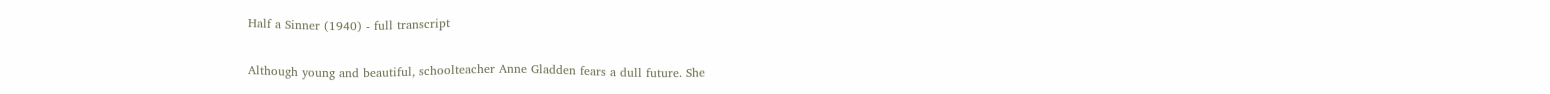Half a Sinner (1940) - full transcript

Although young and beautiful, schoolteacher Anne Gladden fears a dull future. She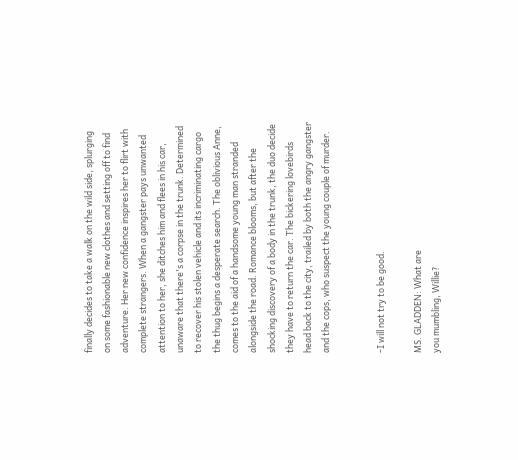finally decides to take a walk on the wild side, splurging on some fashionable new clothes and setting off to find adventure. Her new confidence inspires her to flirt with complete strangers. When a gangster pays unwanted attention to her, she ditches him and flees in his car, unaware that there's a corpse in the trunk. Determined to recover his stolen vehicle and its incriminating cargo the thug begins a desperate search. The oblivious Anne, comes to the aid of a handsome young man stranded alongside the road. Romance blooms, but after the shocking discovery of a body in the trunk, the duo decide they have to return the car. The bickering lovebirds head back to the city, trailed by both the angry gangster and the cops, who suspect the young couple of murder.


-I will not try to be good.

MS. GLADDEN: What are
you mumbling, Willie?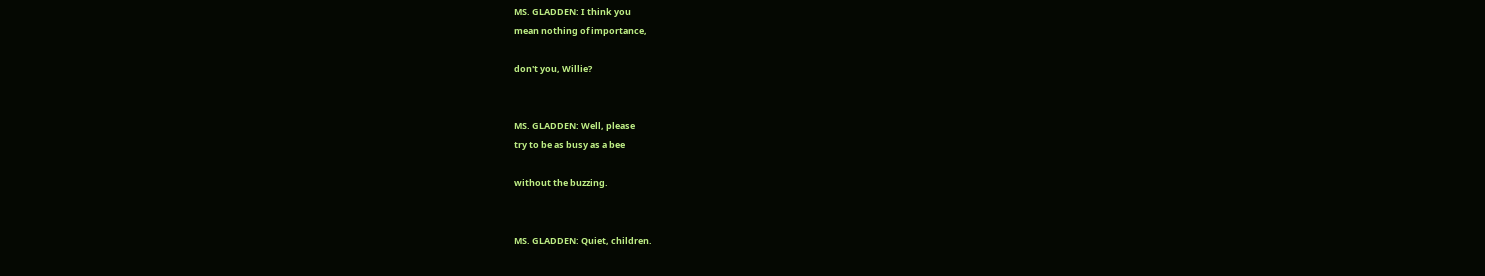MS. GLADDEN: I think you
mean nothing of importance,

don't you, Willie?


MS. GLADDEN: Well, please
try to be as busy as a bee

without the buzzing.


MS. GLADDEN: Quiet, children.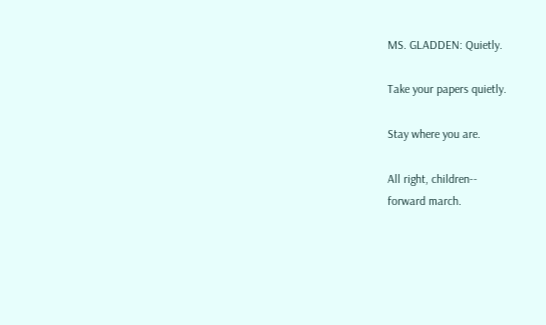MS. GLADDEN: Quietly.

Take your papers quietly.

Stay where you are.

All right, children--
forward march.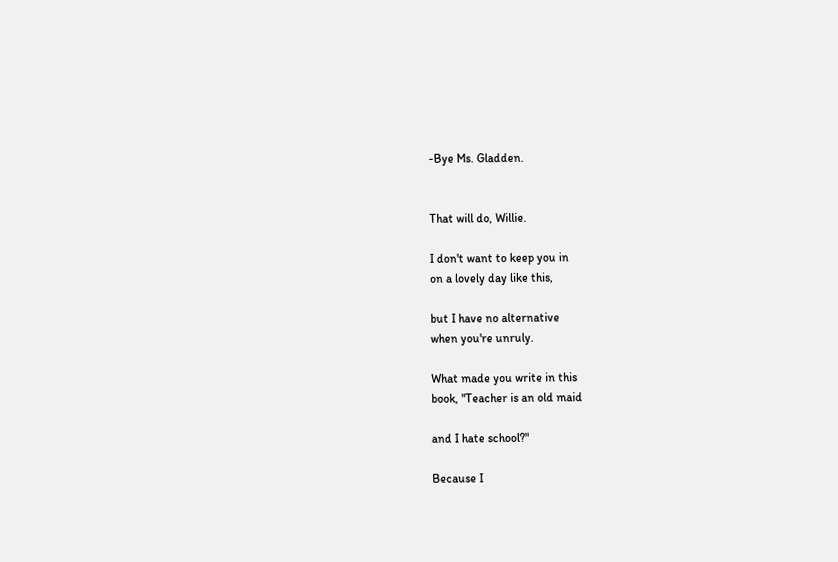-Bye Ms. Gladden.


That will do, Willie.

I don't want to keep you in
on a lovely day like this,

but I have no alternative
when you're unruly.

What made you write in this
book, "Teacher is an old maid

and I hate school?"

Because I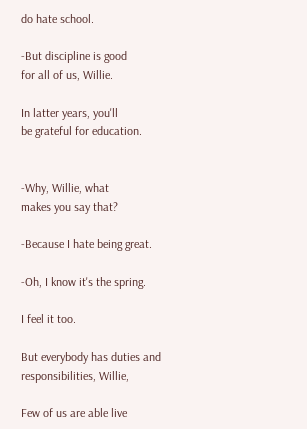do hate school.

-But discipline is good
for all of us, Willie.

In latter years, you'll
be grateful for education.


-Why, Willie, what
makes you say that?

-Because I hate being great.

-Oh, I know it's the spring.

I feel it too.

But everybody has duties and
responsibilities, Willie,

Few of us are able live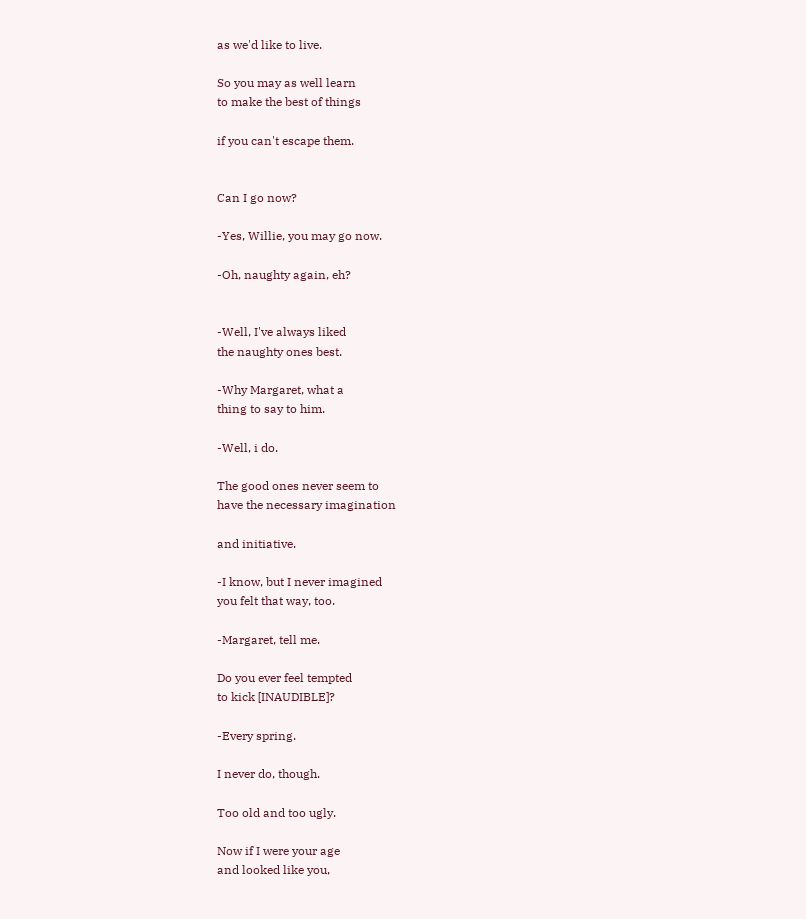as we'd like to live.

So you may as well learn
to make the best of things

if you can't escape them.


Can I go now?

-Yes, Willie, you may go now.

-Oh, naughty again, eh?


-Well, I've always liked
the naughty ones best.

-Why Margaret, what a
thing to say to him.

-Well, i do.

The good ones never seem to
have the necessary imagination

and initiative.

-I know, but I never imagined
you felt that way, too.

-Margaret, tell me.

Do you ever feel tempted
to kick [INAUDIBLE]?

-Every spring.

I never do, though.

Too old and too ugly.

Now if I were your age
and looked like you,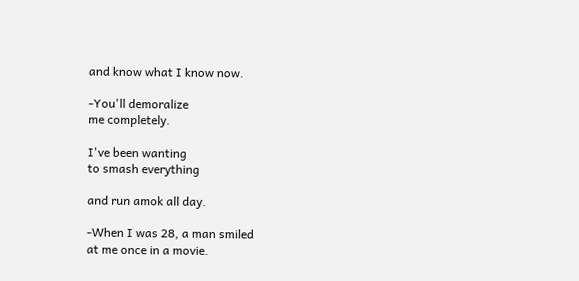and know what I know now.

-You'll demoralize
me completely.

I've been wanting
to smash everything

and run amok all day.

-When I was 28, a man smiled
at me once in a movie.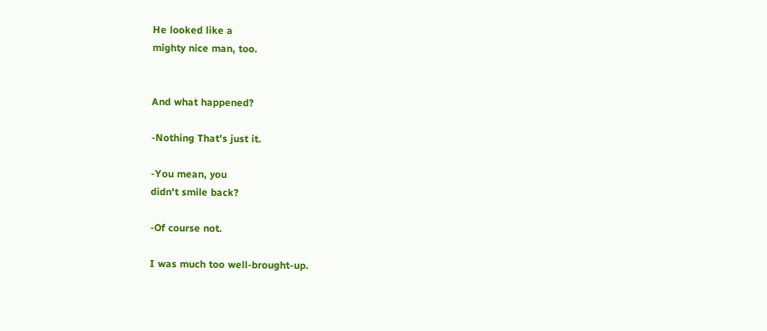He looked like a
mighty nice man, too.


And what happened?

-Nothing That's just it.

-You mean, you
didn't smile back?

-Of course not.

I was much too well-brought-up.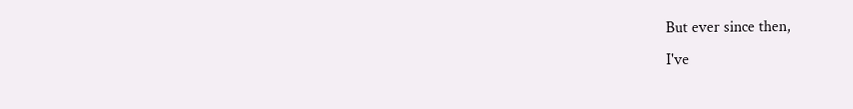But ever since then,
I've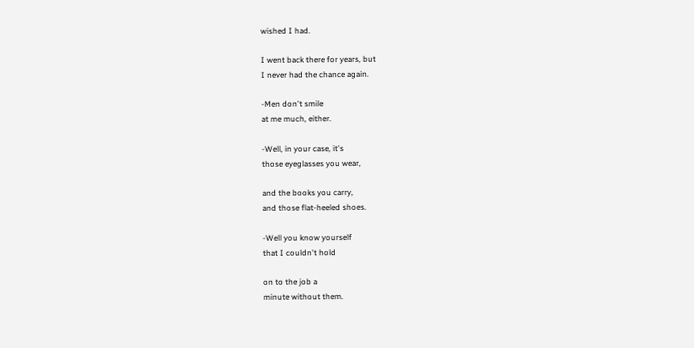wished I had.

I went back there for years, but
I never had the chance again.

-Men don't smile
at me much, either.

-Well, in your case, it's
those eyeglasses you wear,

and the books you carry,
and those flat-heeled shoes.

-Well you know yourself
that I couldn't hold

on to the job a
minute without them.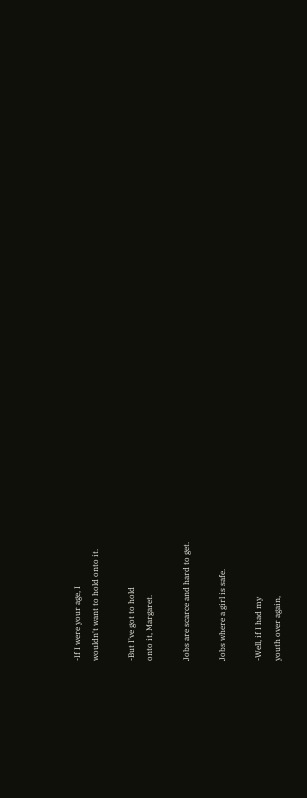-If I were your age, I
wouldn't want to hold onto it.

-But I've got to hold
onto it, Margaret.

Jobs are scarce and hard to get.

Jobs where a girl is safe.

-Well, if I had my
youth over again,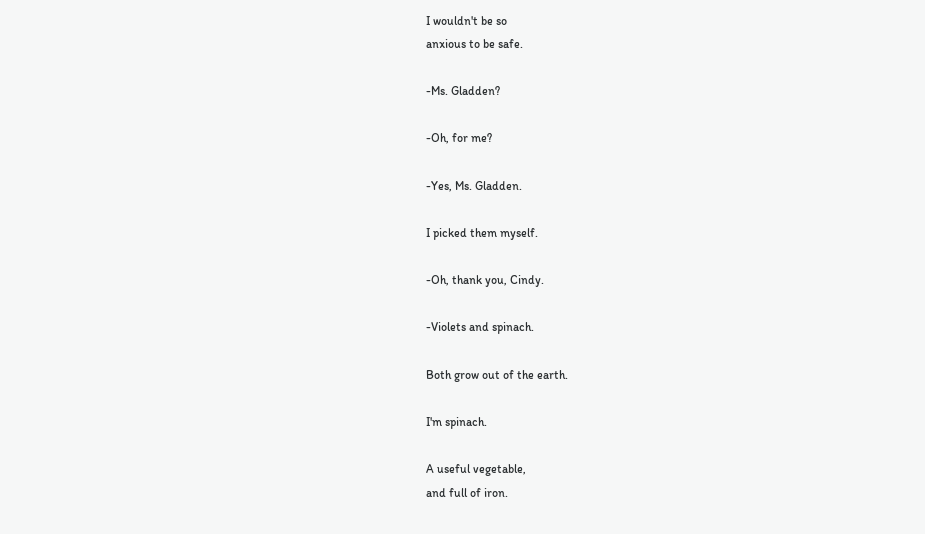I wouldn't be so
anxious to be safe.

-Ms. Gladden?

-Oh, for me?

-Yes, Ms. Gladden.

I picked them myself.

-Oh, thank you, Cindy.

-Violets and spinach.

Both grow out of the earth.

I'm spinach.

A useful vegetable,
and full of iron.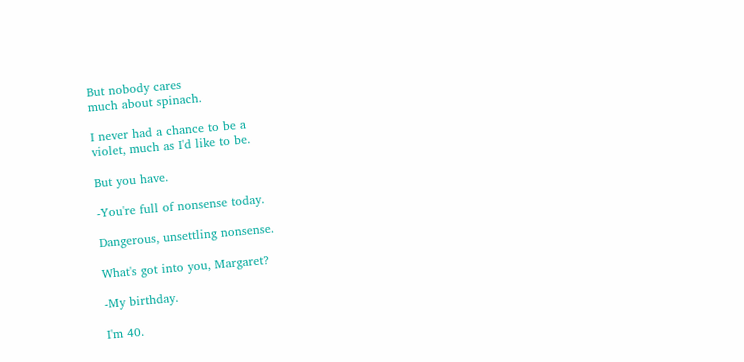But nobody cares
much about spinach.

I never had a chance to be a
violet, much as I'd like to be.

But you have.

-You're full of nonsense today.

Dangerous, unsettling nonsense.

What's got into you, Margaret?

-My birthday.

I'm 40.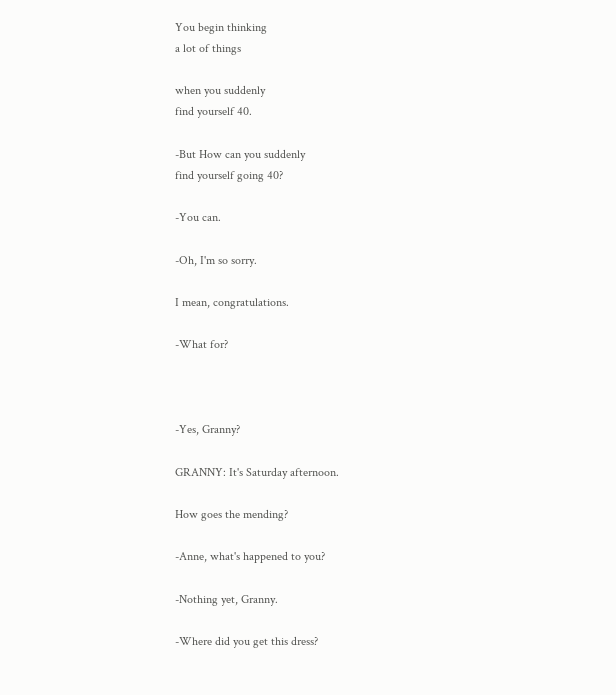You begin thinking
a lot of things

when you suddenly
find yourself 40.

-But How can you suddenly
find yourself going 40?

-You can.

-Oh, I'm so sorry.

I mean, congratulations.

-What for?



-Yes, Granny?

GRANNY: It's Saturday afternoon.

How goes the mending?

-Anne, what's happened to you?

-Nothing yet, Granny.

-Where did you get this dress?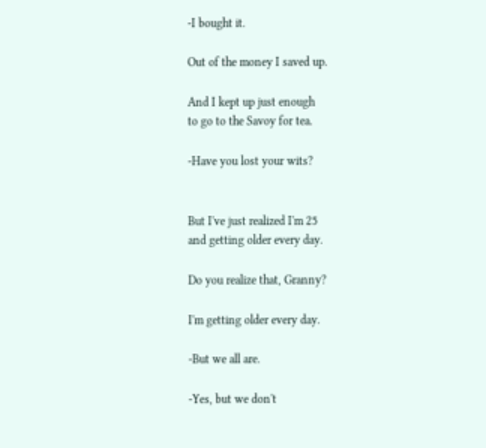-I bought it.

Out of the money I saved up.

And I kept up just enough
to go to the Savoy for tea.

-Have you lost your wits?


But I've just realized I'm 25
and getting older every day.

Do you realize that, Granny?

I'm getting older every day.

-But we all are.

-Yes, but we don't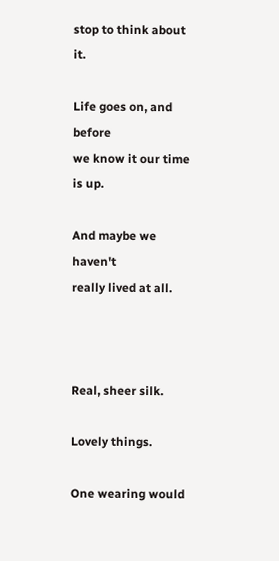stop to think about it.

Life goes on, and before
we know it our time is up.

And maybe we haven't
really lived at all.



Real, sheer silk.

Lovely things.

One wearing would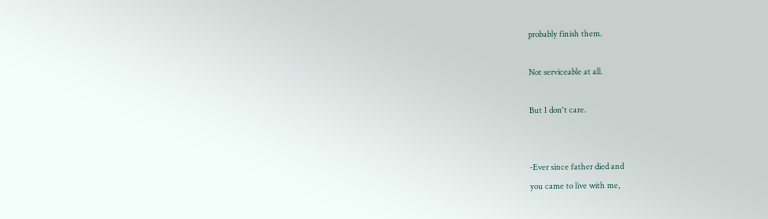probably finish them.

Not serviceable at all.

But I don't care.


-Ever since father died and
you came to live with me,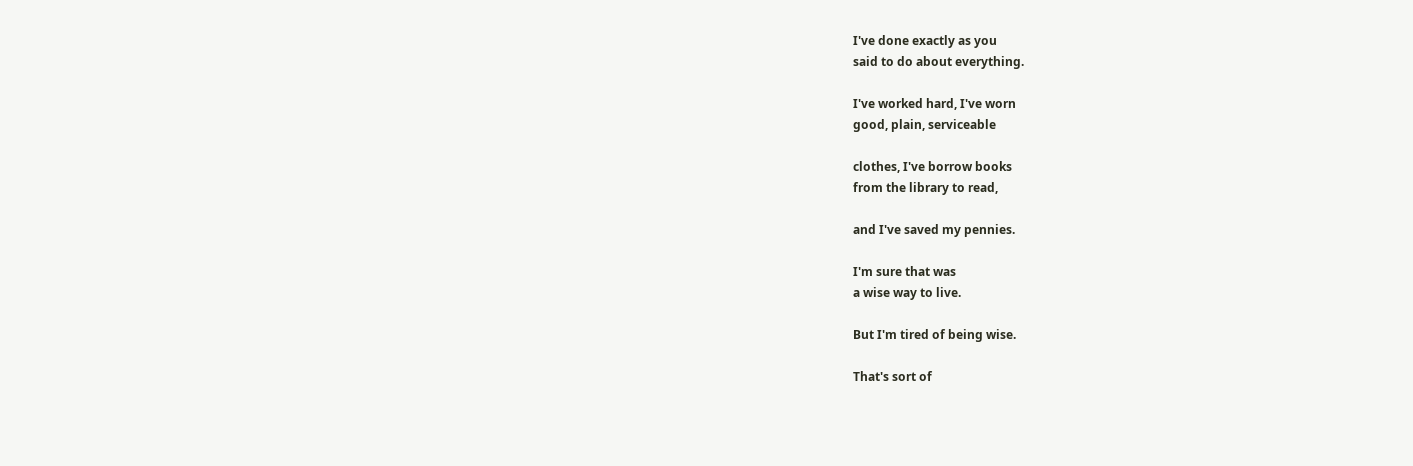I've done exactly as you
said to do about everything.

I've worked hard, I've worn
good, plain, serviceable

clothes, I've borrow books
from the library to read,

and I've saved my pennies.

I'm sure that was
a wise way to live.

But I'm tired of being wise.

That's sort of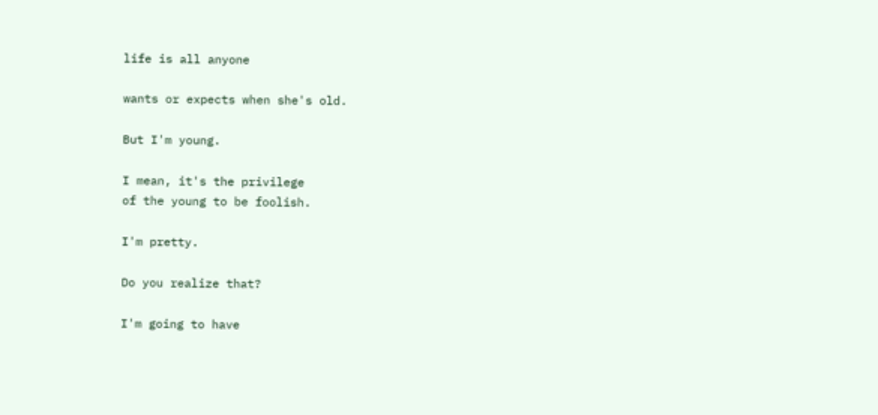life is all anyone

wants or expects when she's old.

But I'm young.

I mean, it's the privilege
of the young to be foolish.

I'm pretty.

Do you realize that?

I'm going to have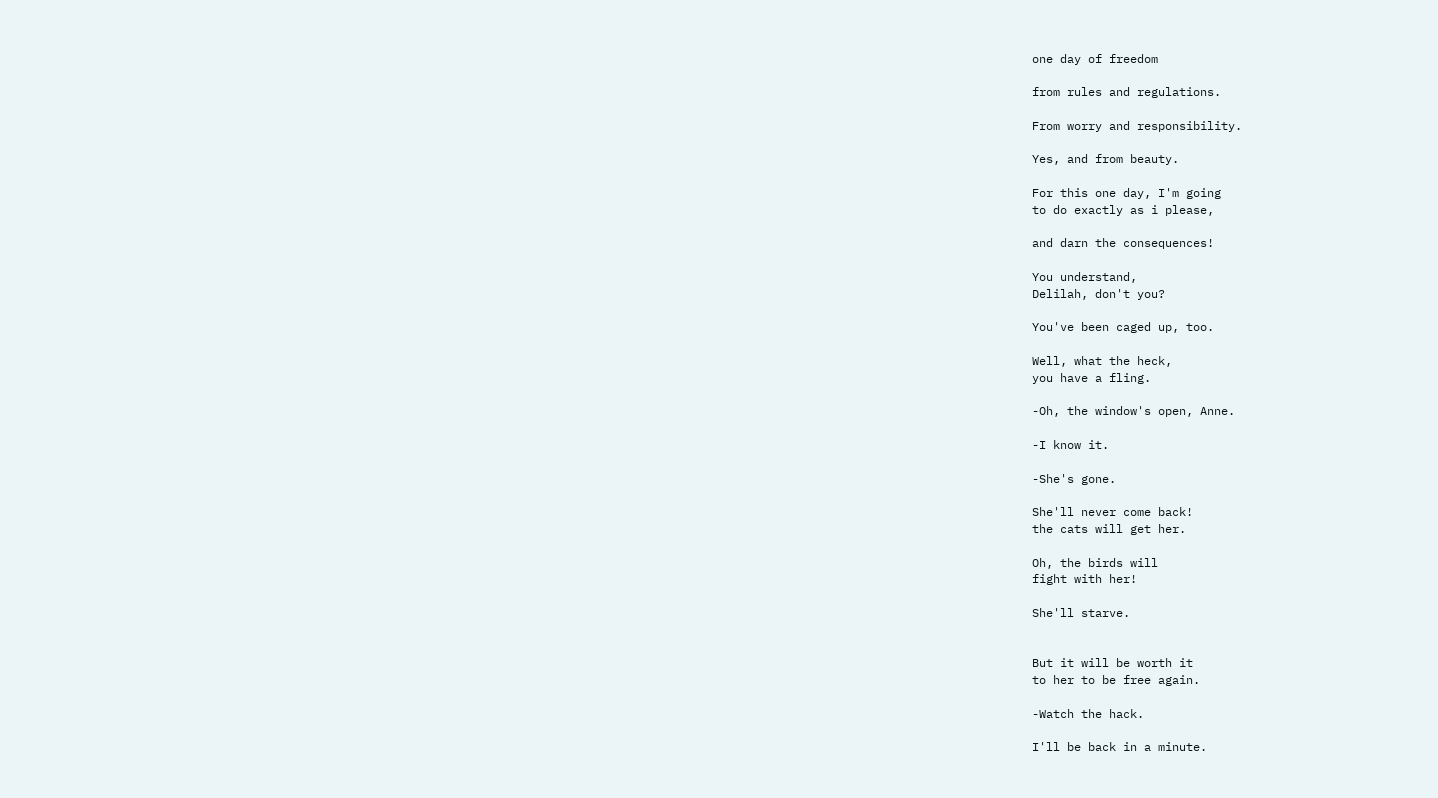one day of freedom

from rules and regulations.

From worry and responsibility.

Yes, and from beauty.

For this one day, I'm going
to do exactly as i please,

and darn the consequences!

You understand,
Delilah, don't you?

You've been caged up, too.

Well, what the heck,
you have a fling.

-Oh, the window's open, Anne.

-I know it.

-She's gone.

She'll never come back!
the cats will get her.

Oh, the birds will
fight with her!

She'll starve.


But it will be worth it
to her to be free again.

-Watch the hack.

I'll be back in a minute.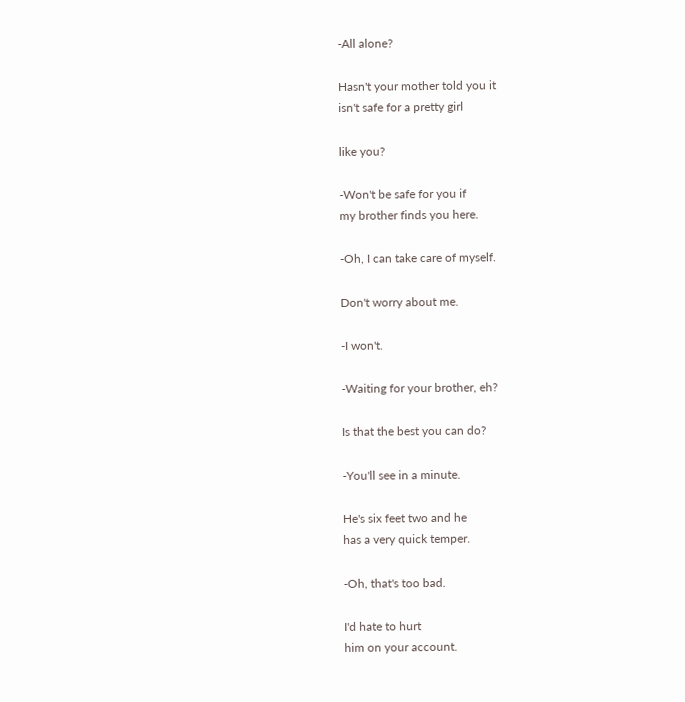-All alone?

Hasn't your mother told you it
isn't safe for a pretty girl

like you?

-Won't be safe for you if
my brother finds you here.

-Oh, I can take care of myself.

Don't worry about me.

-I won't.

-Waiting for your brother, eh?

Is that the best you can do?

-You'll see in a minute.

He's six feet two and he
has a very quick temper.

-Oh, that's too bad.

I'd hate to hurt
him on your account.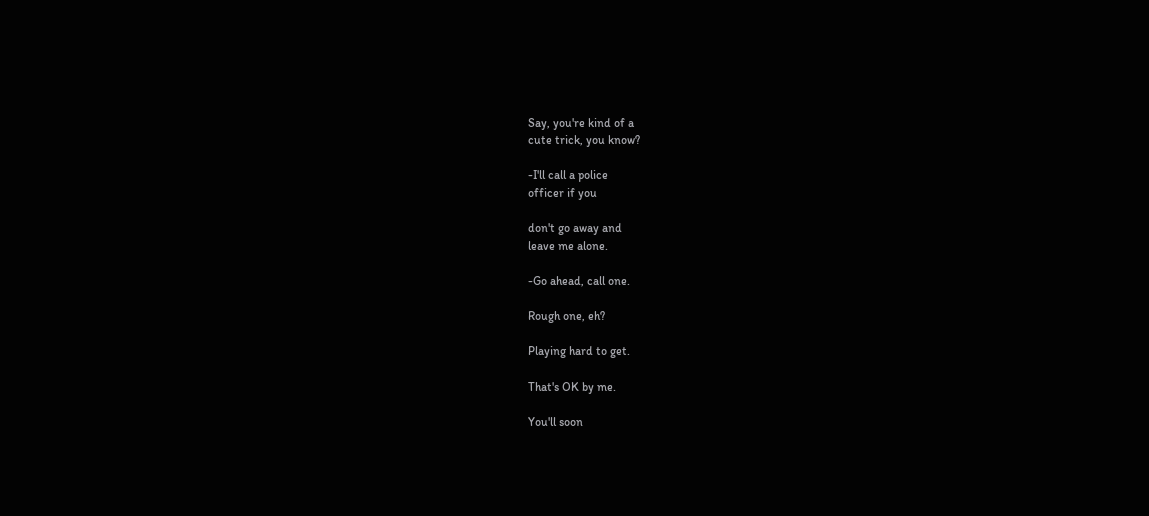Say, you're kind of a
cute trick, you know?

-I'll call a police
officer if you

don't go away and
leave me alone.

-Go ahead, call one.

Rough one, eh?

Playing hard to get.

That's OK by me.

You'll soon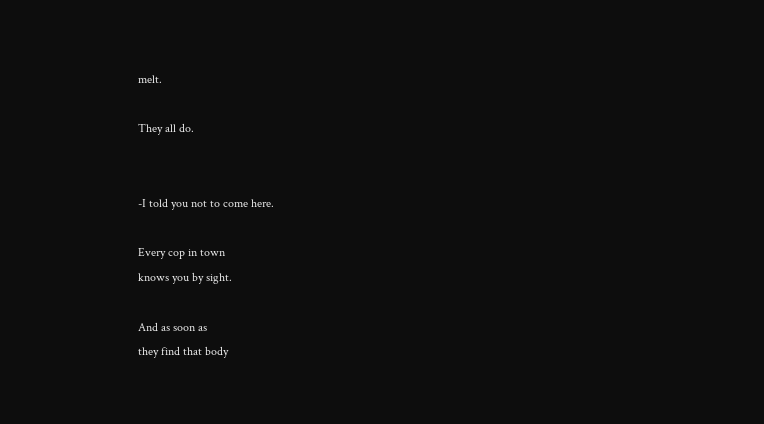melt.

They all do.


-I told you not to come here.

Every cop in town
knows you by sight.

And as soon as
they find that body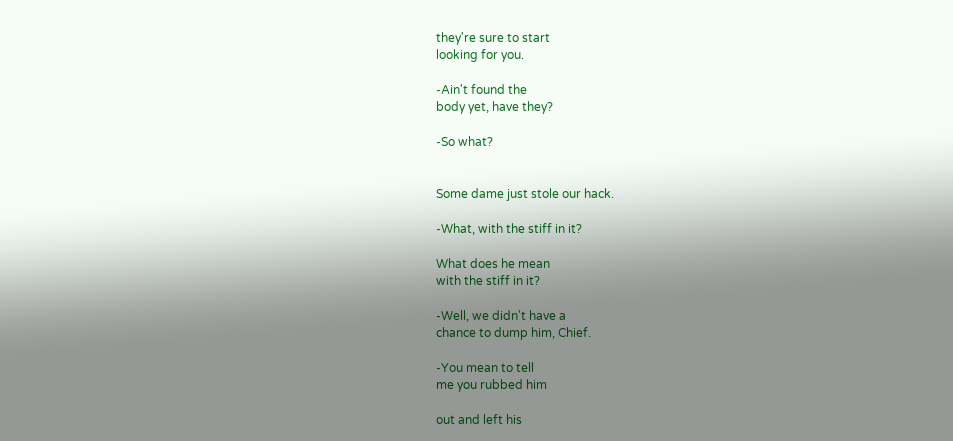they're sure to start
looking for you.

-Ain't found the
body yet, have they?

-So what?


Some dame just stole our hack.

-What, with the stiff in it?

What does he mean
with the stiff in it?

-Well, we didn't have a
chance to dump him, Chief.

-You mean to tell
me you rubbed him

out and left his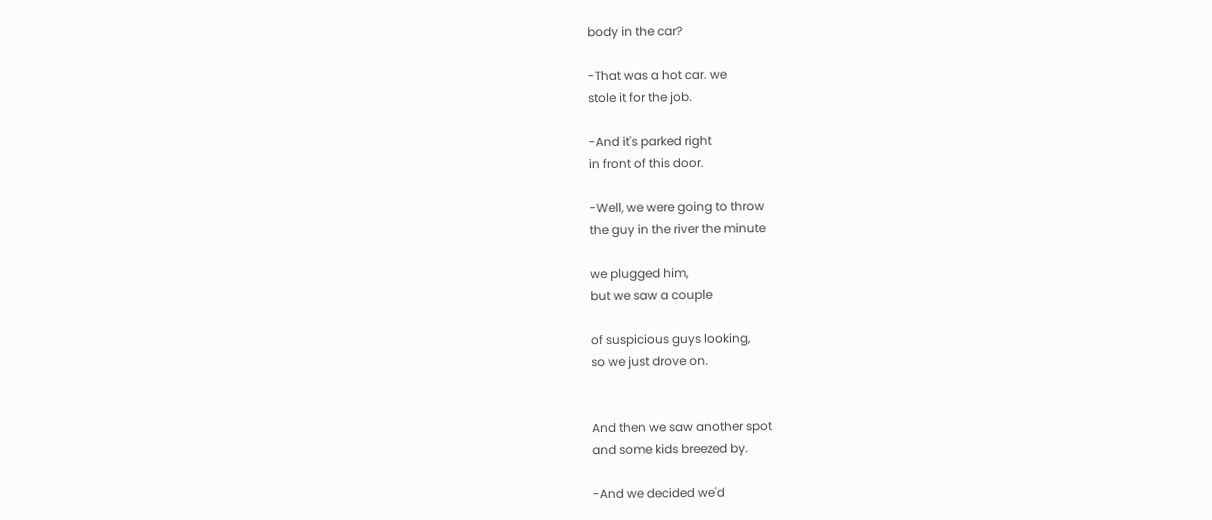body in the car?

-That was a hot car. we
stole it for the job.

-And it's parked right
in front of this door.

-Well, we were going to throw
the guy in the river the minute

we plugged him,
but we saw a couple

of suspicious guys looking,
so we just drove on.


And then we saw another spot
and some kids breezed by.

-And we decided we'd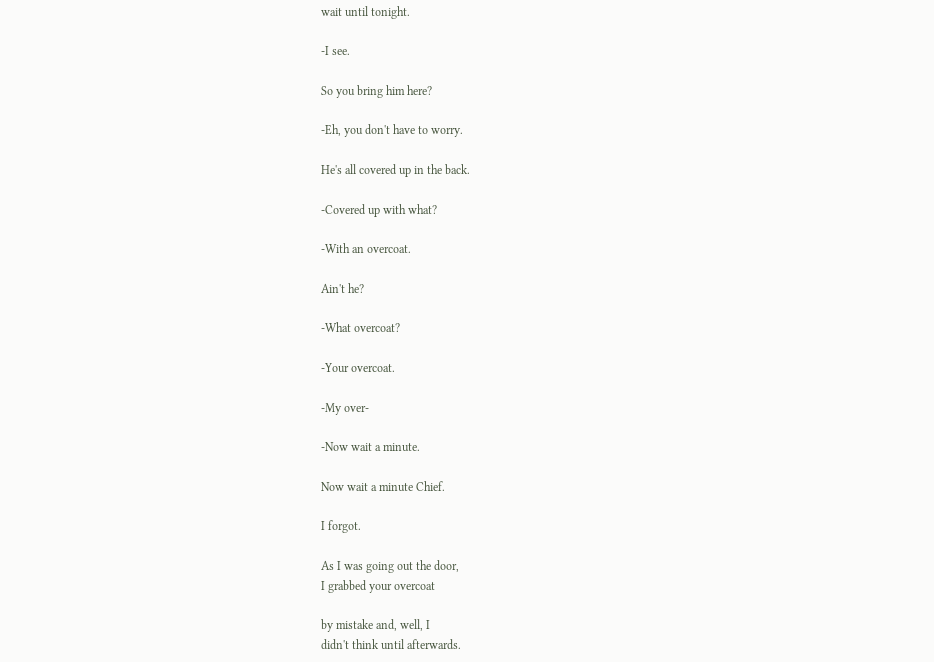wait until tonight.

-I see.

So you bring him here?

-Eh, you don't have to worry.

He's all covered up in the back.

-Covered up with what?

-With an overcoat.

Ain't he?

-What overcoat?

-Your overcoat.

-My over-

-Now wait a minute.

Now wait a minute Chief.

I forgot.

As I was going out the door,
I grabbed your overcoat

by mistake and, well, I
didn't think until afterwards.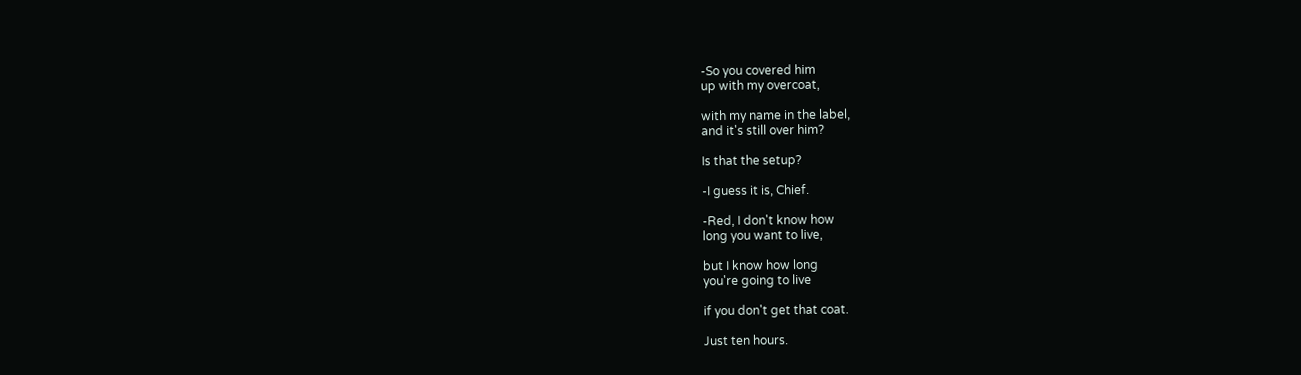-So you covered him
up with my overcoat,

with my name in the label,
and it's still over him?

Is that the setup?

-I guess it is, Chief.

-Red, I don't know how
long you want to live,

but I know how long
you're going to live

if you don't get that coat.

Just ten hours.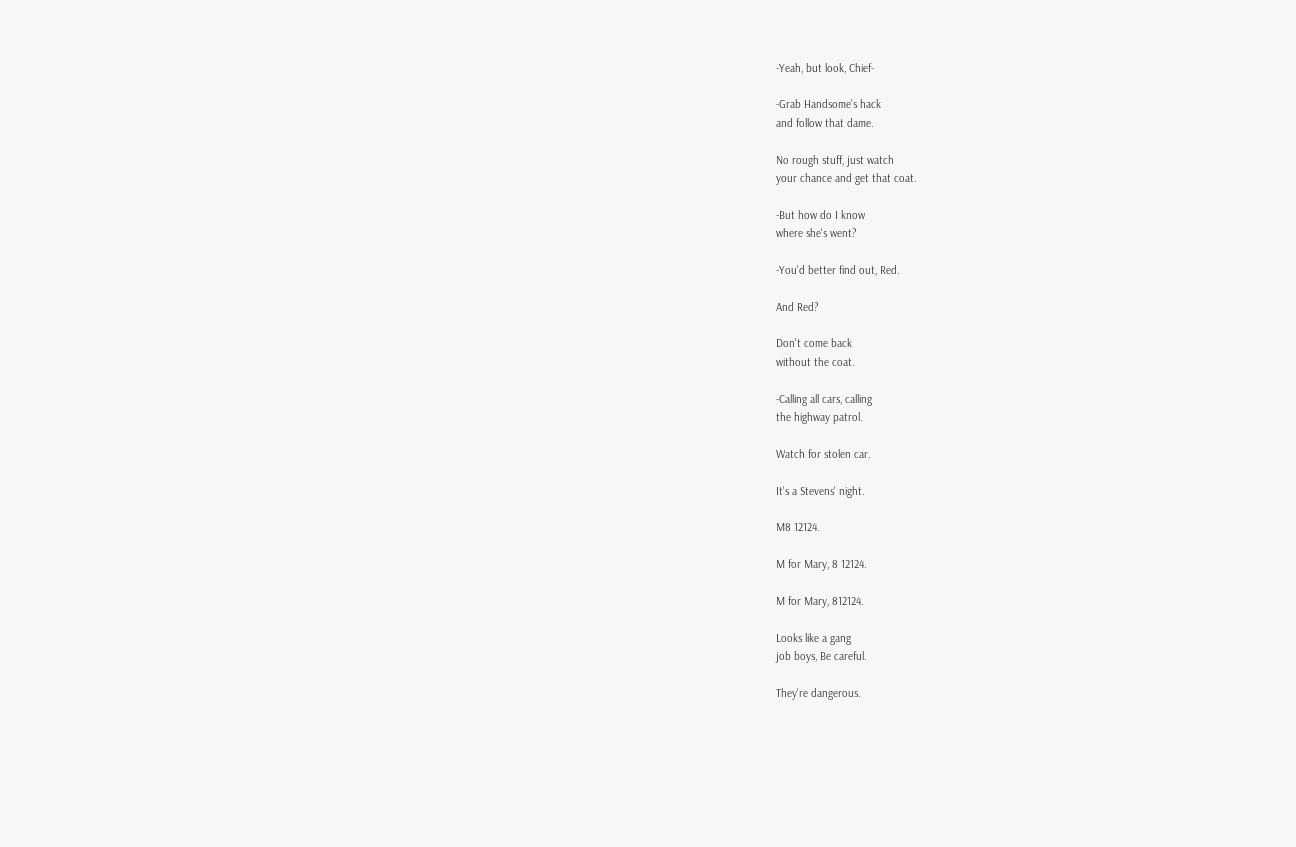-Yeah, but look, Chief-

-Grab Handsome's hack
and follow that dame.

No rough stuff, just watch
your chance and get that coat.

-But how do I know
where she's went?

-You'd better find out, Red.

And Red?

Don't come back
without the coat.

-Calling all cars, calling
the highway patrol.

Watch for stolen car.

It's a Stevens' night.

M8 12124.

M for Mary, 8 12124.

M for Mary, 812124.

Looks like a gang
job boys, Be careful.

They're dangerous.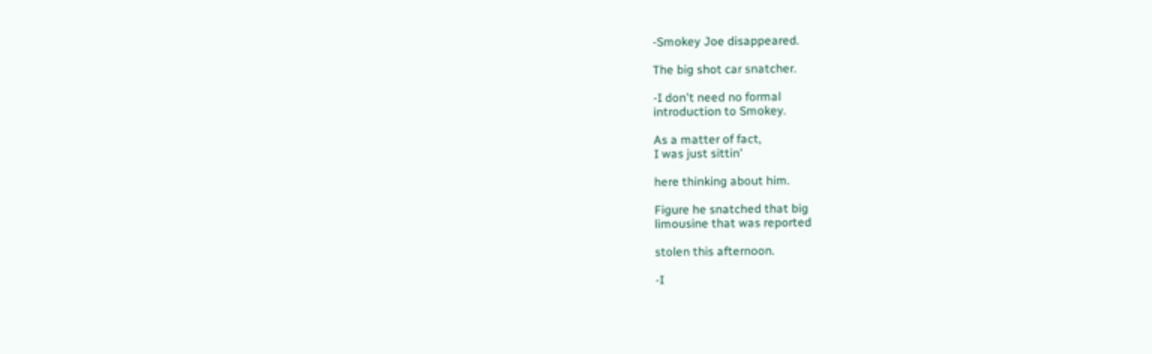-Smokey Joe disappeared.

The big shot car snatcher.

-I don't need no formal
introduction to Smokey.

As a matter of fact,
I was just sittin'

here thinking about him.

Figure he snatched that big
limousine that was reported

stolen this afternoon.

-I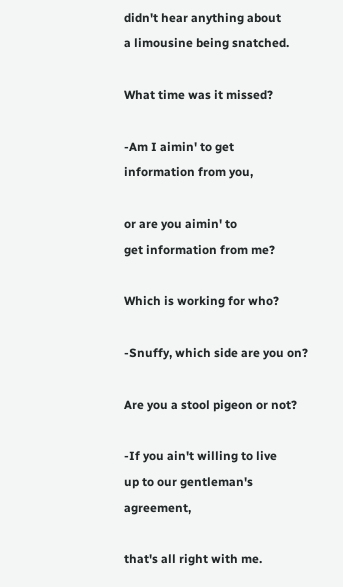didn't hear anything about
a limousine being snatched.

What time was it missed?

-Am I aimin' to get
information from you,

or are you aimin' to
get information from me?

Which is working for who?

-Snuffy, which side are you on?

Are you a stool pigeon or not?

-If you ain't willing to live
up to our gentleman's agreement,

that's all right with me.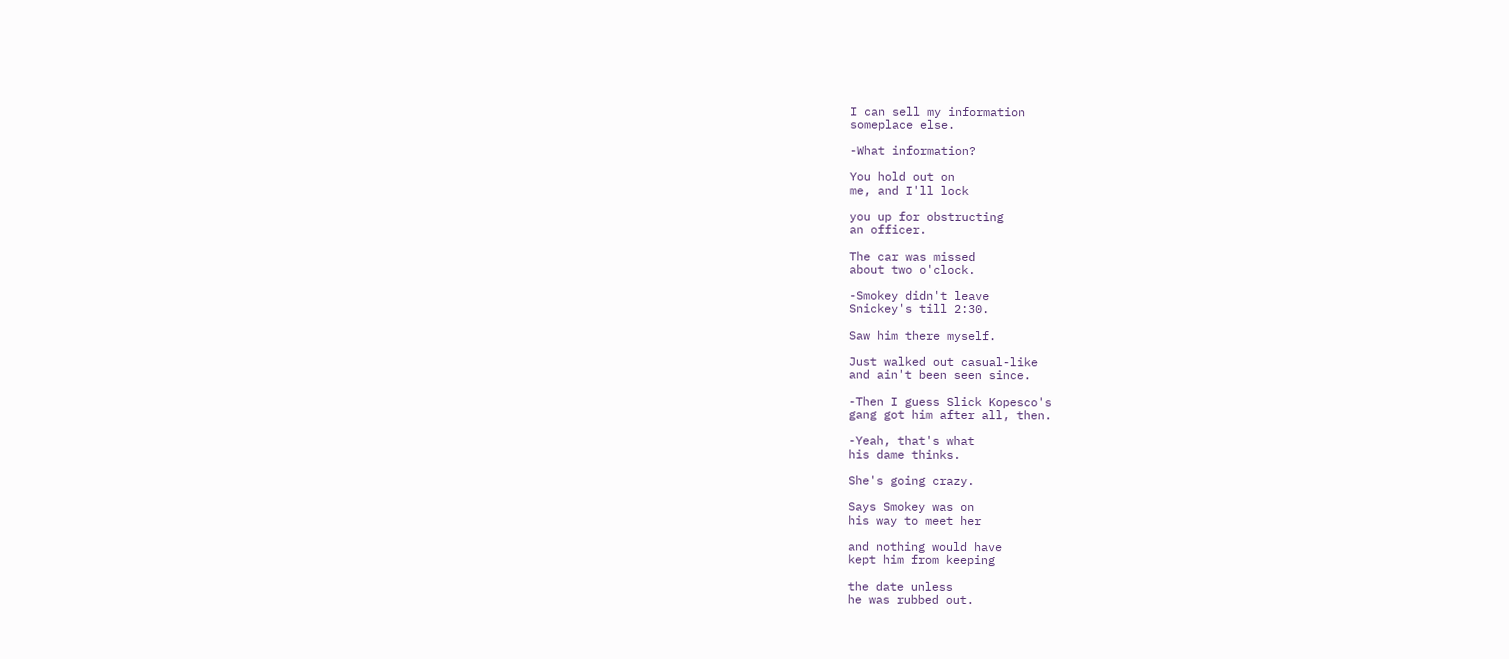I can sell my information
someplace else.

-What information?

You hold out on
me, and I'll lock

you up for obstructing
an officer.

The car was missed
about two o'clock.

-Smokey didn't leave
Snickey's till 2:30.

Saw him there myself.

Just walked out casual-like
and ain't been seen since.

-Then I guess Slick Kopesco's
gang got him after all, then.

-Yeah, that's what
his dame thinks.

She's going crazy.

Says Smokey was on
his way to meet her

and nothing would have
kept him from keeping

the date unless
he was rubbed out.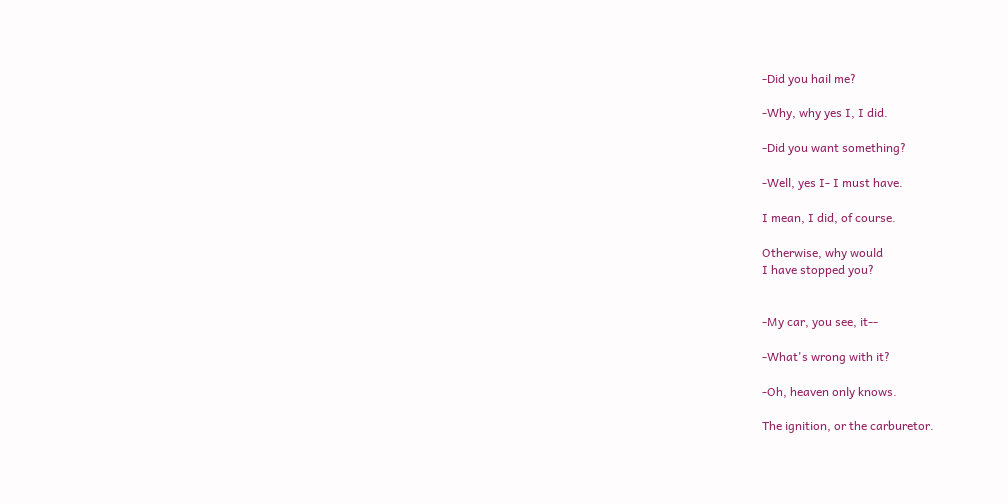-Did you hail me?

-Why, why yes I, I did.

-Did you want something?

-Well, yes I- I must have.

I mean, I did, of course.

Otherwise, why would
I have stopped you?


-My car, you see, it--

-What's wrong with it?

-Oh, heaven only knows.

The ignition, or the carburetor.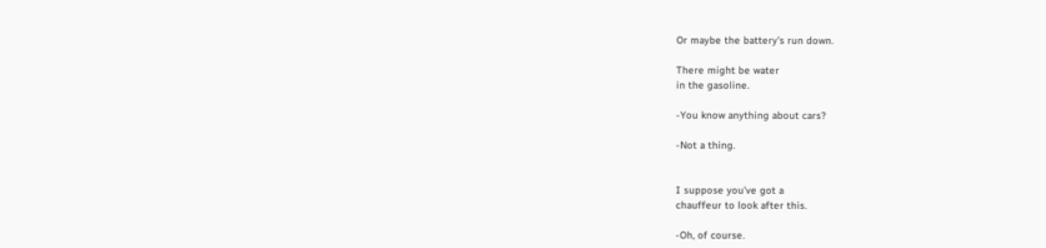Or maybe the battery's run down.

There might be water
in the gasoline.

-You know anything about cars?

-Not a thing.


I suppose you've got a
chauffeur to look after this.

-Oh, of course.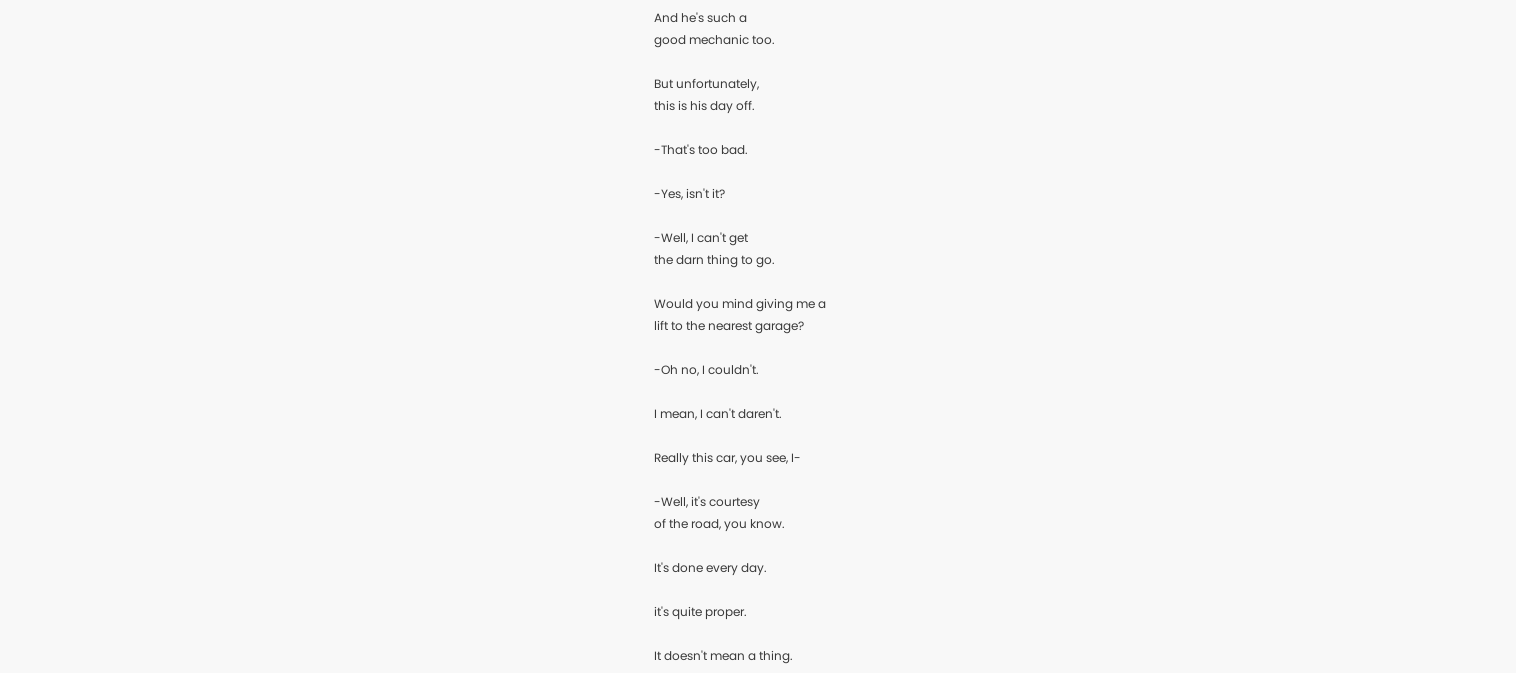And he's such a
good mechanic too.

But unfortunately,
this is his day off.

-That's too bad.

-Yes, isn't it?

-Well, I can't get
the darn thing to go.

Would you mind giving me a
lift to the nearest garage?

-Oh no, I couldn't.

I mean, I can't daren't.

Really this car, you see, I-

-Well, it's courtesy
of the road, you know.

It's done every day.

it's quite proper.

It doesn't mean a thing.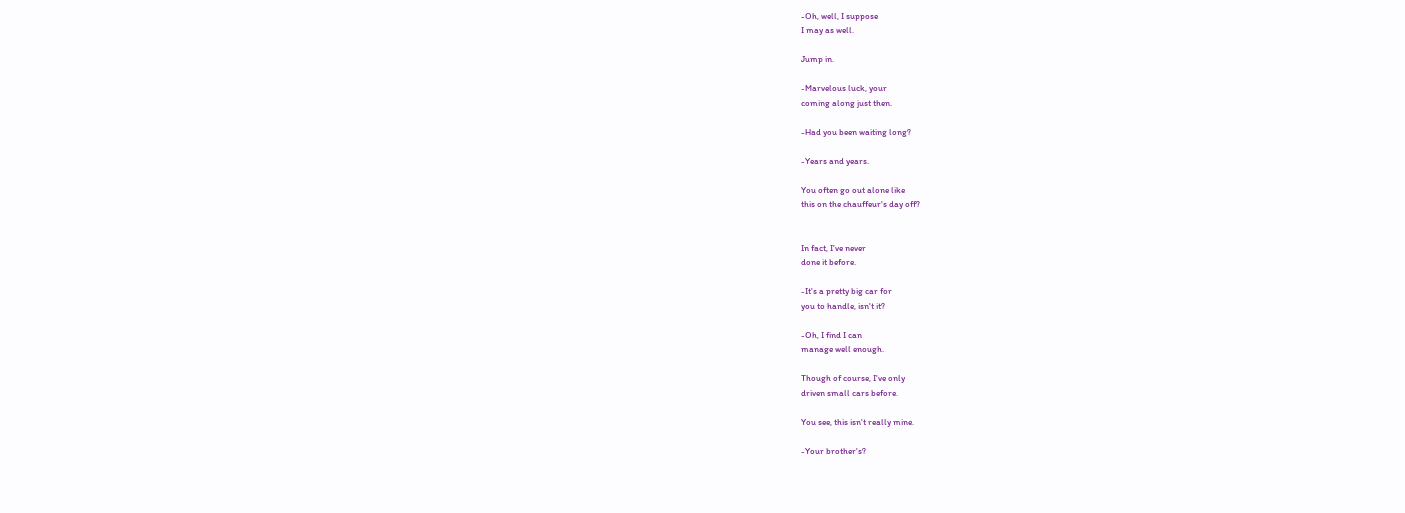-Oh, well, I suppose
I may as well.

Jump in.

-Marvelous luck, your
coming along just then.

-Had you been waiting long?

-Years and years.

You often go out alone like
this on the chauffeur's day off?


In fact, I've never
done it before.

-It's a pretty big car for
you to handle, isn't it?

-Oh, I find I can
manage well enough.

Though of course, I've only
driven small cars before.

You see, this isn't really mine.

-Your brother's?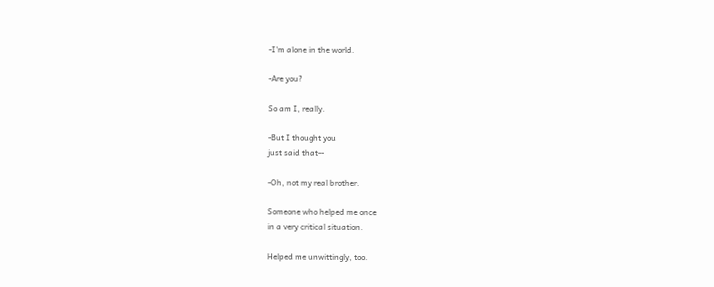-I'm alone in the world.

-Are you?

So am I, really.

-But I thought you
just said that--

-Oh, not my real brother.

Someone who helped me once
in a very critical situation.

Helped me unwittingly, too.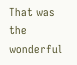That was the
wonderful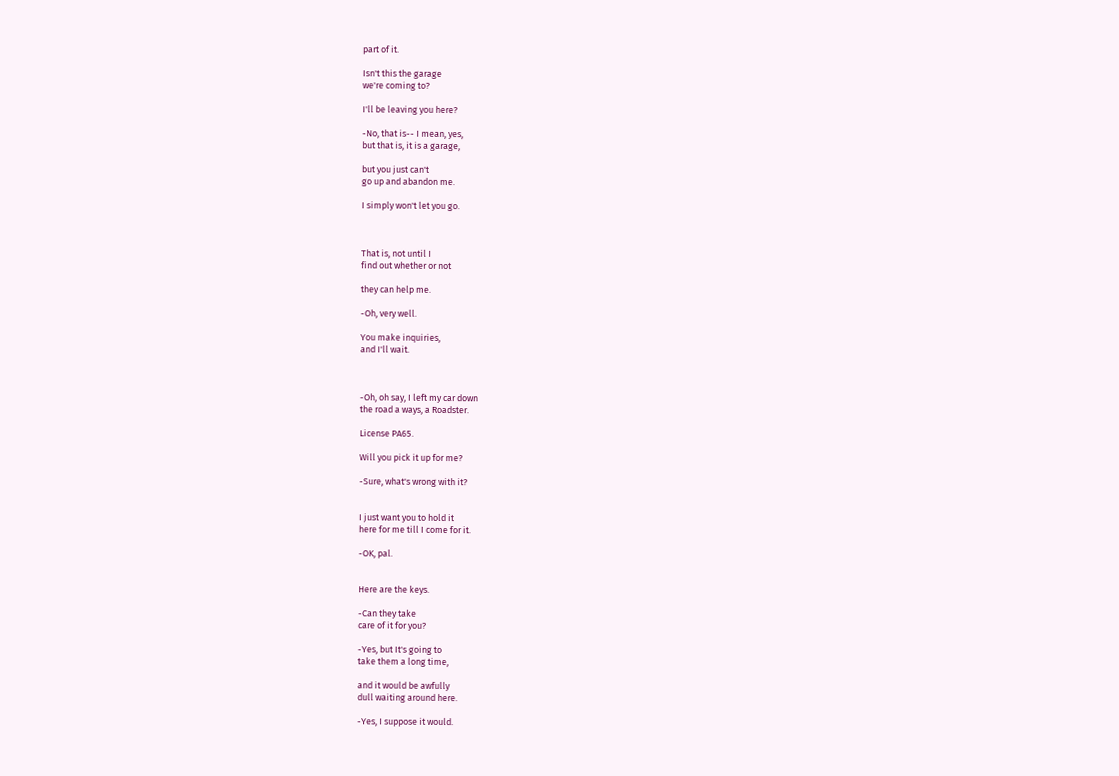part of it.

Isn't this the garage
we're coming to?

I'll be leaving you here?

-No, that is-- I mean, yes,
but that is, it is a garage,

but you just can't
go up and abandon me.

I simply won't let you go.



That is, not until I
find out whether or not

they can help me.

-Oh, very well.

You make inquiries,
and I'll wait.



-Oh, oh say, I left my car down
the road a ways, a Roadster.

License PA65.

Will you pick it up for me?

-Sure, what's wrong with it?


I just want you to hold it
here for me till I come for it.

-OK, pal.


Here are the keys.

-Can they take
care of it for you?

-Yes, but It's going to
take them a long time,

and it would be awfully
dull waiting around here.

-Yes, I suppose it would.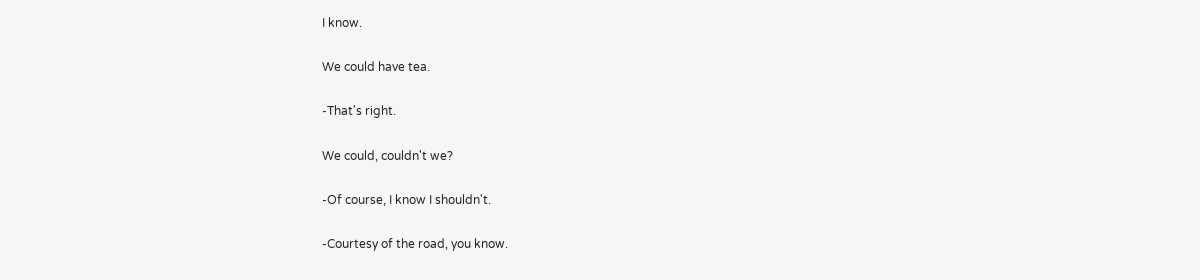I know.

We could have tea.

-That's right.

We could, couldn't we?

-Of course, I know I shouldn't.

-Courtesy of the road, you know.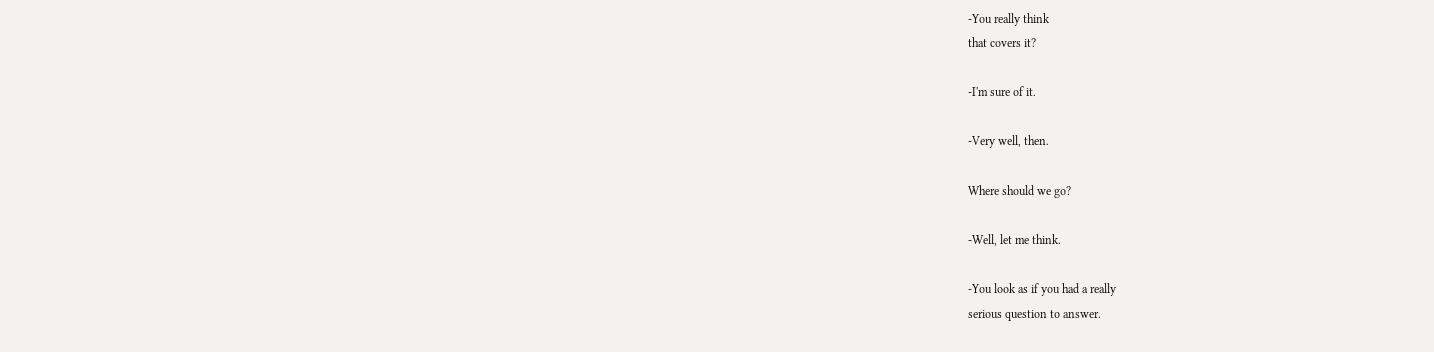-You really think
that covers it?

-I'm sure of it.

-Very well, then.

Where should we go?

-Well, let me think.

-You look as if you had a really
serious question to answer.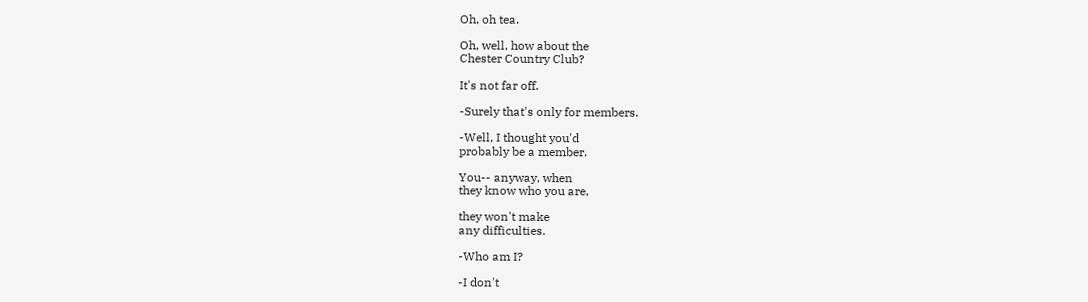Oh, oh tea.

Oh, well, how about the
Chester Country Club?

It's not far off.

-Surely that's only for members.

-Well, I thought you'd
probably be a member.

You-- anyway, when
they know who you are,

they won't make
any difficulties.

-Who am I?

-I don't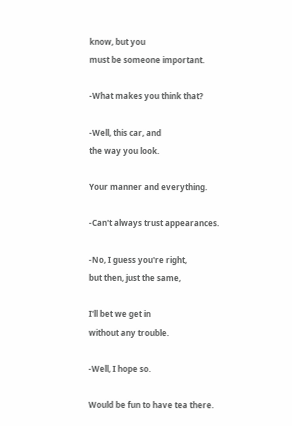know, but you
must be someone important.

-What makes you think that?

-Well, this car, and
the way you look.

Your manner and everything.

-Can't always trust appearances.

-No, I guess you're right,
but then, just the same,

I'll bet we get in
without any trouble.

-Well, I hope so.

Would be fun to have tea there.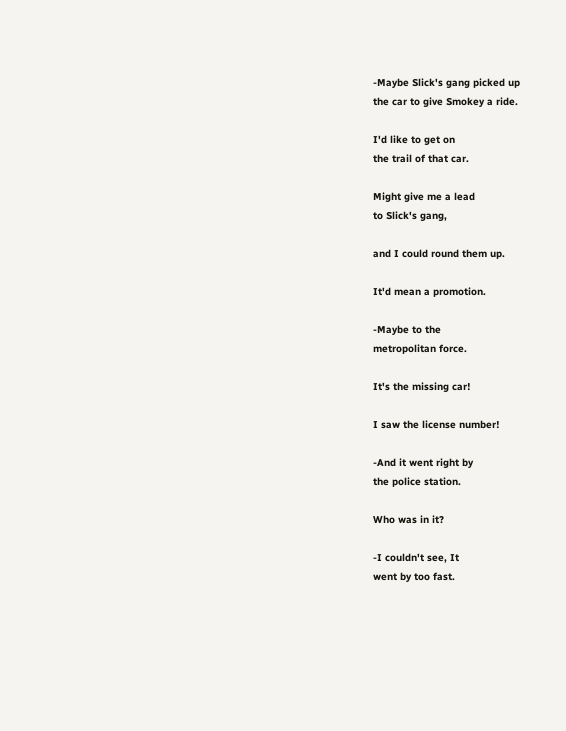-Maybe Slick's gang picked up
the car to give Smokey a ride.

I'd like to get on
the trail of that car.

Might give me a lead
to Slick's gang,

and I could round them up.

It'd mean a promotion.

-Maybe to the
metropolitan force.

It's the missing car!

I saw the license number!

-And it went right by
the police station.

Who was in it?

-I couldn't see, It
went by too fast.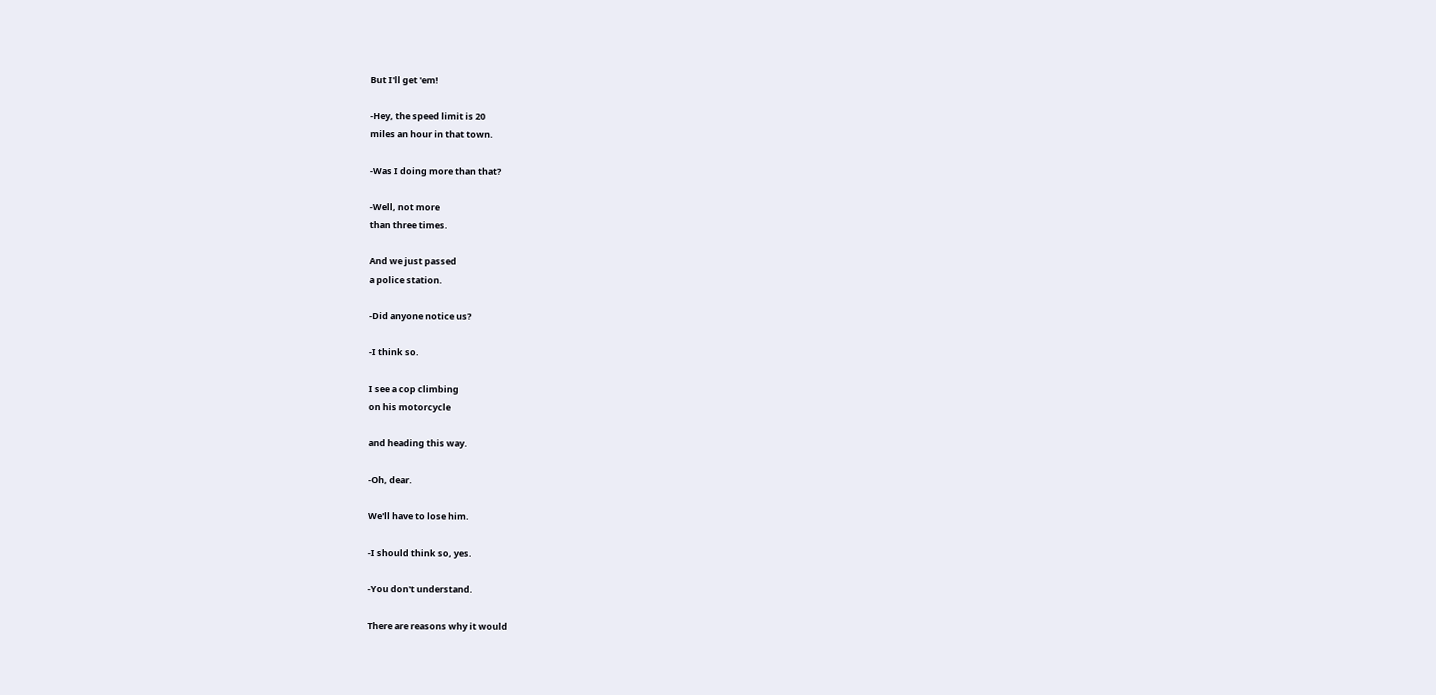But I'll get 'em!

-Hey, the speed limit is 20
miles an hour in that town.

-Was I doing more than that?

-Well, not more
than three times.

And we just passed
a police station.

-Did anyone notice us?

-I think so.

I see a cop climbing
on his motorcycle

and heading this way.

-Oh, dear.

We'll have to lose him.

-I should think so, yes.

-You don't understand.

There are reasons why it would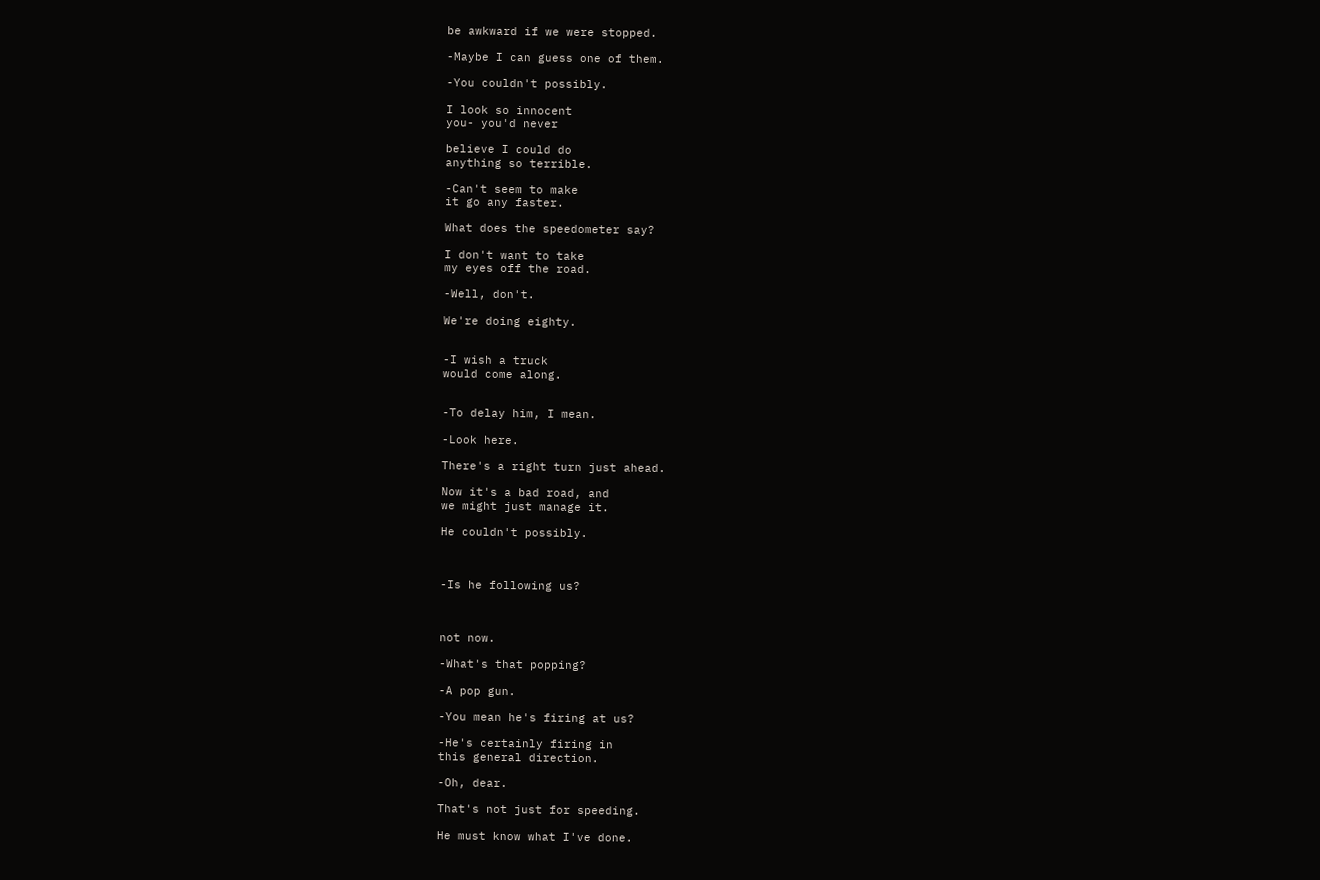be awkward if we were stopped.

-Maybe I can guess one of them.

-You couldn't possibly.

I look so innocent
you- you'd never

believe I could do
anything so terrible.

-Can't seem to make
it go any faster.

What does the speedometer say?

I don't want to take
my eyes off the road.

-Well, don't.

We're doing eighty.


-I wish a truck
would come along.


-To delay him, I mean.

-Look here.

There's a right turn just ahead.

Now it's a bad road, and
we might just manage it.

He couldn't possibly.



-Is he following us?



not now.

-What's that popping?

-A pop gun.

-You mean he's firing at us?

-He's certainly firing in
this general direction.

-Oh, dear.

That's not just for speeding.

He must know what I've done.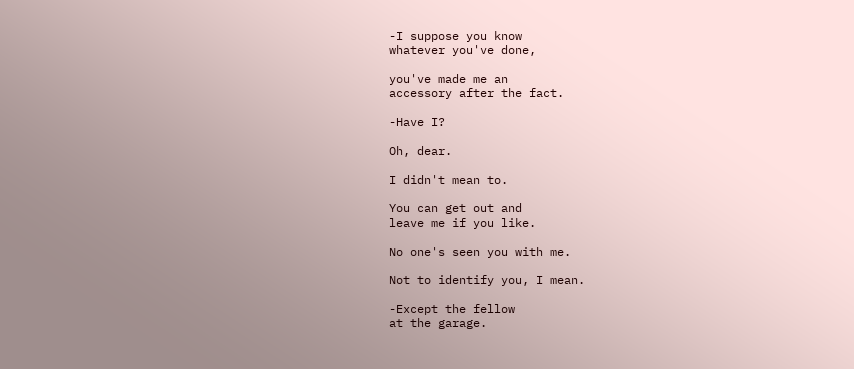-I suppose you know
whatever you've done,

you've made me an
accessory after the fact.

-Have I?

Oh, dear.

I didn't mean to.

You can get out and
leave me if you like.

No one's seen you with me.

Not to identify you, I mean.

-Except the fellow
at the garage.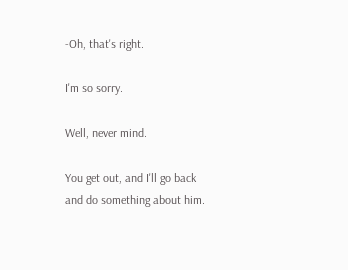-Oh, that's right.

I'm so sorry.

Well, never mind.

You get out, and I'll go back
and do something about him.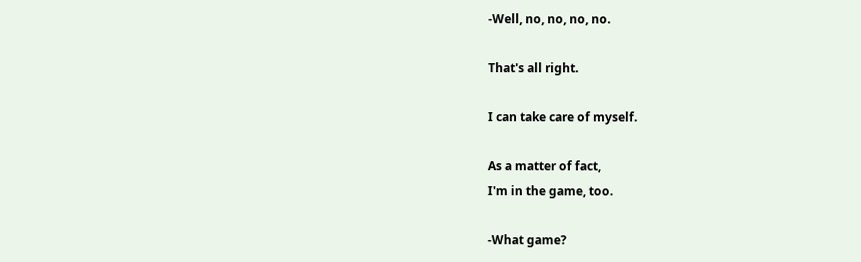-Well, no, no, no, no.

That's all right.

I can take care of myself.

As a matter of fact,
I'm in the game, too.

-What game?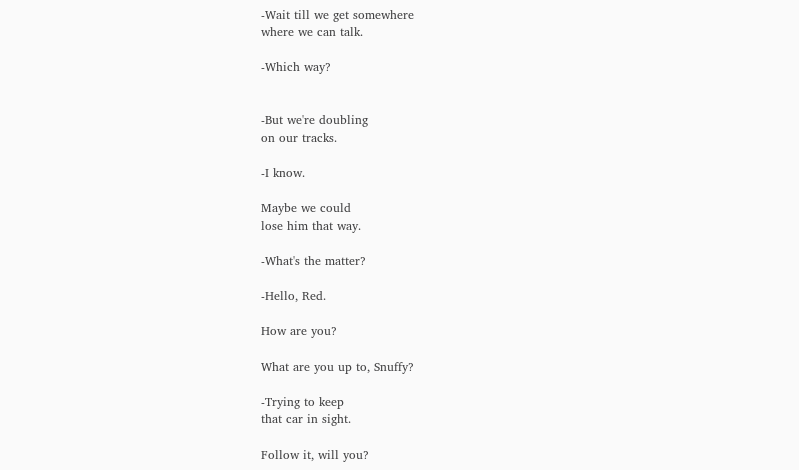-Wait till we get somewhere
where we can talk.

-Which way?


-But we're doubling
on our tracks.

-I know.

Maybe we could
lose him that way.

-What's the matter?

-Hello, Red.

How are you?

What are you up to, Snuffy?

-Trying to keep
that car in sight.

Follow it, will you?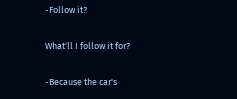-Follow it?

What'll I follow it for?

-Because the car's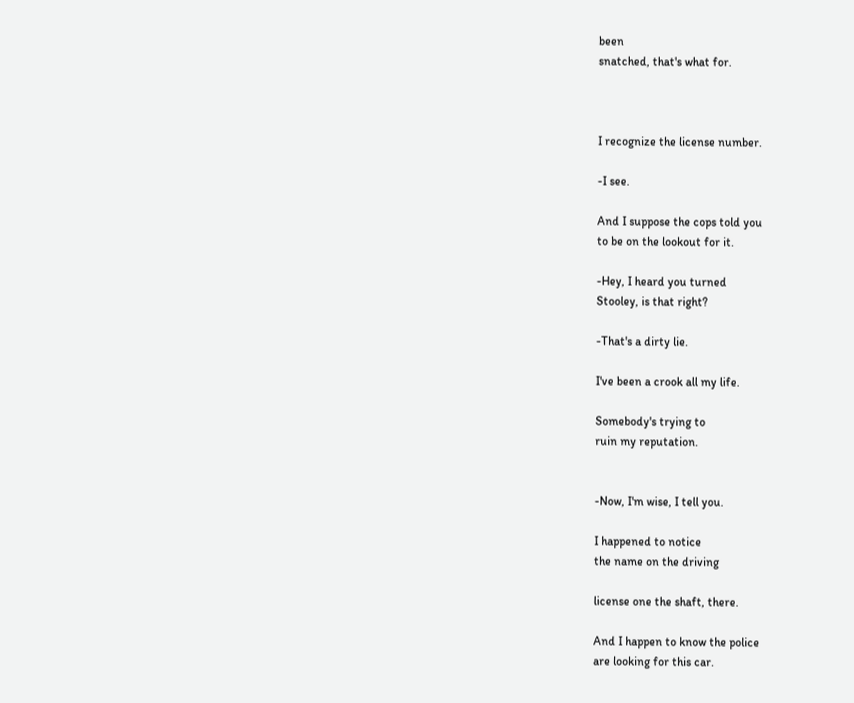been
snatched, that's what for.



I recognize the license number.

-I see.

And I suppose the cops told you
to be on the lookout for it.

-Hey, I heard you turned
Stooley, is that right?

-That's a dirty lie.

I've been a crook all my life.

Somebody's trying to
ruin my reputation.


-Now, I'm wise, I tell you.

I happened to notice
the name on the driving

license one the shaft, there.

And I happen to know the police
are looking for this car.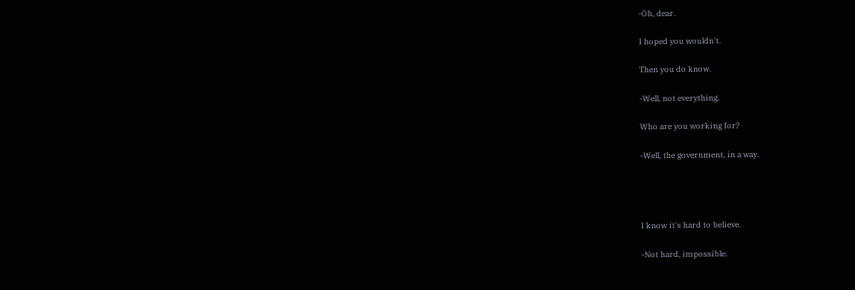-Oh, dear.

I hoped you wouldn't.

Then you do know.

-Well, not everything.

Who are you working for?

-Well, the government, in a way.




I know it's hard to believe.

-Not hard, impossible.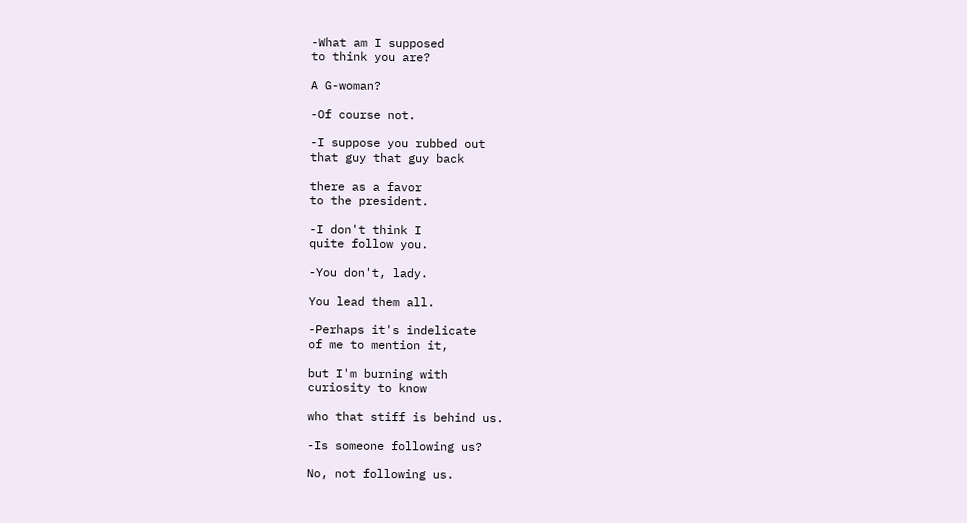-What am I supposed
to think you are?

A G-woman?

-Of course not.

-I suppose you rubbed out
that guy that guy back

there as a favor
to the president.

-I don't think I
quite follow you.

-You don't, lady.

You lead them all.

-Perhaps it's indelicate
of me to mention it,

but I'm burning with
curiosity to know

who that stiff is behind us.

-Is someone following us?

No, not following us.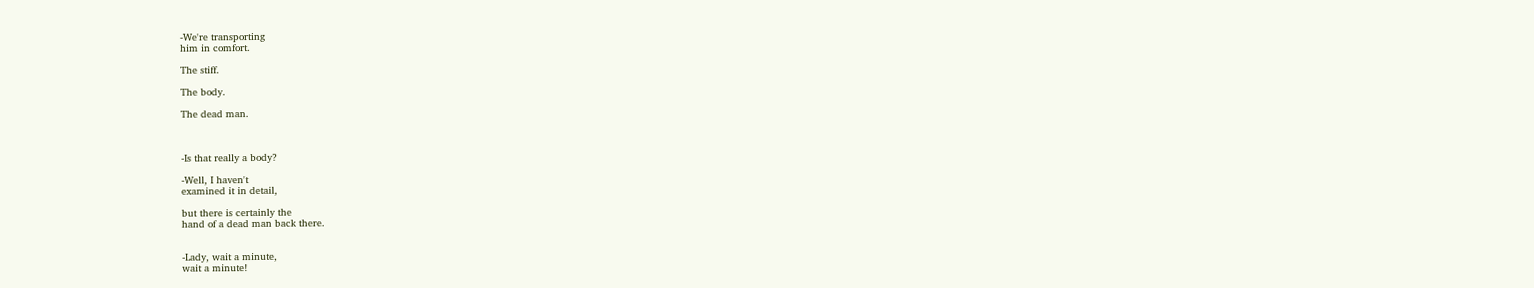-We're transporting
him in comfort.

The stiff.

The body.

The dead man.



-Is that really a body?

-Well, I haven't
examined it in detail,

but there is certainly the
hand of a dead man back there.


-Lady, wait a minute,
wait a minute!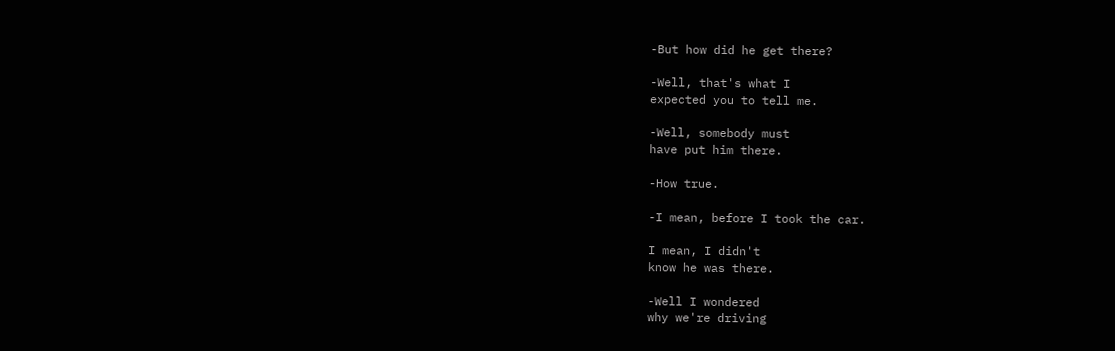-But how did he get there?

-Well, that's what I
expected you to tell me.

-Well, somebody must
have put him there.

-How true.

-I mean, before I took the car.

I mean, I didn't
know he was there.

-Well I wondered
why we're driving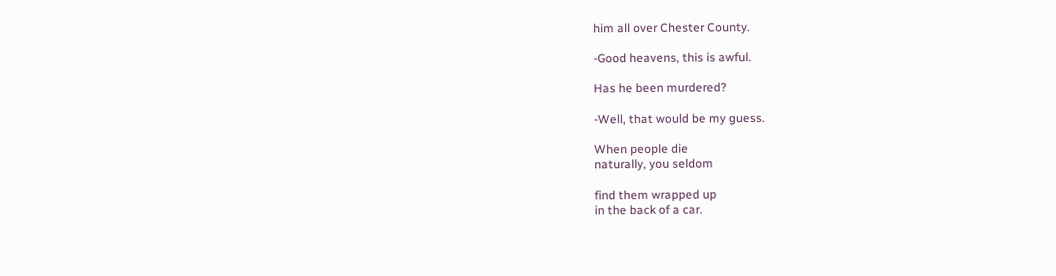him all over Chester County.

-Good heavens, this is awful.

Has he been murdered?

-Well, that would be my guess.

When people die
naturally, you seldom

find them wrapped up
in the back of a car.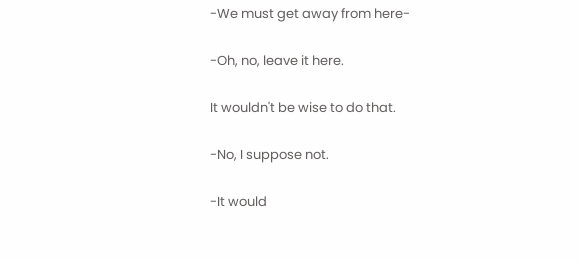-We must get away from here-

-Oh, no, leave it here.

It wouldn't be wise to do that.

-No, I suppose not.

-It would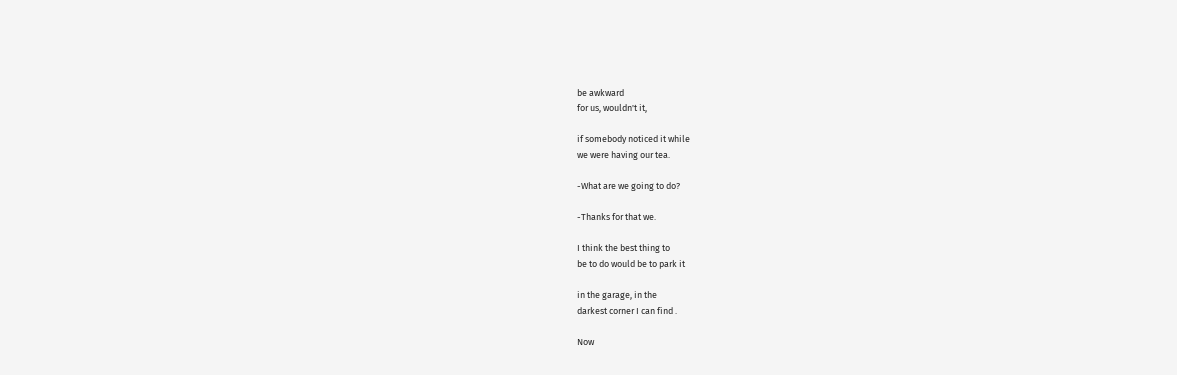be awkward
for us, wouldn't it,

if somebody noticed it while
we were having our tea.

-What are we going to do?

-Thanks for that we.

I think the best thing to
be to do would be to park it

in the garage, in the
darkest corner I can find .

Now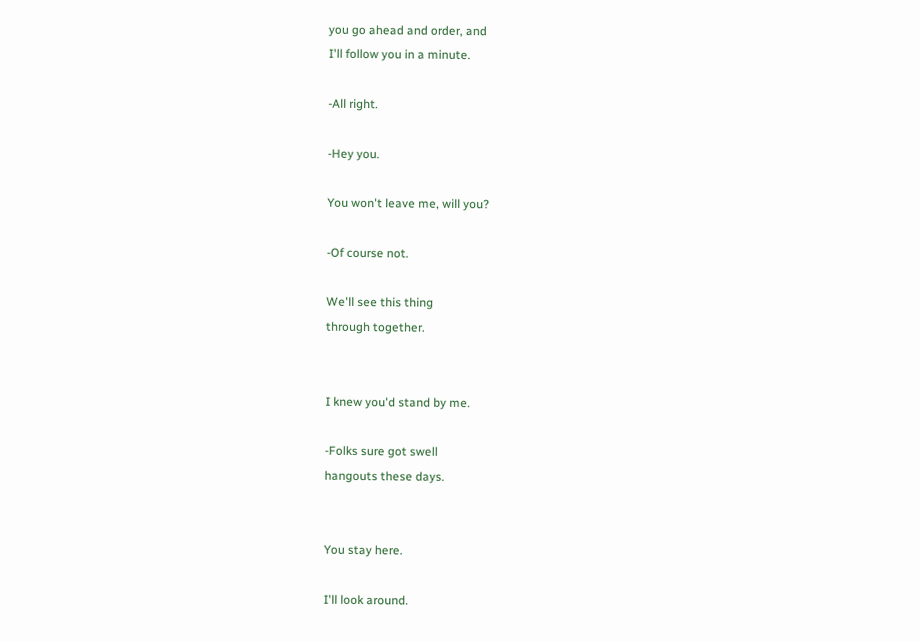you go ahead and order, and
I'll follow you in a minute.

-All right.

-Hey you.

You won't leave me, will you?

-Of course not.

We'll see this thing
through together.


I knew you'd stand by me.

-Folks sure got swell
hangouts these days.


You stay here.

I'll look around.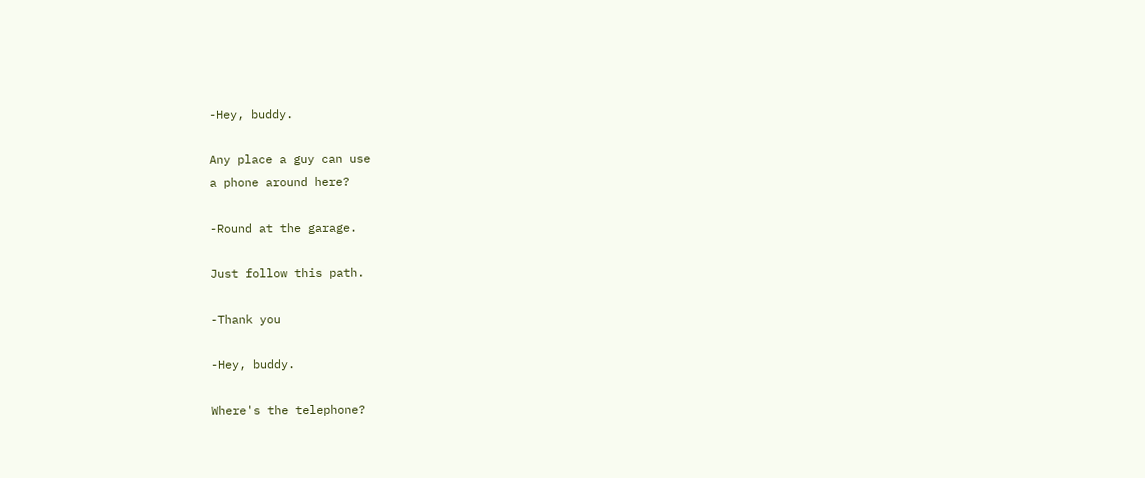-Hey, buddy.

Any place a guy can use
a phone around here?

-Round at the garage.

Just follow this path.

-Thank you

-Hey, buddy.

Where's the telephone?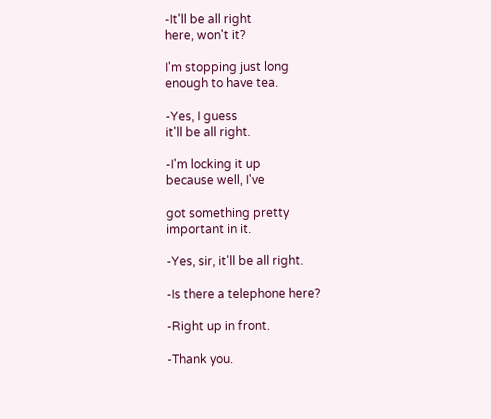-It'll be all right
here, won't it?

I'm stopping just long
enough to have tea.

-Yes, I guess
it'll be all right.

-I'm locking it up
because well, I've

got something pretty
important in it.

-Yes, sir, it'll be all right.

-Is there a telephone here?

-Right up in front.

-Thank you.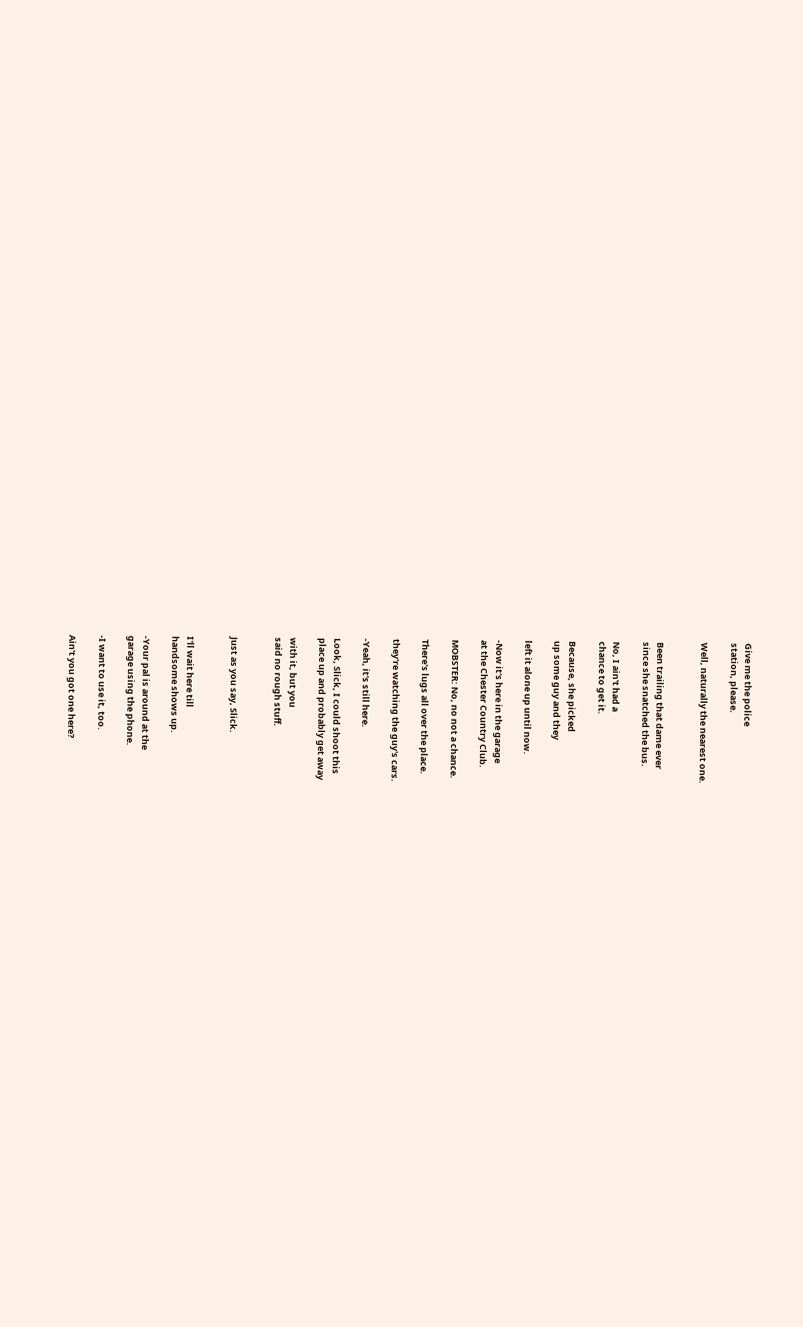Give me the police
station, please.

Well, naturally the nearest one.


Been trailing that dame ever
since she snatched the bus.

No, I ain't had a
chance to get it.

Because, she picked
up some guy and they

left it alone up until now.

-Now it's here in the garage
at the Chester Country Club.

MOBSTER: No, no not a chance.

There's lugs all over the place.

they're watching the guy's cars.

-Yeah, it's still here.

Look, Slick, I could shoot this
place up and probably get away

with it, but you
said no rough stuff.


Just as you say, Slick.


I'll wait here till
handsome shows up.

-Your pal is around at the
garage using the phone.

-I want to use it, too.

Ain't you got one here?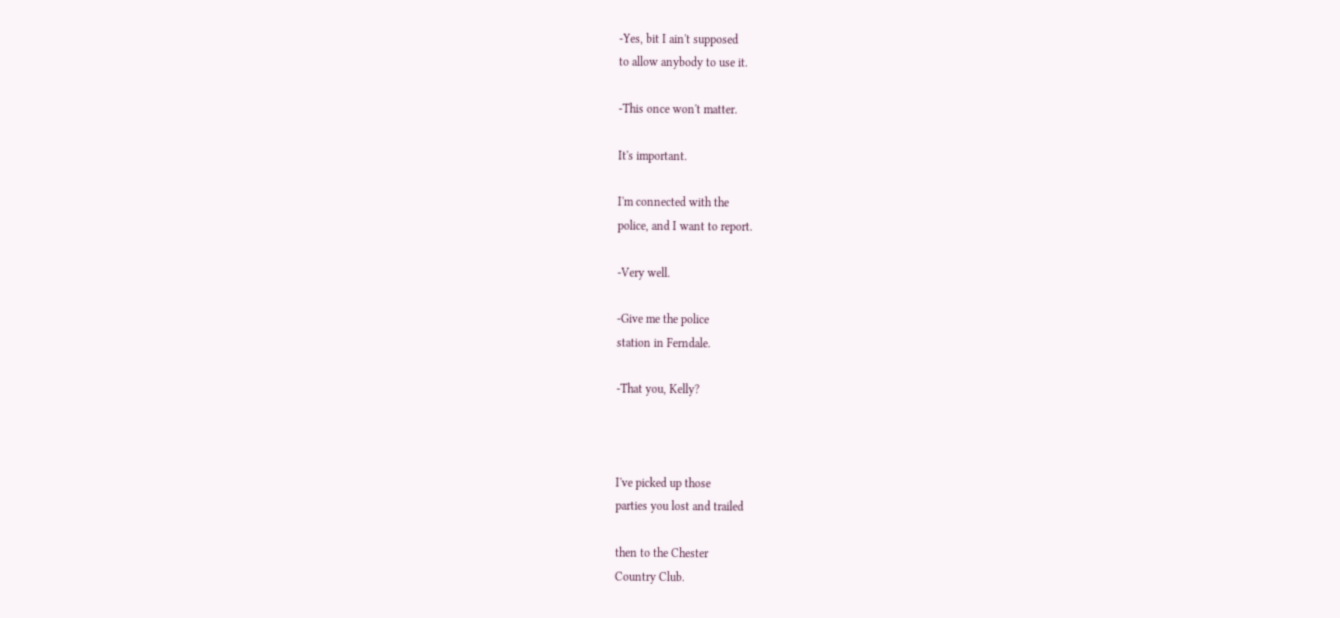-Yes, bit I ain't supposed
to allow anybody to use it.

-This once won't matter.

It's important.

I'm connected with the
police, and I want to report.

-Very well.

-Give me the police
station in Ferndale.

-That you, Kelly?



I've picked up those
parties you lost and trailed

then to the Chester
Country Club.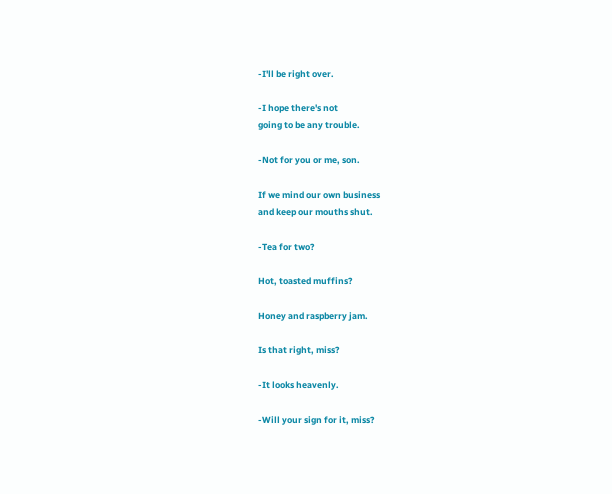-I'll be right over.

-I hope there's not
going to be any trouble.

-Not for you or me, son.

If we mind our own business
and keep our mouths shut.

-Tea for two?

Hot, toasted muffins?

Honey and raspberry jam.

Is that right, miss?

-It looks heavenly.

-Will your sign for it, miss?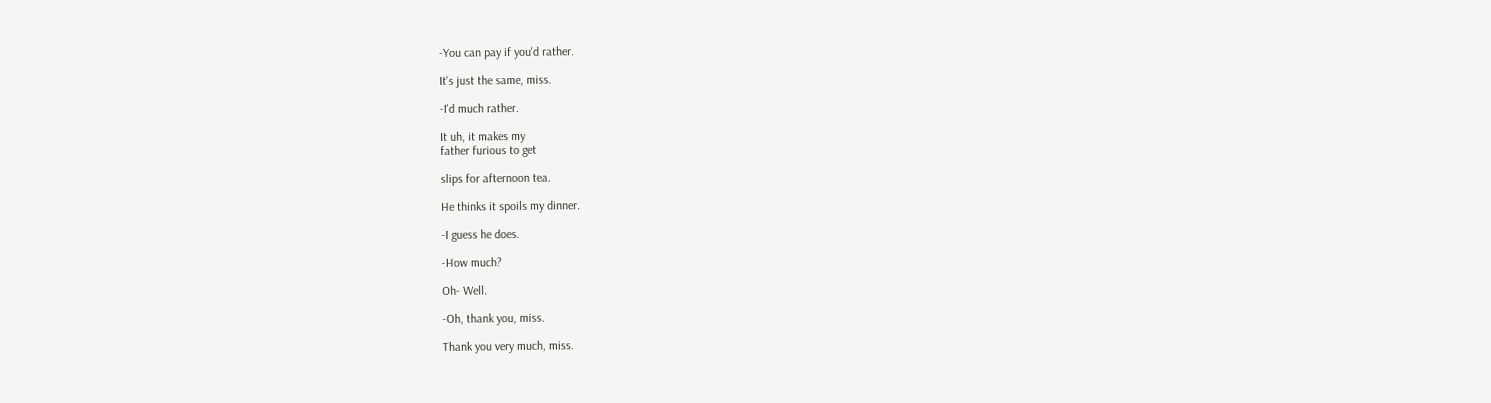-You can pay if you'd rather.

It's just the same, miss.

-I'd much rather.

It uh, it makes my
father furious to get

slips for afternoon tea.

He thinks it spoils my dinner.

-I guess he does.

-How much?

Oh- Well.

-Oh, thank you, miss.

Thank you very much, miss.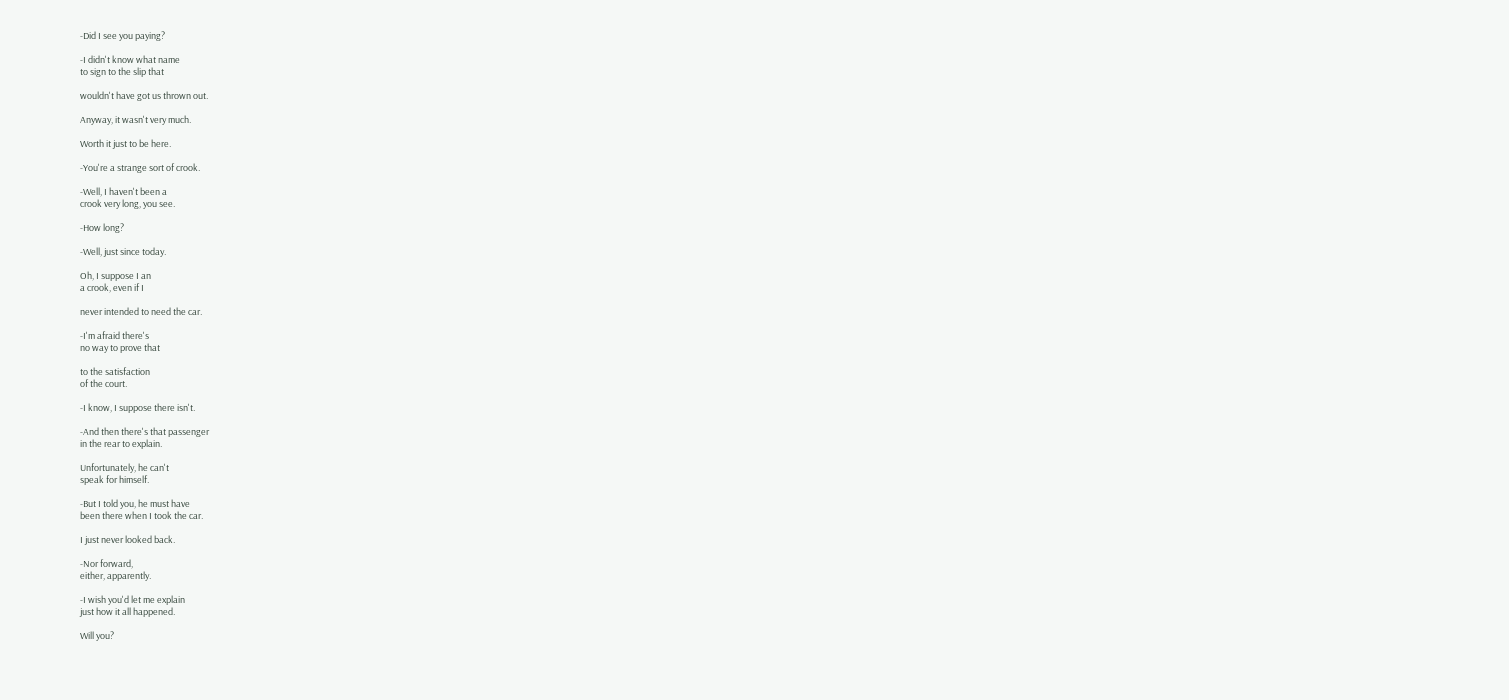-Did I see you paying?

-I didn't know what name
to sign to the slip that

wouldn't have got us thrown out.

Anyway, it wasn't very much.

Worth it just to be here.

-You're a strange sort of crook.

-Well, I haven't been a
crook very long, you see.

-How long?

-Well, just since today.

Oh, I suppose I an
a crook, even if I

never intended to need the car.

-I'm afraid there's
no way to prove that

to the satisfaction
of the court.

-I know, I suppose there isn't.

-And then there's that passenger
in the rear to explain.

Unfortunately, he can't
speak for himself.

-But I told you, he must have
been there when I took the car.

I just never looked back.

-Nor forward,
either, apparently.

-I wish you'd let me explain
just how it all happened.

Will you?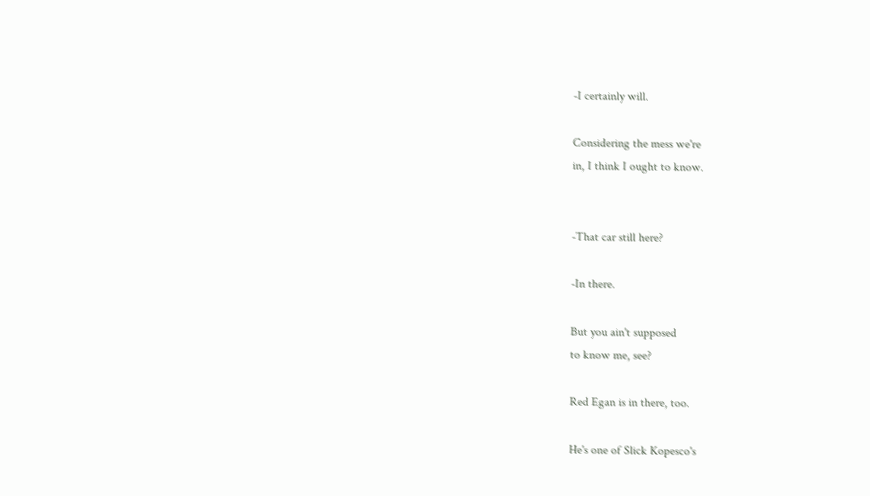-I certainly will.

Considering the mess we're
in, I think I ought to know.


-That car still here?

-In there.

But you ain't supposed
to know me, see?

Red Egan is in there, too.

He's one of Slick Kopesco's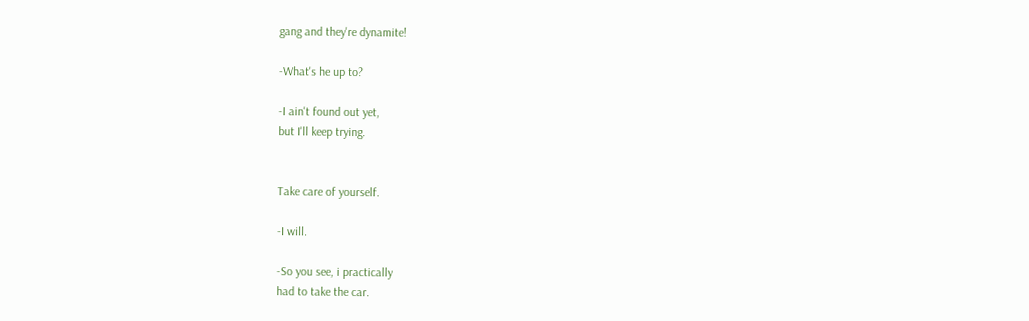gang and they're dynamite!

-What's he up to?

-I ain't found out yet,
but I'll keep trying.


Take care of yourself.

-I will.

-So you see, i practically
had to take the car.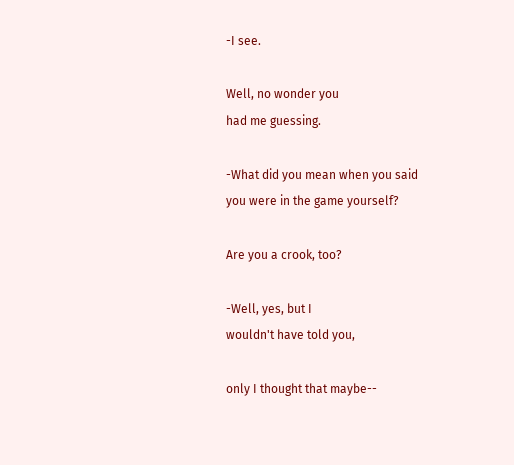-I see.

Well, no wonder you
had me guessing.

-What did you mean when you said
you were in the game yourself?

Are you a crook, too?

-Well, yes, but I
wouldn't have told you,

only I thought that maybe--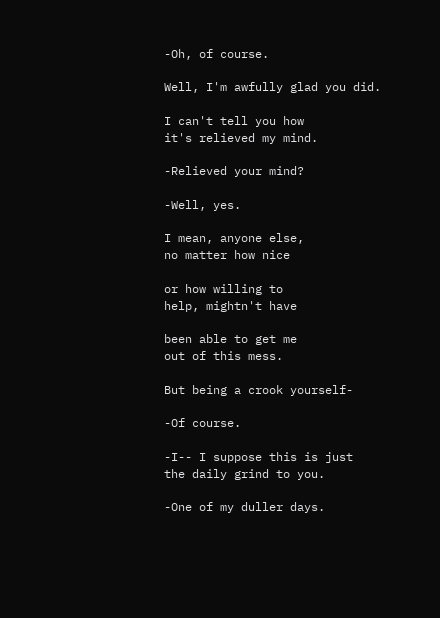-Oh, of course.

Well, I'm awfully glad you did.

I can't tell you how
it's relieved my mind.

-Relieved your mind?

-Well, yes.

I mean, anyone else,
no matter how nice

or how willing to
help, mightn't have

been able to get me
out of this mess.

But being a crook yourself-

-Of course.

-I-- I suppose this is just
the daily grind to you.

-One of my duller days.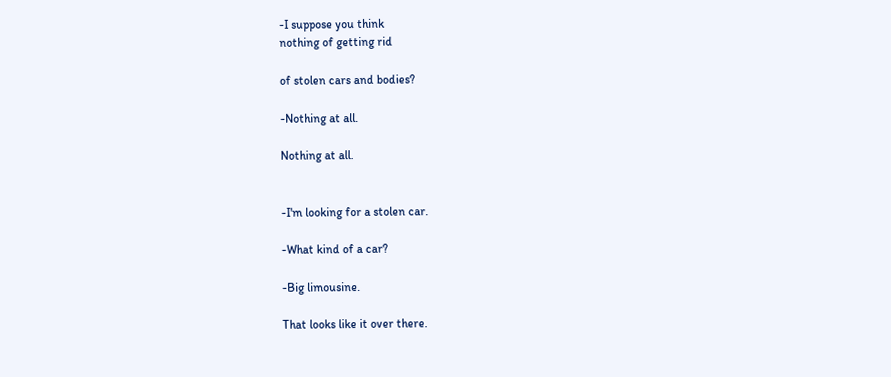-I suppose you think
nothing of getting rid

of stolen cars and bodies?

-Nothing at all.

Nothing at all.


-I'm looking for a stolen car.

-What kind of a car?

-Big limousine.

That looks like it over there.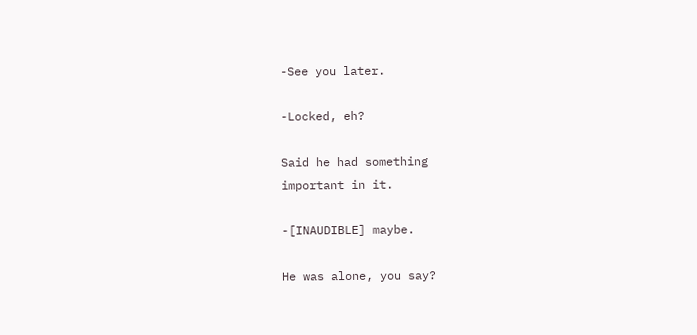-See you later.

-Locked, eh?

Said he had something
important in it.

-[INAUDIBLE] maybe.

He was alone, you say?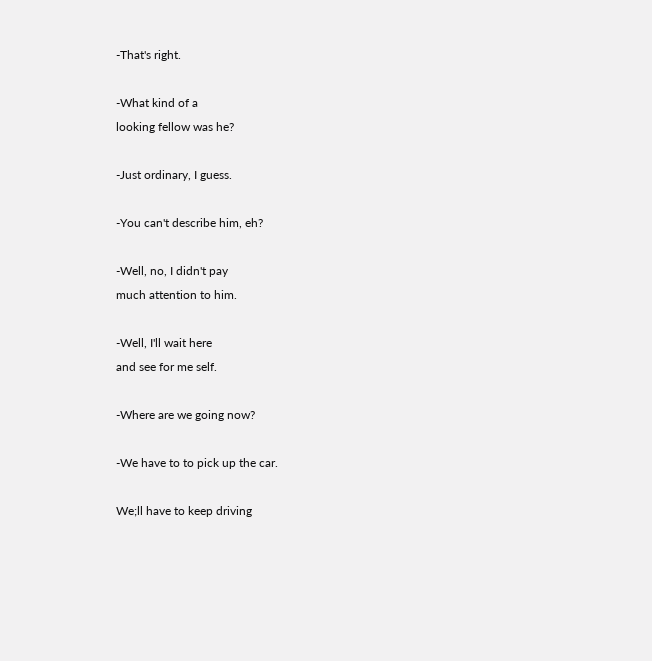-That's right.

-What kind of a
looking fellow was he?

-Just ordinary, I guess.

-You can't describe him, eh?

-Well, no, I didn't pay
much attention to him.

-Well, I'll wait here
and see for me self.

-Where are we going now?

-We have to to pick up the car.

We;ll have to keep driving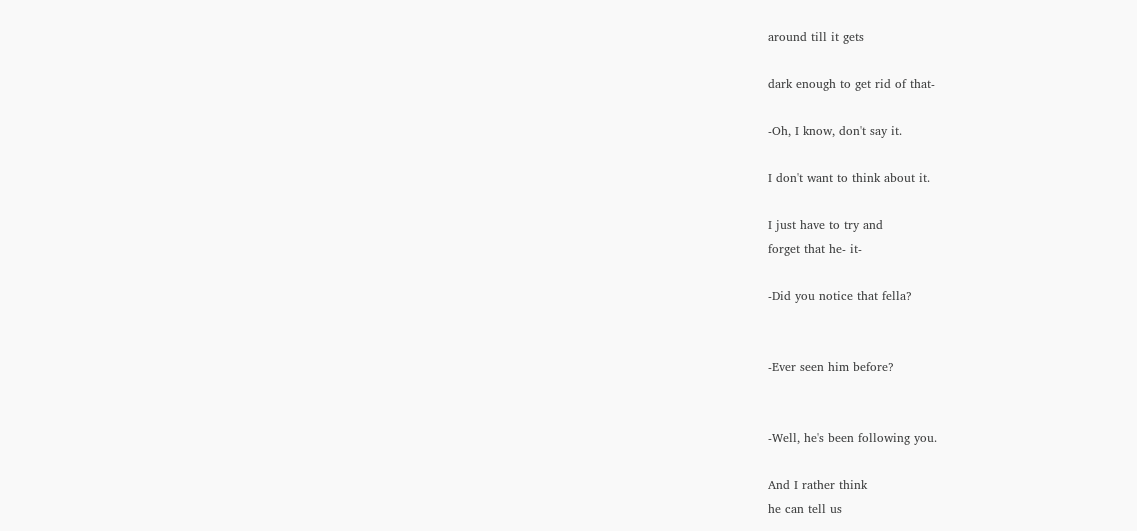around till it gets

dark enough to get rid of that-

-Oh, I know, don't say it.

I don't want to think about it.

I just have to try and
forget that he- it-

-Did you notice that fella?


-Ever seen him before?


-Well, he's been following you.

And I rather think
he can tell us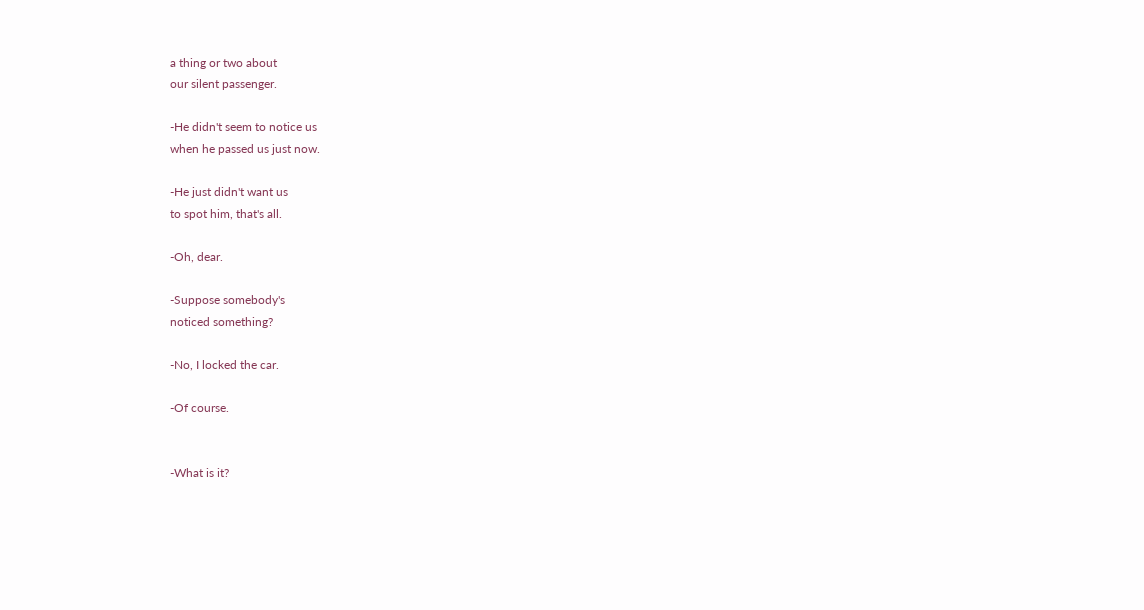a thing or two about
our silent passenger.

-He didn't seem to notice us
when he passed us just now.

-He just didn't want us
to spot him, that's all.

-Oh, dear.

-Suppose somebody's
noticed something?

-No, I locked the car.

-Of course.


-What is it?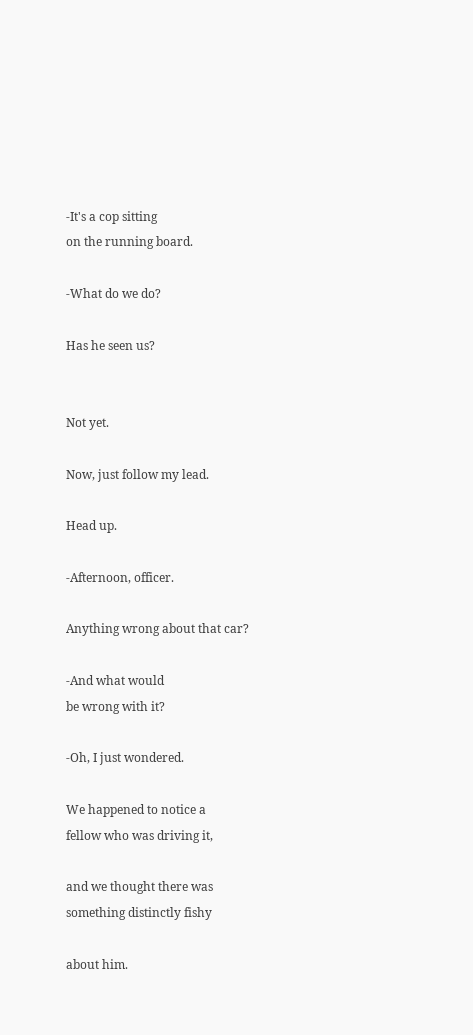-It's a cop sitting
on the running board.

-What do we do?

Has he seen us?


Not yet.

Now, just follow my lead.

Head up.

-Afternoon, officer.

Anything wrong about that car?

-And what would
be wrong with it?

-Oh, I just wondered.

We happened to notice a
fellow who was driving it,

and we thought there was
something distinctly fishy

about him.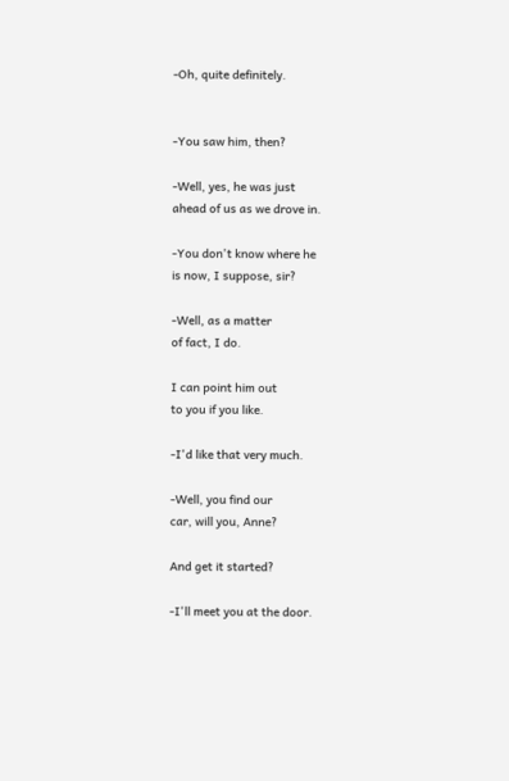-Oh, quite definitely.


-You saw him, then?

-Well, yes, he was just
ahead of us as we drove in.

-You don't know where he
is now, I suppose, sir?

-Well, as a matter
of fact, I do.

I can point him out
to you if you like.

-I'd like that very much.

-Well, you find our
car, will you, Anne?

And get it started?

-I'll meet you at the door.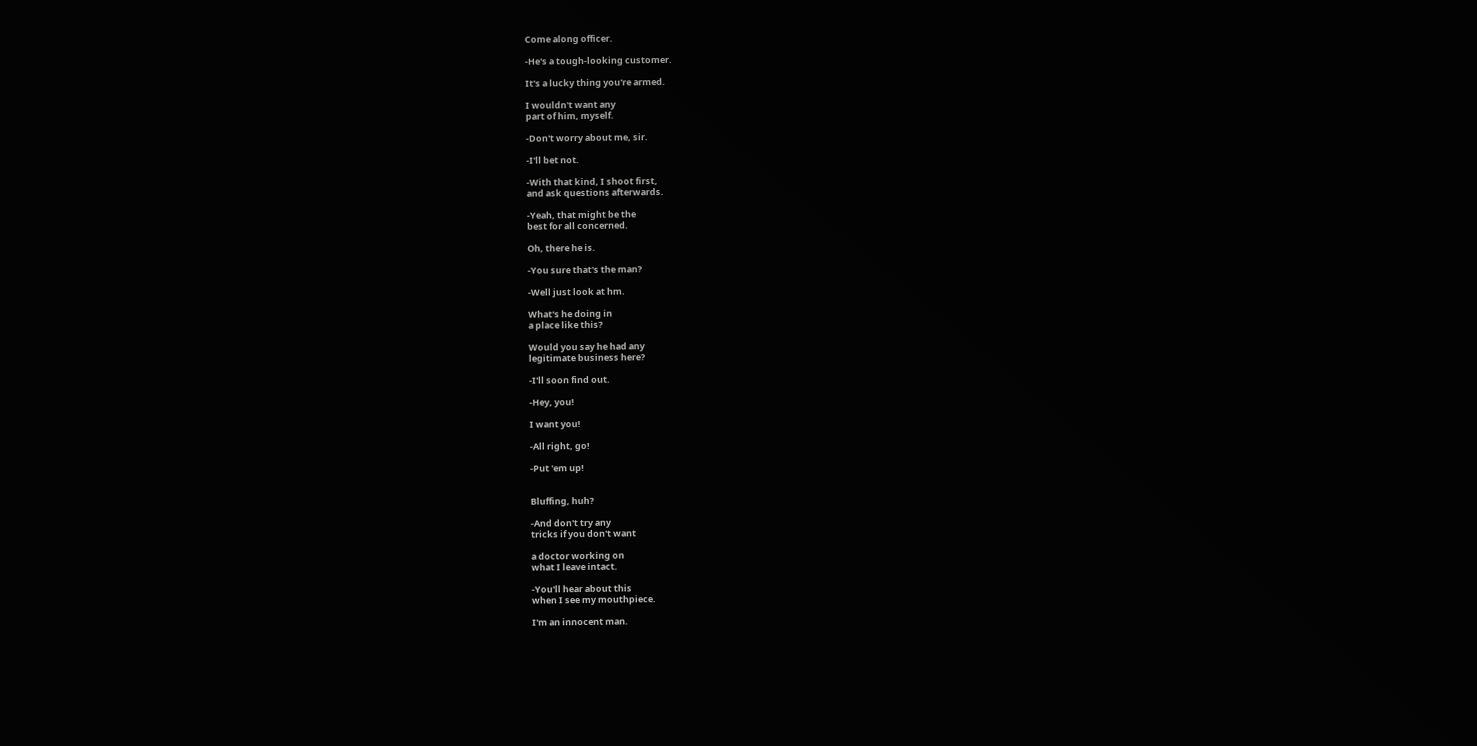Come along officer.

-He's a tough-looking customer.

It's a lucky thing you're armed.

I wouldn't want any
part of him, myself.

-Don't worry about me, sir.

-I'll bet not.

-With that kind, I shoot first,
and ask questions afterwards.

-Yeah, that might be the
best for all concerned.

Oh, there he is.

-You sure that's the man?

-Well just look at hm.

What's he doing in
a place like this?

Would you say he had any
legitimate business here?

-I'll soon find out.

-Hey, you!

I want you!

-All right, go!

-Put 'em up!


Bluffing, huh?

-And don't try any
tricks if you don't want

a doctor working on
what I leave intact.

-You'll hear about this
when I see my mouthpiece.

I'm an innocent man.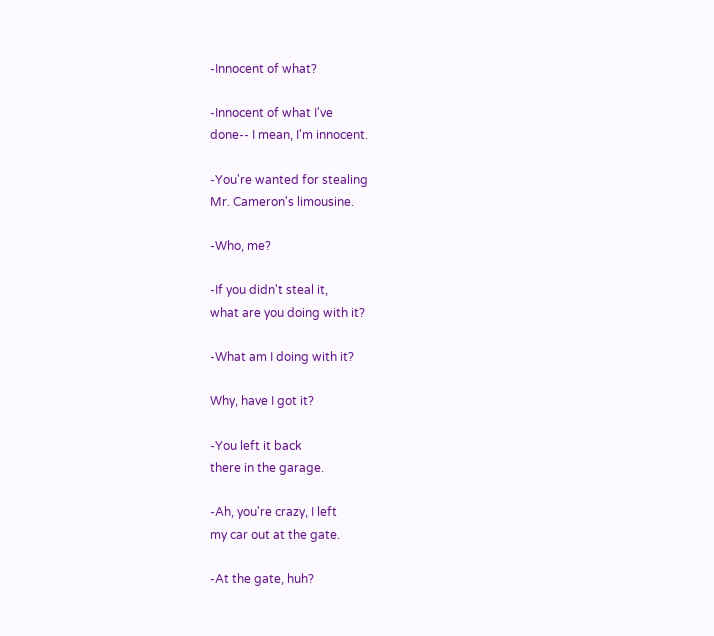-Innocent of what?

-Innocent of what I've
done-- I mean, I'm innocent.

-You're wanted for stealing
Mr. Cameron's limousine.

-Who, me?

-If you didn't steal it,
what are you doing with it?

-What am I doing with it?

Why, have I got it?

-You left it back
there in the garage.

-Ah, you're crazy, I left
my car out at the gate.

-At the gate, huh?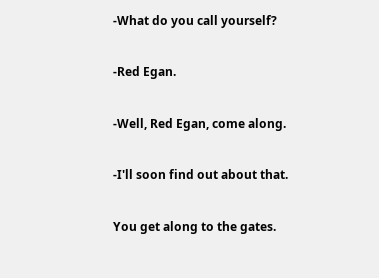-What do you call yourself?

-Red Egan.

-Well, Red Egan, come along.

-I'll soon find out about that.

You get along to the gates.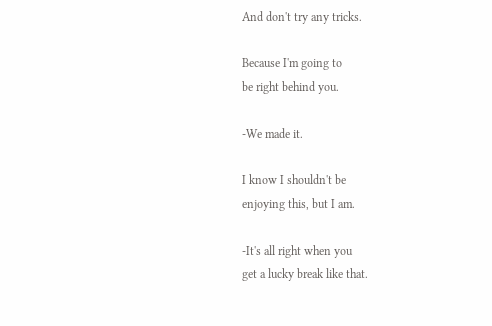And don't try any tricks.

Because I'm going to
be right behind you.

-We made it.

I know I shouldn't be
enjoying this, but I am.

-It's all right when you
get a lucky break like that.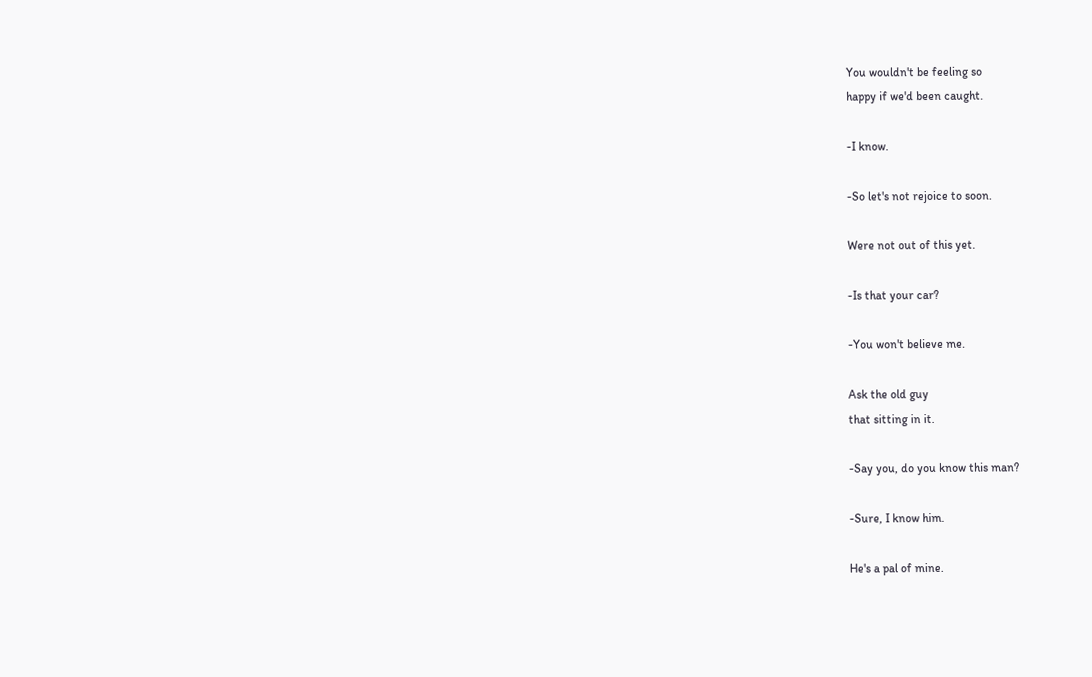You wouldn't be feeling so
happy if we'd been caught.

-I know.

-So let's not rejoice to soon.

Were not out of this yet.

-Is that your car?

-You won't believe me.

Ask the old guy
that sitting in it.

-Say you, do you know this man?

-Sure, I know him.

He's a pal of mine.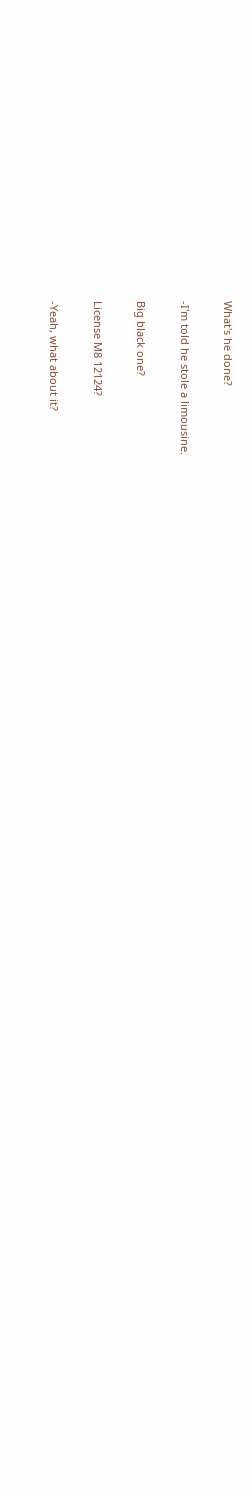What's he done?

-I'm told he stole a limousine.

Big black one?

License M8 12124?

-Yeah, what about it?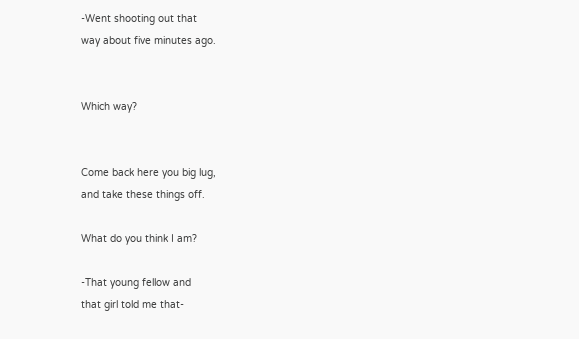-Went shooting out that
way about five minutes ago.


Which way?


Come back here you big lug,
and take these things off.

What do you think I am?

-That young fellow and
that girl told me that-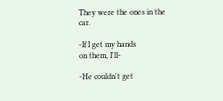They were the ones in the car.

-If I get my hands
on them, I'll-

-He couldn't get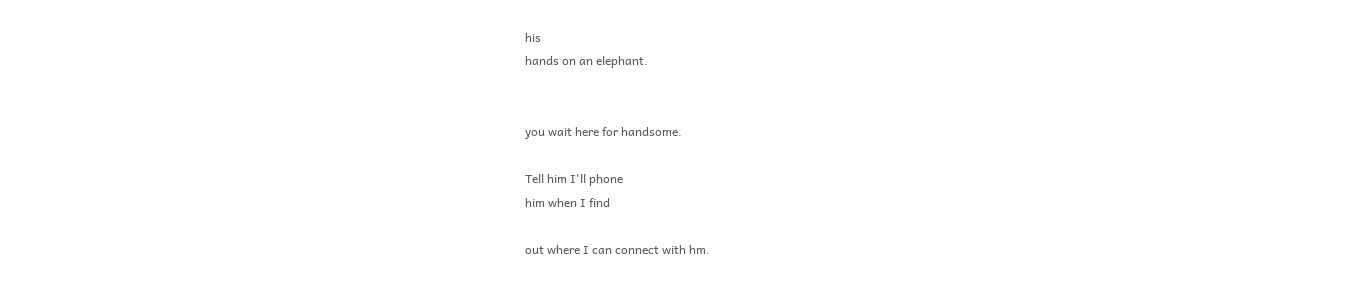his
hands on an elephant.


you wait here for handsome.

Tell him I'll phone
him when I find

out where I can connect with hm.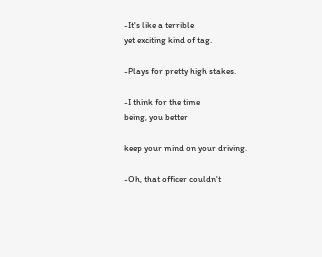-It's like a terrible
yet exciting kind of tag.

-Plays for pretty high stakes.

-I think for the time
being, you better

keep your mind on your driving.

-Oh, that officer couldn't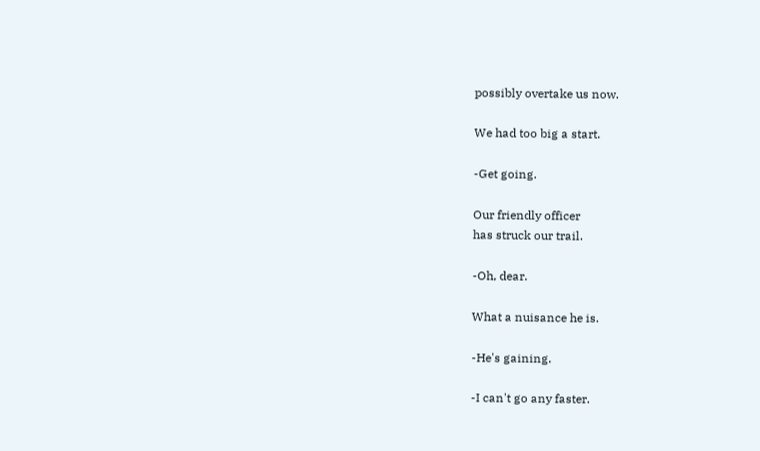possibly overtake us now.

We had too big a start.

-Get going.

Our friendly officer
has struck our trail.

-Oh, dear.

What a nuisance he is.

-He's gaining.

-I can't go any faster.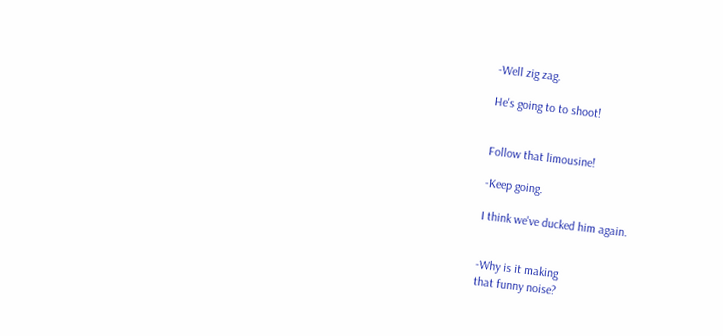-Well zig zag.

He's going to to shoot!


Follow that limousine!

-Keep going.

I think we've ducked him again.


-Why is it making
that funny noise?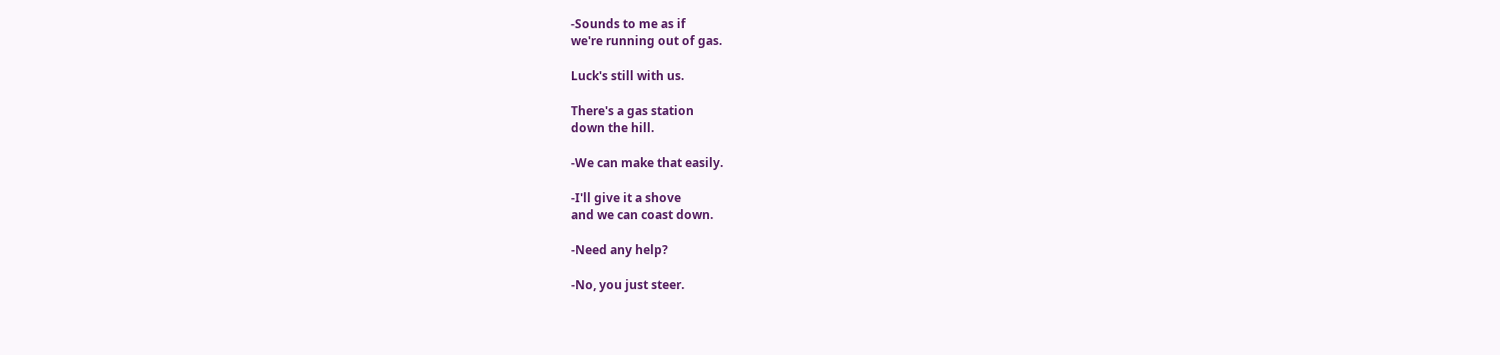-Sounds to me as if
we're running out of gas.

Luck's still with us.

There's a gas station
down the hill.

-We can make that easily.

-I'll give it a shove
and we can coast down.

-Need any help?

-No, you just steer.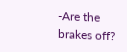-Are the brakes off?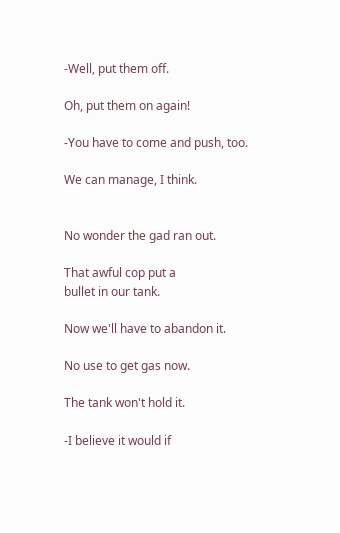-Well, put them off.

Oh, put them on again!

-You have to come and push, too.

We can manage, I think.


No wonder the gad ran out.

That awful cop put a
bullet in our tank.

Now we'll have to abandon it.

No use to get gas now.

The tank won't hold it.

-I believe it would if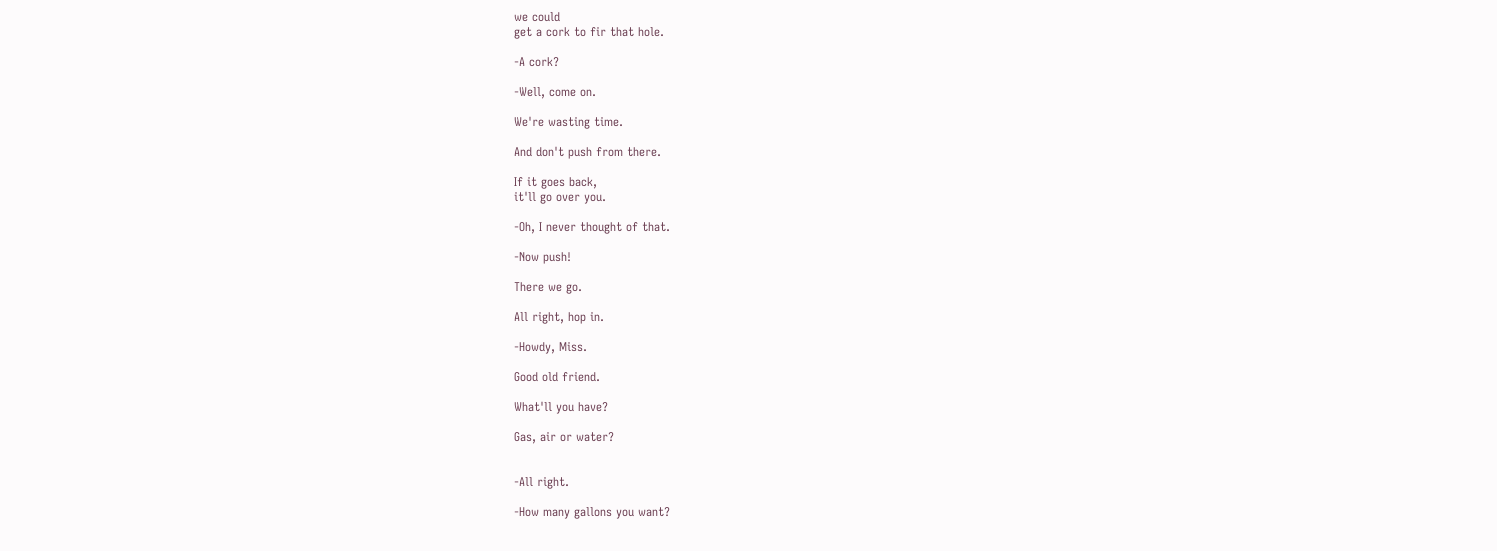we could
get a cork to fir that hole.

-A cork?

-Well, come on.

We're wasting time.

And don't push from there.

If it goes back,
it'll go over you.

-Oh, I never thought of that.

-Now push!

There we go.

All right, hop in.

-Howdy, Miss.

Good old friend.

What'll you have?

Gas, air or water?


-All right.

-How many gallons you want?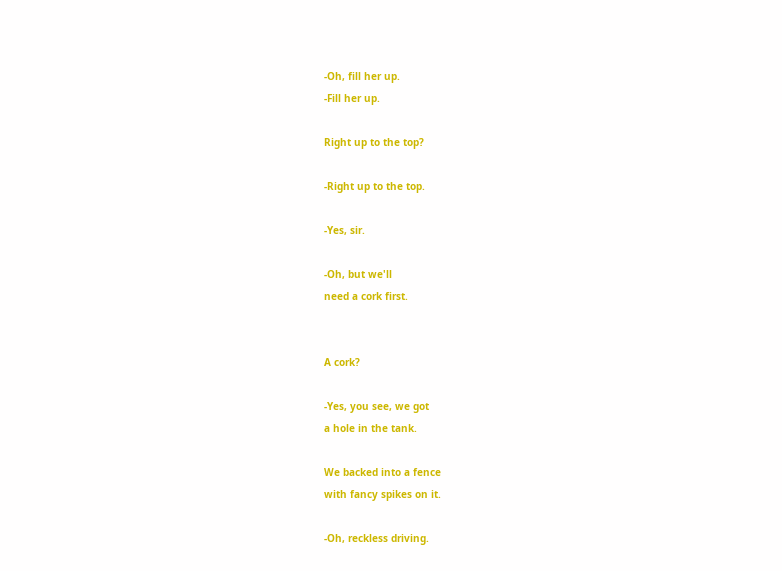-Oh, fill her up.
-Fill her up.

Right up to the top?

-Right up to the top.

-Yes, sir.

-Oh, but we'll
need a cork first.


A cork?

-Yes, you see, we got
a hole in the tank.

We backed into a fence
with fancy spikes on it.

-Oh, reckless driving.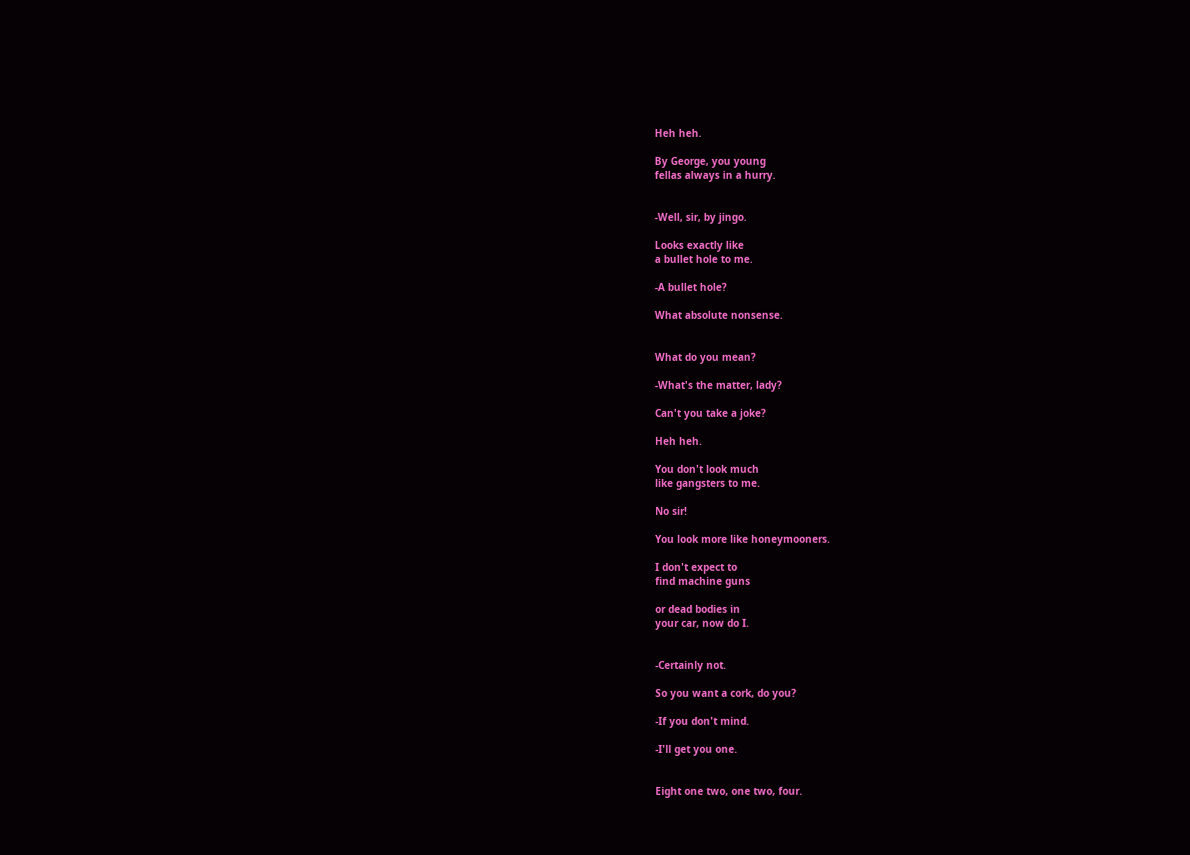Heh heh.

By George, you young
fellas always in a hurry.


-Well, sir, by jingo.

Looks exactly like
a bullet hole to me.

-A bullet hole?

What absolute nonsense.


What do you mean?

-What's the matter, lady?

Can't you take a joke?

Heh heh.

You don't look much
like gangsters to me.

No sir!

You look more like honeymooners.

I don't expect to
find machine guns

or dead bodies in
your car, now do I.


-Certainly not.

So you want a cork, do you?

-If you don't mind.

-I'll get you one.


Eight one two, one two, four.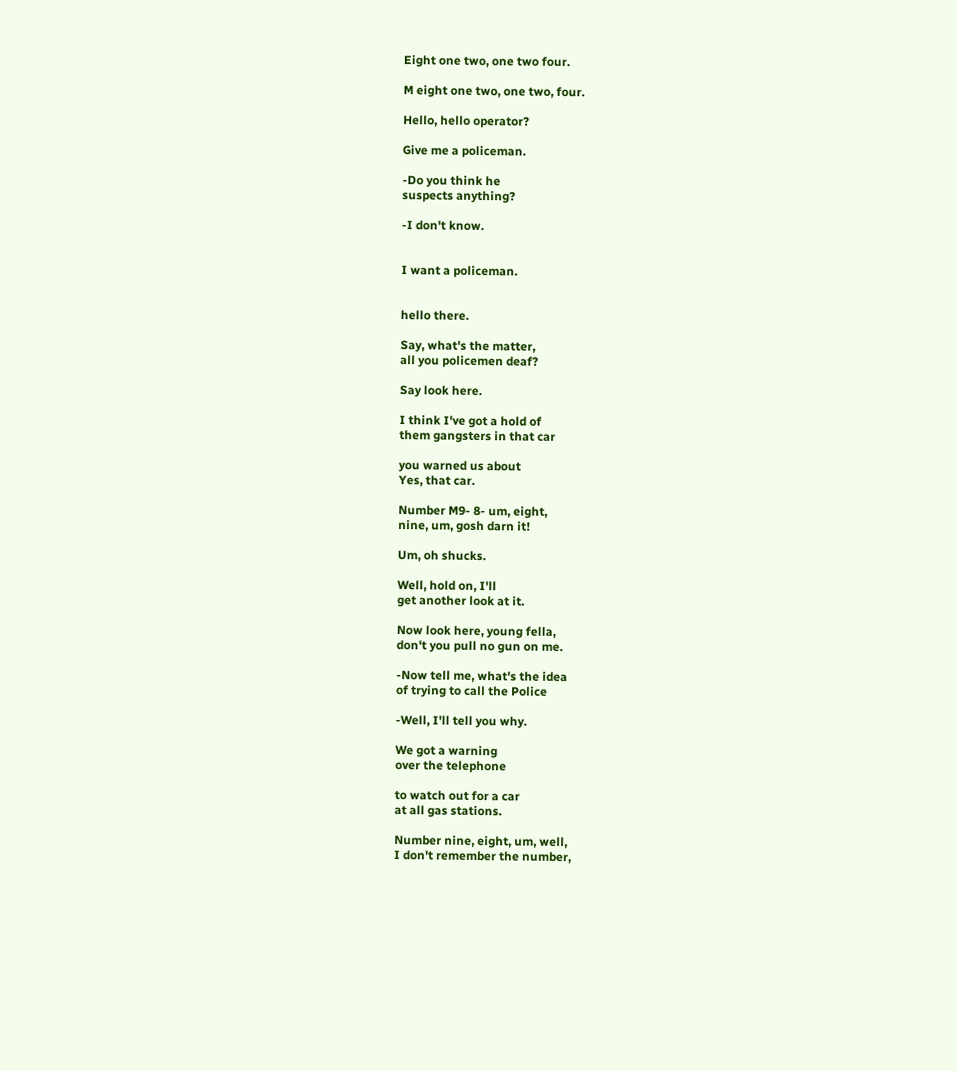Eight one two, one two four.

M eight one two, one two, four.

Hello, hello operator?

Give me a policeman.

-Do you think he
suspects anything?

-I don't know.


I want a policeman.


hello there.

Say, what's the matter,
all you policemen deaf?

Say look here.

I think I've got a hold of
them gangsters in that car

you warned us about
Yes, that car.

Number M9- 8- um, eight,
nine, um, gosh darn it!

Um, oh shucks.

Well, hold on, I'll
get another look at it.

Now look here, young fella,
don't you pull no gun on me.

-Now tell me, what's the idea
of trying to call the Police

-Well, I'll tell you why.

We got a warning
over the telephone

to watch out for a car
at all gas stations.

Number nine, eight, um, well,
I don't remember the number,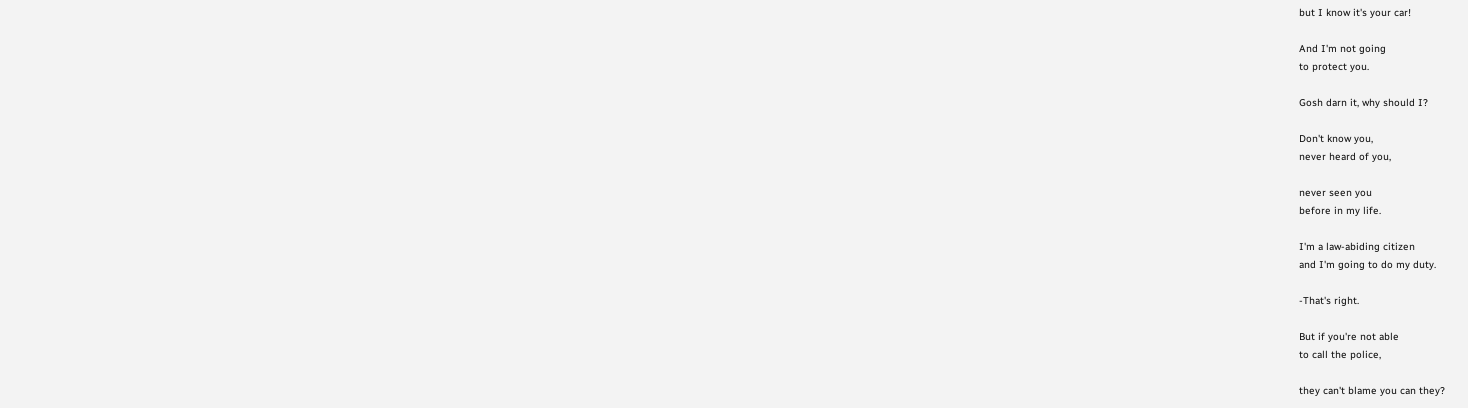but I know it's your car!

And I'm not going
to protect you.

Gosh darn it, why should I?

Don't know you,
never heard of you,

never seen you
before in my life.

I'm a law-abiding citizen
and I'm going to do my duty.

-That's right.

But if you're not able
to call the police,

they can't blame you can they?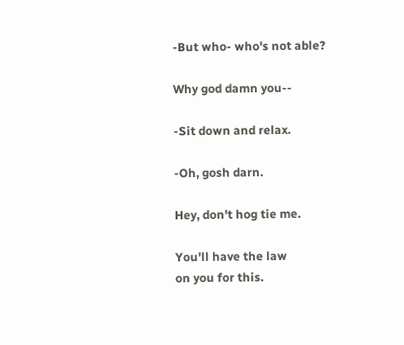-But who- who's not able?

Why god damn you--

-Sit down and relax.

-Oh, gosh darn.

Hey, don't hog tie me.

You'll have the law
on you for this.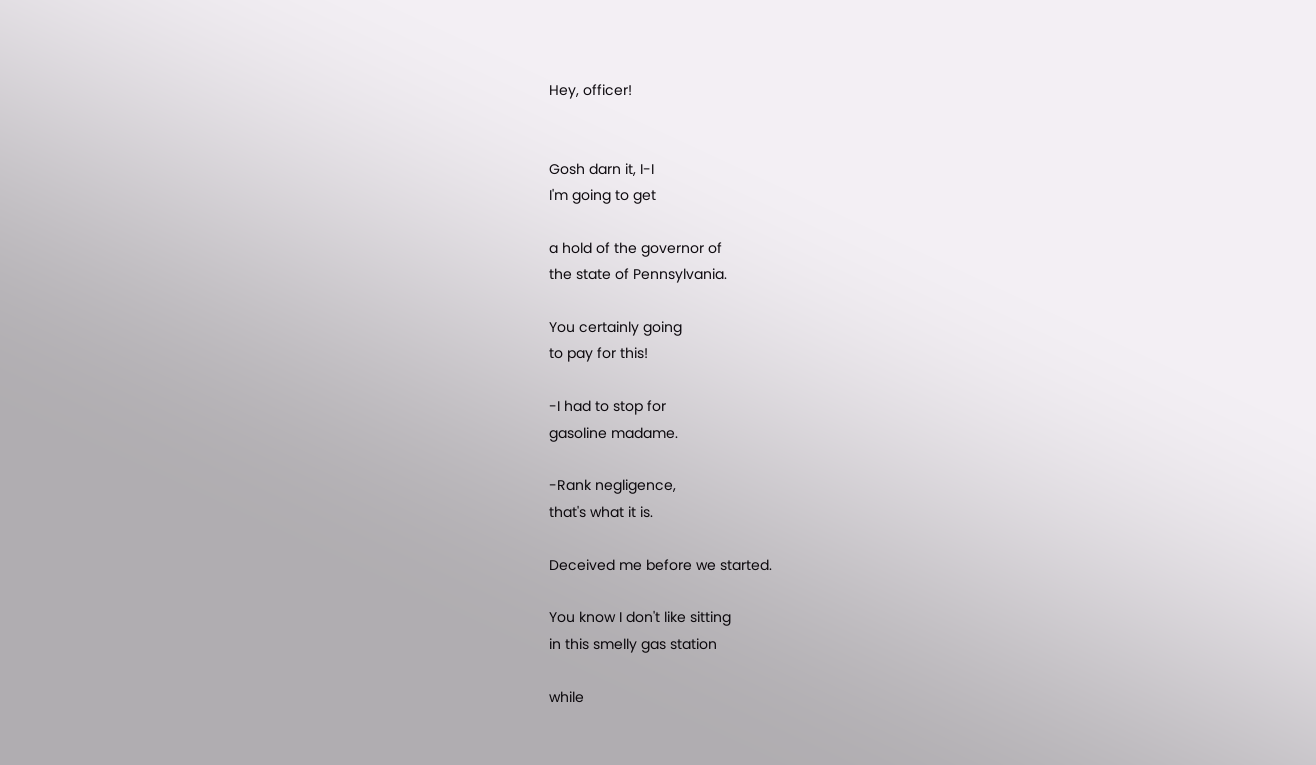Hey, officer!


Gosh darn it, I-I
I'm going to get

a hold of the governor of
the state of Pennsylvania.

You certainly going
to pay for this!

-I had to stop for
gasoline madame.

-Rank negligence,
that's what it is.

Deceived me before we started.

You know I don't like sitting
in this smelly gas station

while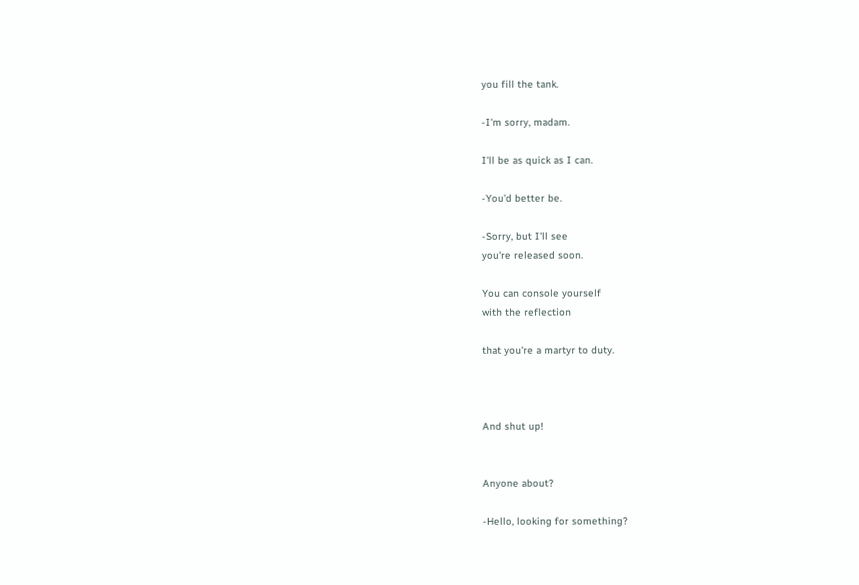you fill the tank.

-I'm sorry, madam.

I'll be as quick as I can.

-You'd better be.

-Sorry, but I'll see
you're released soon.

You can console yourself
with the reflection

that you're a martyr to duty.



And shut up!


Anyone about?

-Hello, looking for something?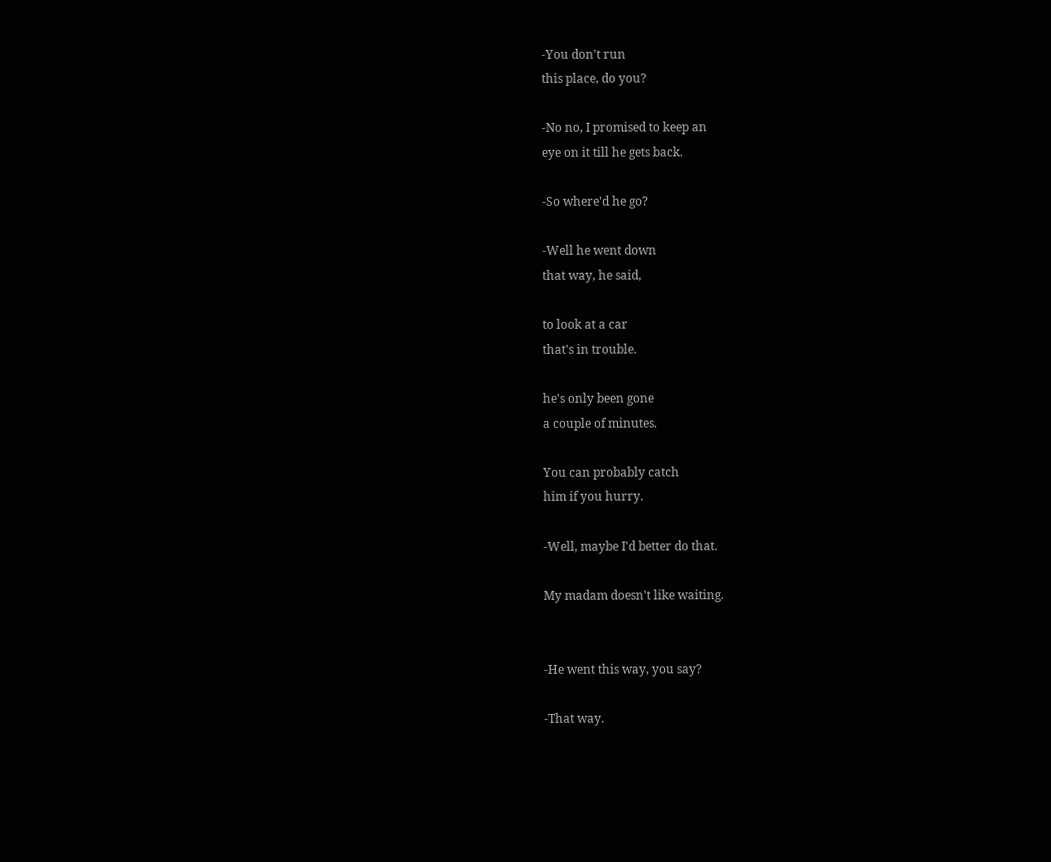-You don't run
this place, do you?

-No no, I promised to keep an
eye on it till he gets back.

-So where'd he go?

-Well he went down
that way, he said,

to look at a car
that's in trouble.

he's only been gone
a couple of minutes.

You can probably catch
him if you hurry.

-Well, maybe I'd better do that.

My madam doesn't like waiting.


-He went this way, you say?

-That way.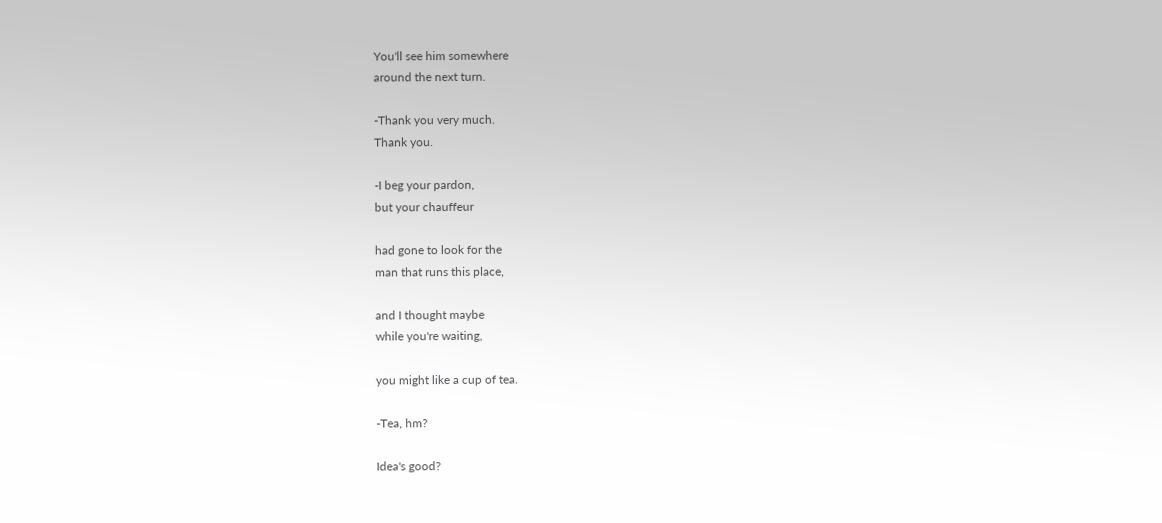You'll see him somewhere
around the next turn.

-Thank you very much.
Thank you.

-I beg your pardon,
but your chauffeur

had gone to look for the
man that runs this place,

and I thought maybe
while you're waiting,

you might like a cup of tea.

-Tea, hm?

Idea's good?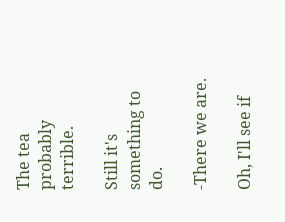The tea probably terrible.

Still it's something to do.

-There we are.

Oh, I'll see if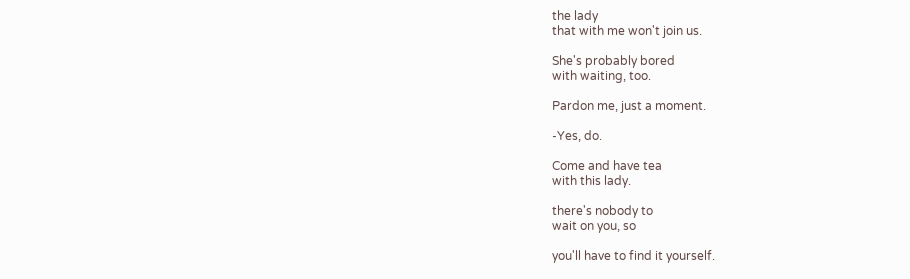the lady
that with me won't join us.

She's probably bored
with waiting, too.

Pardon me, just a moment.

-Yes, do.

Come and have tea
with this lady.

there's nobody to
wait on you, so

you'll have to find it yourself.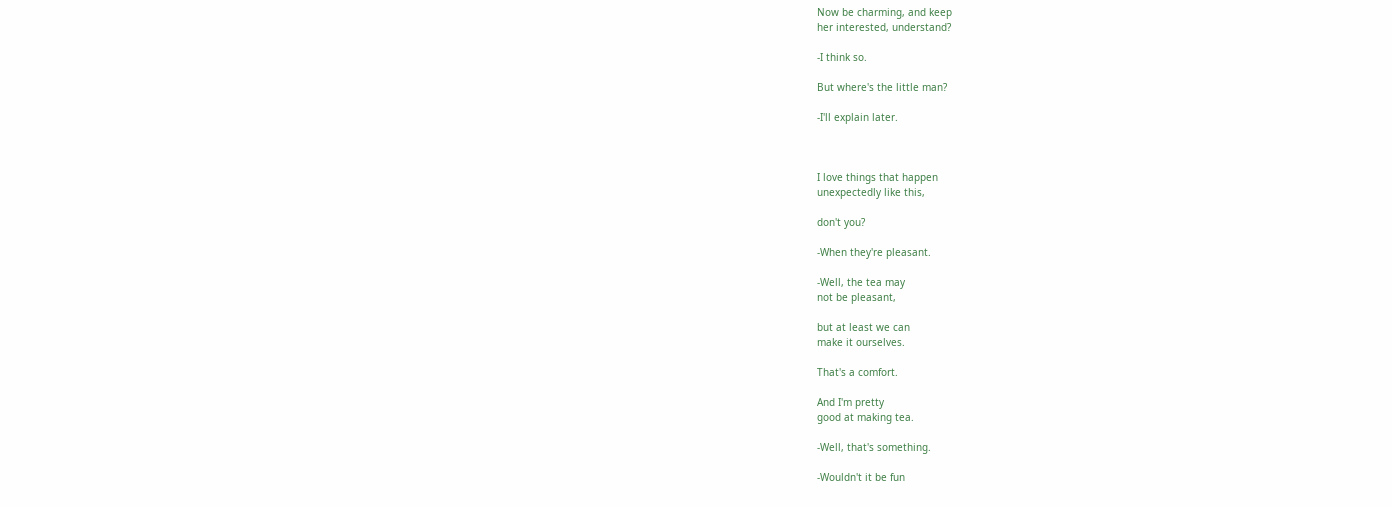Now be charming, and keep
her interested, understand?

-I think so.

But where's the little man?

-I'll explain later.



I love things that happen
unexpectedly like this,

don't you?

-When they're pleasant.

-Well, the tea may
not be pleasant,

but at least we can
make it ourselves.

That's a comfort.

And I'm pretty
good at making tea.

-Well, that's something.

-Wouldn't it be fun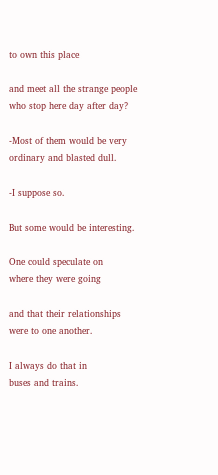to own this place

and meet all the strange people
who stop here day after day?

-Most of them would be very
ordinary and blasted dull.

-I suppose so.

But some would be interesting.

One could speculate on
where they were going

and that their relationships
were to one another.

I always do that in
buses and trains.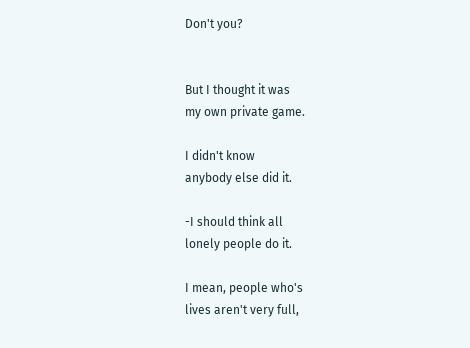Don't you?


But I thought it was
my own private game.

I didn't know
anybody else did it.

-I should think all
lonely people do it.

I mean, people who's
lives aren't very full,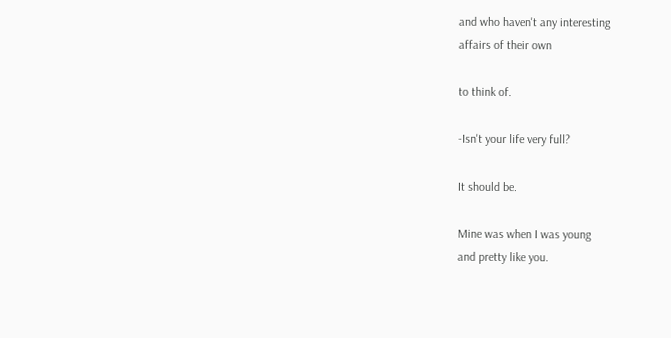and who haven't any interesting
affairs of their own

to think of.

-Isn't your life very full?

It should be.

Mine was when I was young
and pretty like you.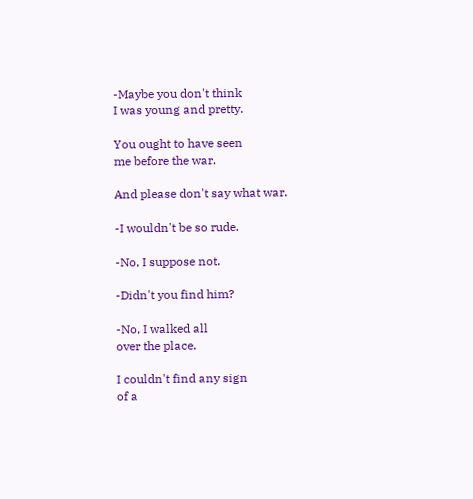-Maybe you don't think
I was young and pretty.

You ought to have seen
me before the war.

And please don't say what war.

-I wouldn't be so rude.

-No, I suppose not.

-Didn't you find him?

-No, I walked all
over the place.

I couldn't find any sign
of a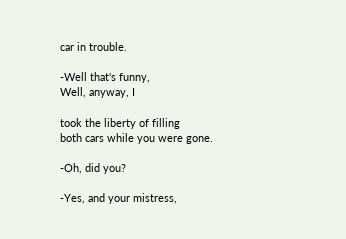car in trouble.

-Well that's funny,
Well, anyway, I

took the liberty of filling
both cars while you were gone.

-Oh, did you?

-Yes, and your mistress,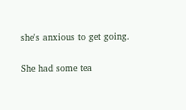she's anxious to get going.

She had some tea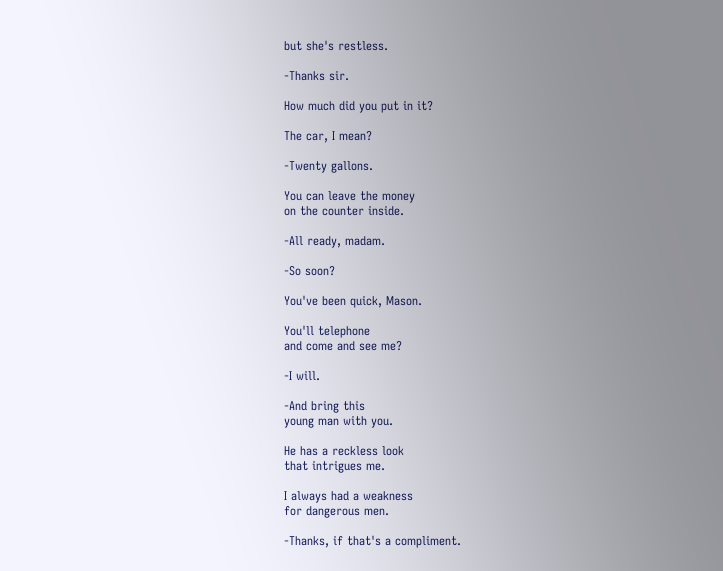but she's restless.

-Thanks sir.

How much did you put in it?

The car, I mean?

-Twenty gallons.

You can leave the money
on the counter inside.

-All ready, madam.

-So soon?

You've been quick, Mason.

You'll telephone
and come and see me?

-I will.

-And bring this
young man with you.

He has a reckless look
that intrigues me.

I always had a weakness
for dangerous men.

-Thanks, if that's a compliment.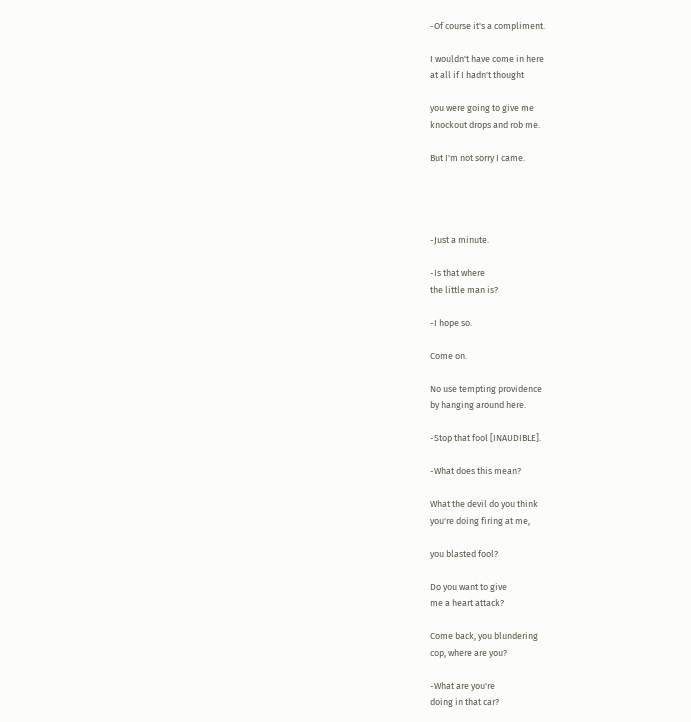-Of course it's a compliment.

I wouldn't have come in here
at all if I hadn't thought

you were going to give me
knockout drops and rob me.

But I'm not sorry I came.




-Just a minute.

-Is that where
the little man is?

-I hope so.

Come on.

No use tempting providence
by hanging around here.

-Stop that fool [INAUDIBLE].

-What does this mean?

What the devil do you think
you're doing firing at me,

you blasted fool?

Do you want to give
me a heart attack?

Come back, you blundering
cop, where are you?

-What are you're
doing in that car?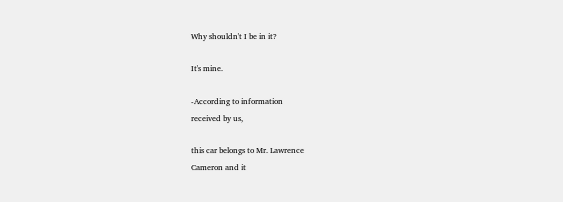Why shouldn't I be in it?

It's mine.

-According to information
received by us,

this car belongs to Mr. Lawrence
Cameron and it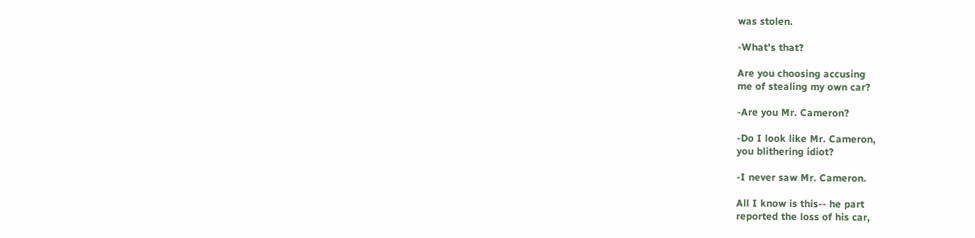was stolen.

-What's that?

Are you choosing accusing
me of stealing my own car?

-Are you Mr. Cameron?

-Do I look like Mr. Cameron,
you blithering idiot?

-I never saw Mr. Cameron.

All I know is this-- he part
reported the loss of his car,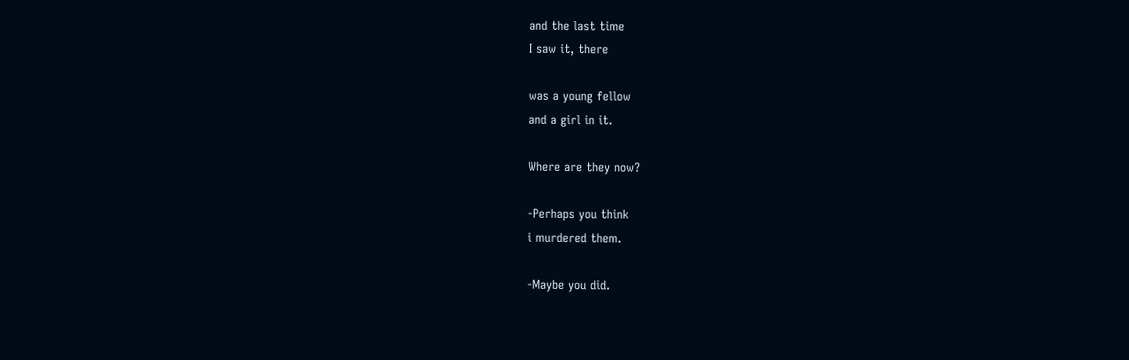and the last time
I saw it, there

was a young fellow
and a girl in it.

Where are they now?

-Perhaps you think
i murdered them.

-Maybe you did.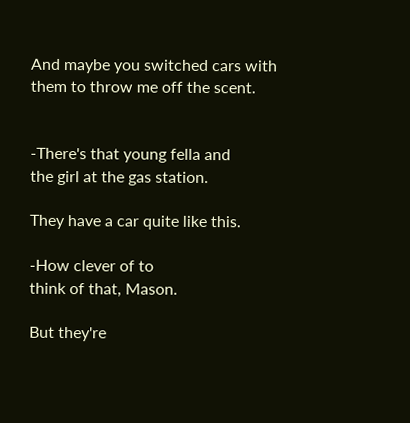And maybe you switched cars with
them to throw me off the scent.


-There's that young fella and
the girl at the gas station.

They have a car quite like this.

-How clever of to
think of that, Mason.

But they're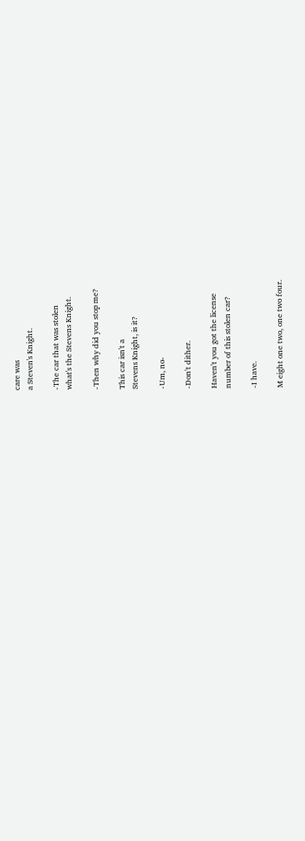care was
a Steven's Knight.

-The car that was stolen
what's the Stevens Knight.

-Then why did you stop me?

This car isn't a
Stevens Knight, is it?

-Um, no-

-Don't dither.

Haven't you got the license
number of this stolen car?

-I have.

M eight one two, one two four.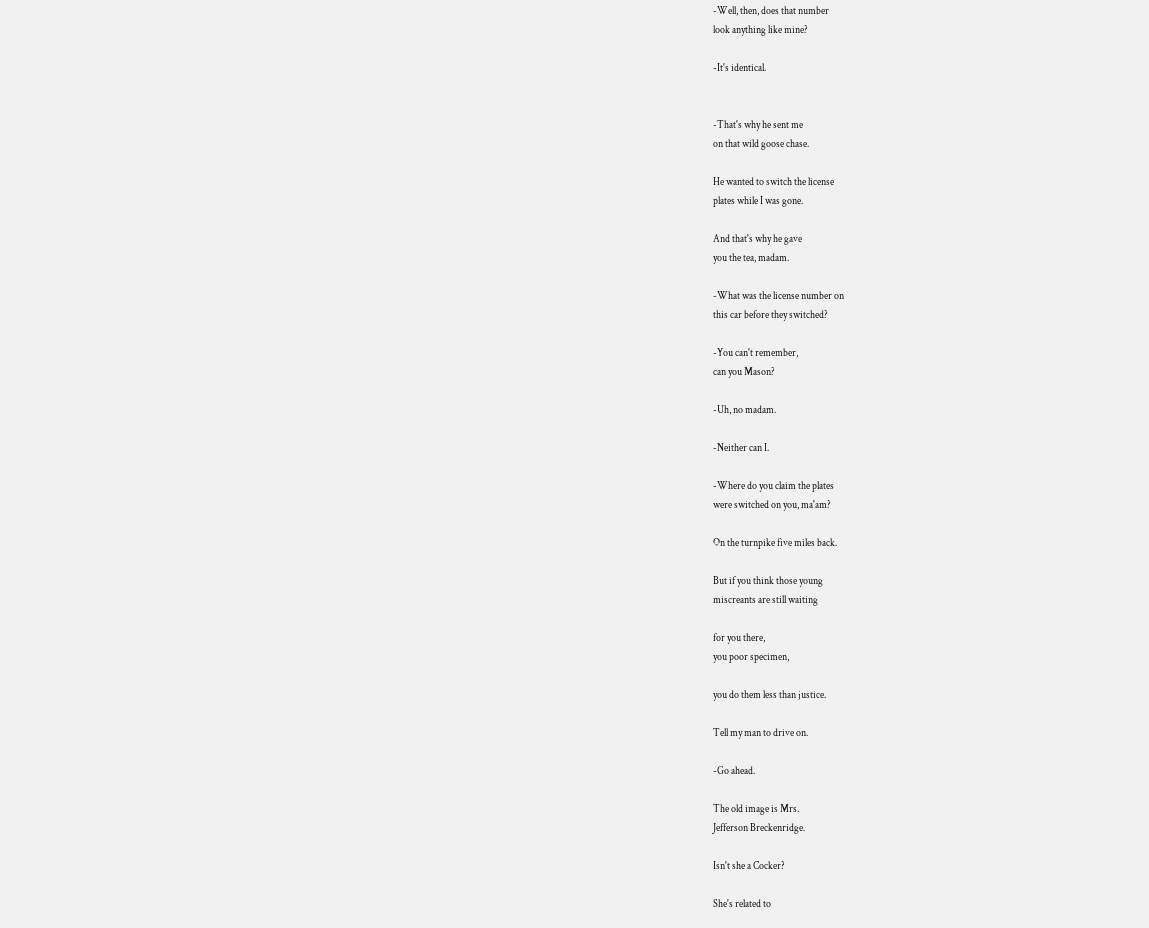-Well, then, does that number
look anything like mine?

-It's identical.


-That's why he sent me
on that wild goose chase.

He wanted to switch the license
plates while I was gone.

And that's why he gave
you the tea, madam.

-What was the license number on
this car before they switched?

-You can't remember,
can you Mason?

-Uh, no madam.

-Neither can I.

-Where do you claim the plates
were switched on you, ma'am?

On the turnpike five miles back.

But if you think those young
miscreants are still waiting

for you there,
you poor specimen,

you do them less than justice.

Tell my man to drive on.

-Go ahead.

The old image is Mrs.
Jefferson Breckenridge.

Isn't she a Cocker?

She's related to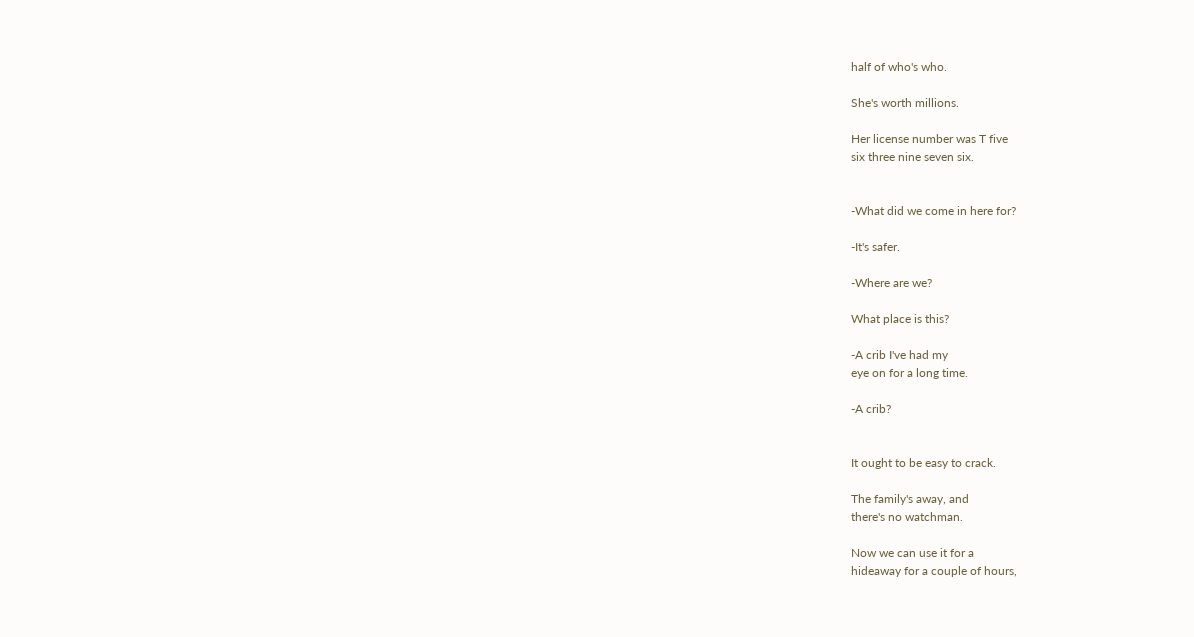half of who's who.

She's worth millions.

Her license number was T five
six three nine seven six.


-What did we come in here for?

-It's safer.

-Where are we?

What place is this?

-A crib I've had my
eye on for a long time.

-A crib?


It ought to be easy to crack.

The family's away, and
there's no watchman.

Now we can use it for a
hideaway for a couple of hours,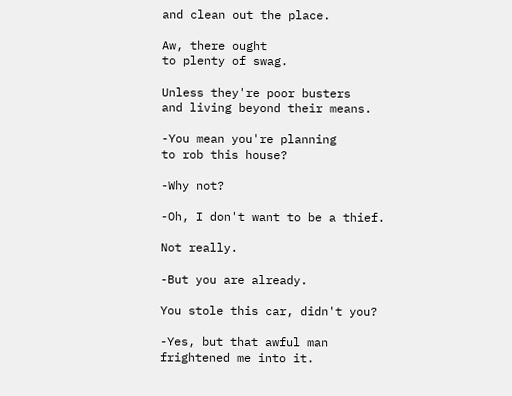and clean out the place.

Aw, there ought
to plenty of swag.

Unless they're poor busters
and living beyond their means.

-You mean you're planning
to rob this house?

-Why not?

-Oh, I don't want to be a thief.

Not really.

-But you are already.

You stole this car, didn't you?

-Yes, but that awful man
frightened me into it.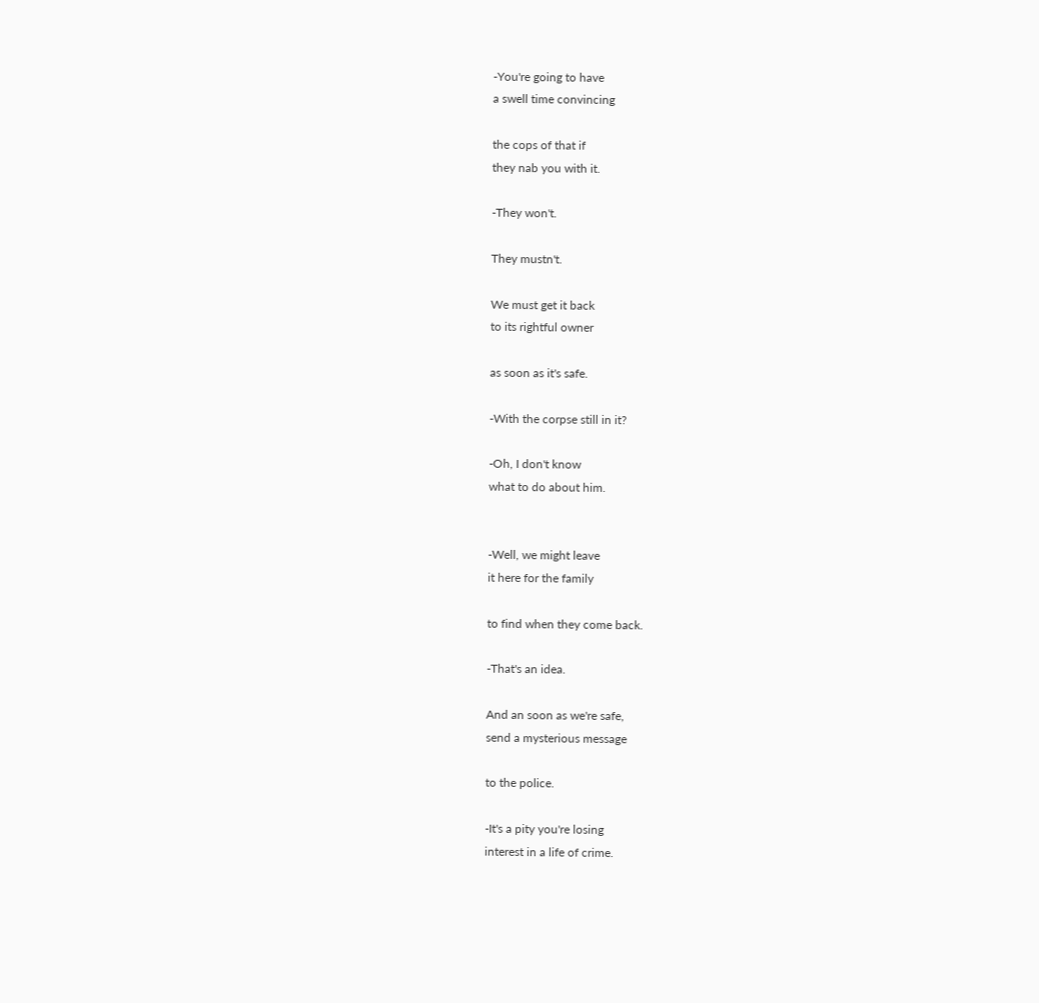-You're going to have
a swell time convincing

the cops of that if
they nab you with it.

-They won't.

They mustn't.

We must get it back
to its rightful owner

as soon as it's safe.

-With the corpse still in it?

-Oh, I don't know
what to do about him.


-Well, we might leave
it here for the family

to find when they come back.

-That's an idea.

And an soon as we're safe,
send a mysterious message

to the police.

-It's a pity you're losing
interest in a life of crime.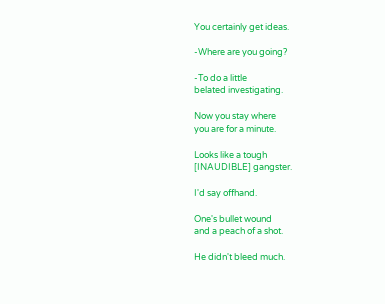You certainly get ideas.

-Where are you going?

-To do a little
belated investigating.

Now you stay where
you are for a minute.

Looks like a tough
[INAUDIBLE] gangster.

I'd say offhand.

One's bullet wound
and a peach of a shot.

He didn't bleed much.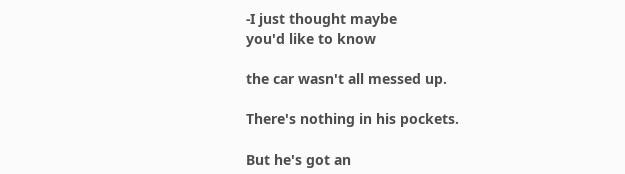-I just thought maybe
you'd like to know

the car wasn't all messed up.

There's nothing in his pockets.

But he's got an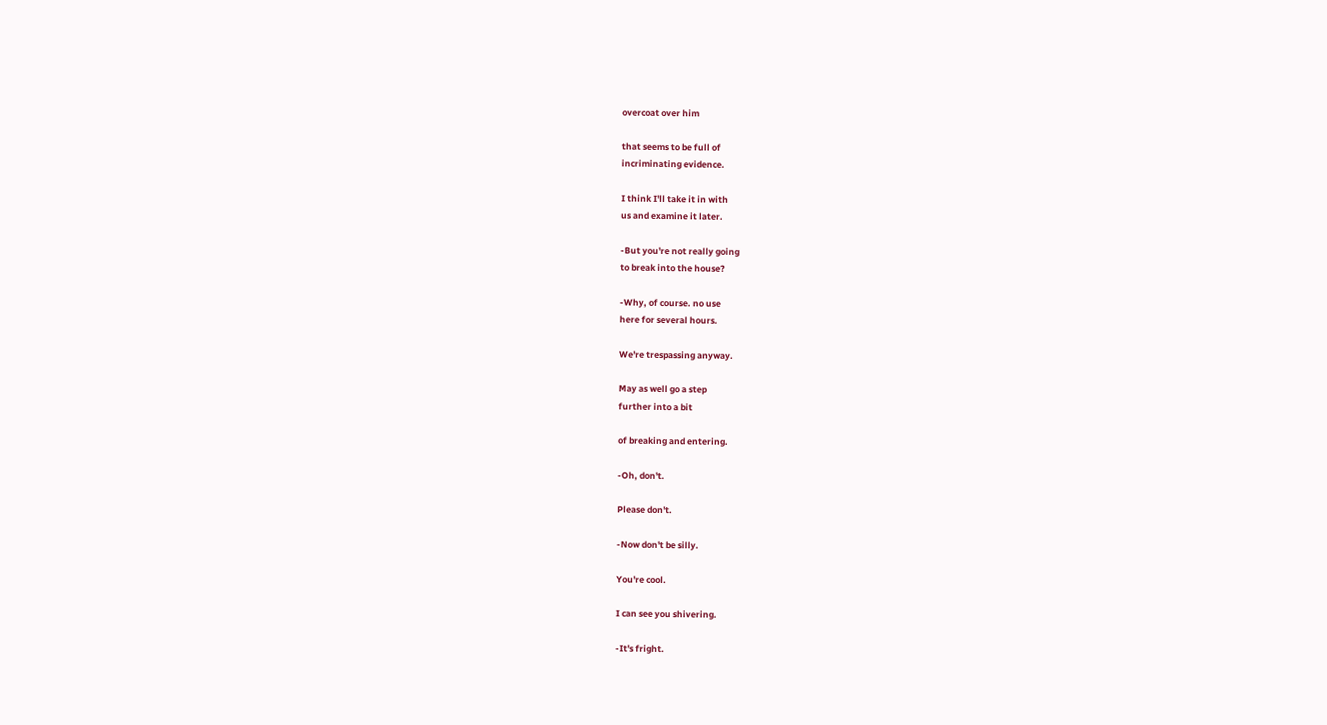overcoat over him

that seems to be full of
incriminating evidence.

I think I'll take it in with
us and examine it later.

-But you're not really going
to break into the house?

-Why, of course. no use
here for several hours.

We're trespassing anyway.

May as well go a step
further into a bit

of breaking and entering.

-Oh, don't.

Please don't.

-Now don't be silly.

You're cool.

I can see you shivering.

-It's fright.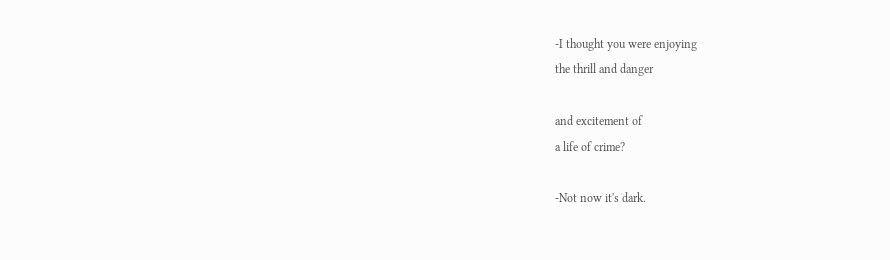-I thought you were enjoying
the thrill and danger

and excitement of
a life of crime?

-Not now it's dark.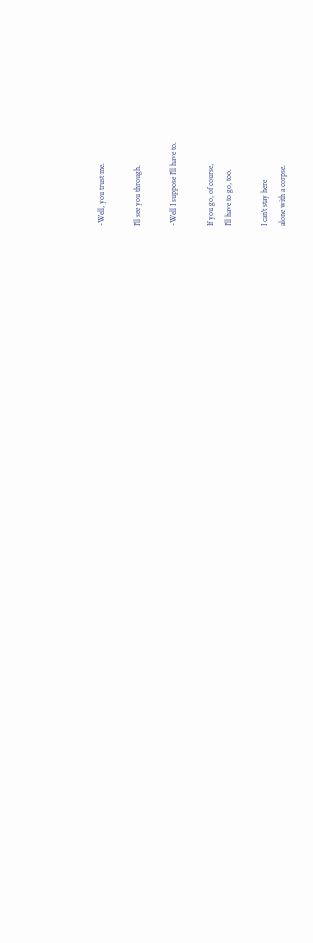-Well, you trust me.

I'll see you through.

-Well I suppose I'll have to.

If you go, of course,
I'll have to go, too.

I can't stay here
alone with a corpse.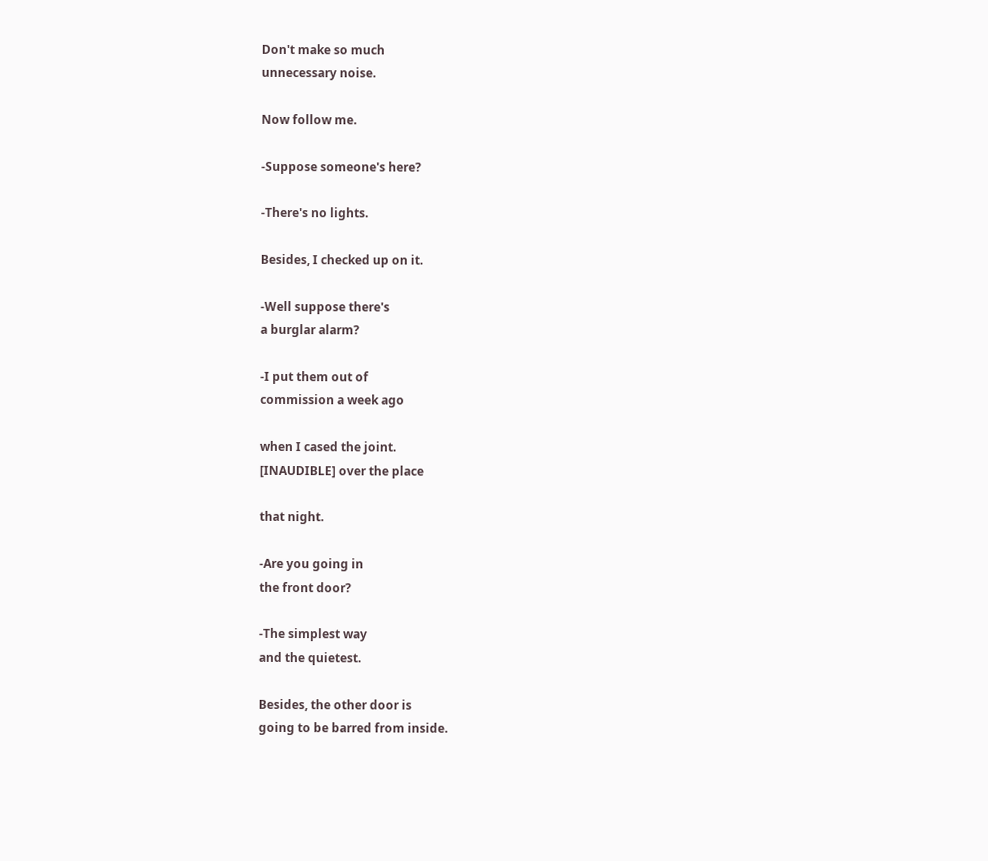Don't make so much
unnecessary noise.

Now follow me.

-Suppose someone's here?

-There's no lights.

Besides, I checked up on it.

-Well suppose there's
a burglar alarm?

-I put them out of
commission a week ago

when I cased the joint.
[INAUDIBLE] over the place

that night.

-Are you going in
the front door?

-The simplest way
and the quietest.

Besides, the other door is
going to be barred from inside.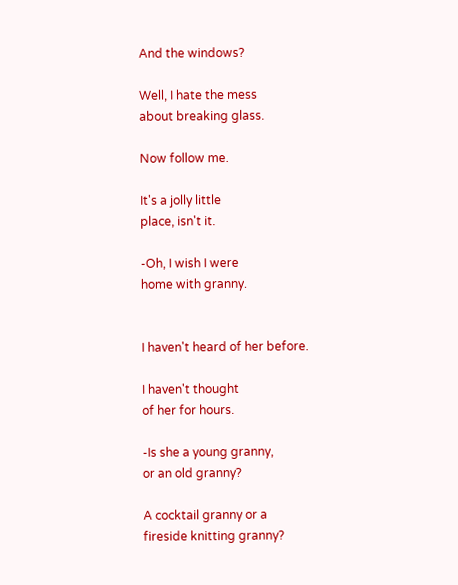And the windows?

Well, I hate the mess
about breaking glass.

Now follow me.

It's a jolly little
place, isn't it.

-Oh, I wish I were
home with granny.


I haven't heard of her before.

I haven't thought
of her for hours.

-Is she a young granny,
or an old granny?

A cocktail granny or a
fireside knitting granny?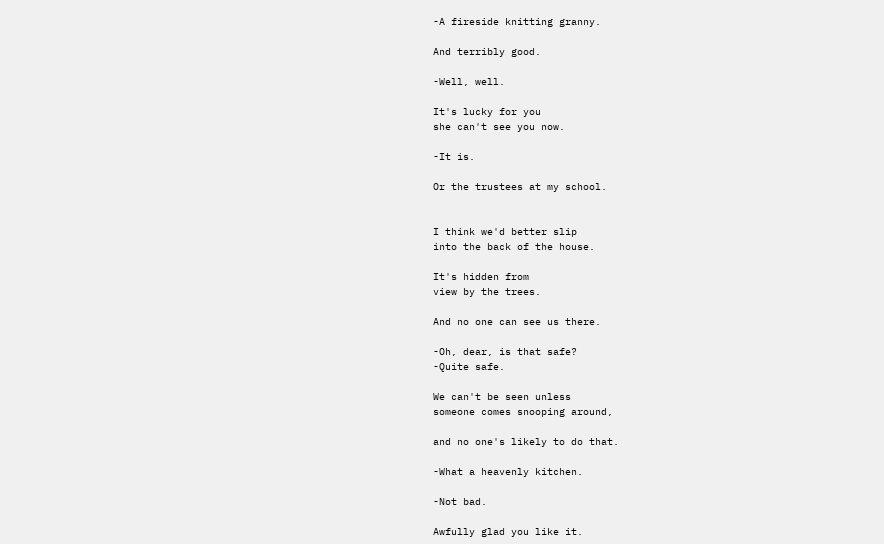-A fireside knitting granny.

And terribly good.

-Well, well.

It's lucky for you
she can't see you now.

-It is.

Or the trustees at my school.


I think we'd better slip
into the back of the house.

It's hidden from
view by the trees.

And no one can see us there.

-Oh, dear, is that safe?
-Quite safe.

We can't be seen unless
someone comes snooping around,

and no one's likely to do that.

-What a heavenly kitchen.

-Not bad.

Awfully glad you like it.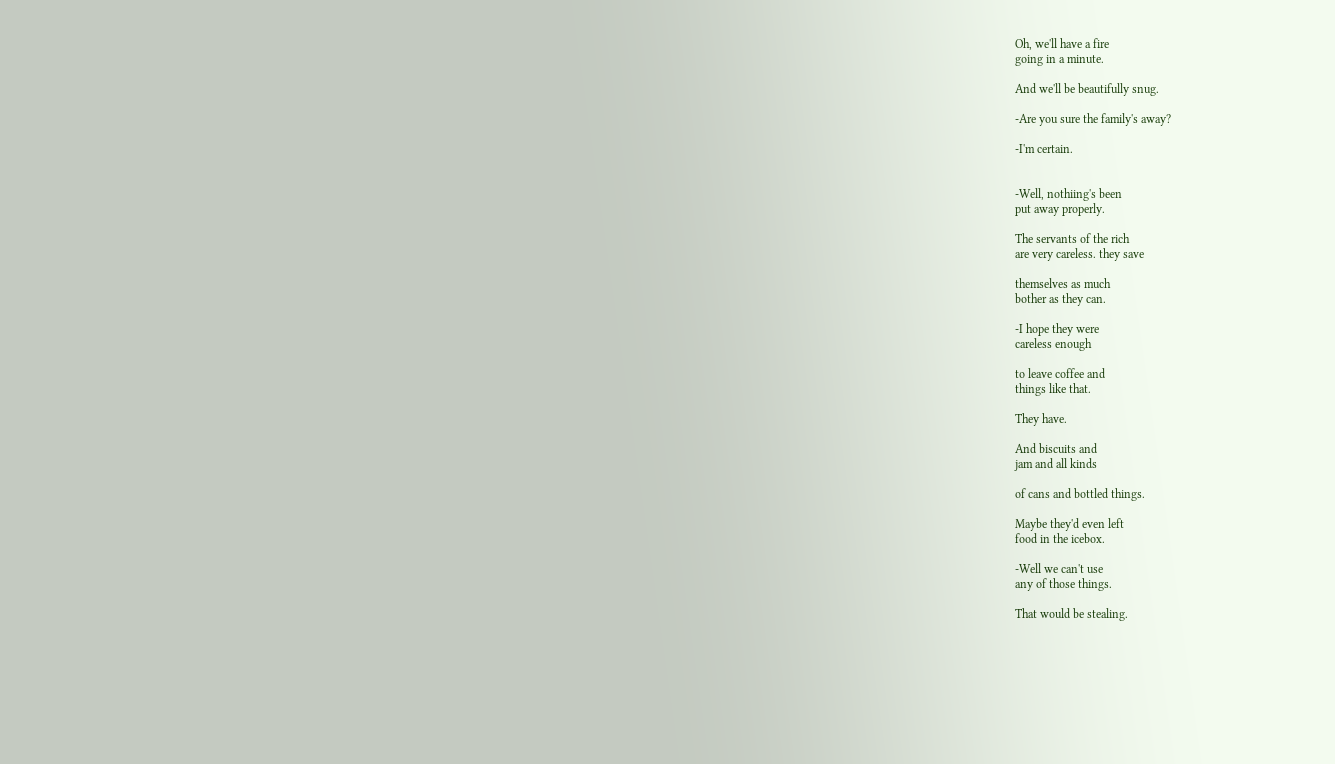Oh, we'll have a fire
going in a minute.

And we'll be beautifully snug.

-Are you sure the family's away?

-I'm certain.


-Well, nothiing's been
put away properly.

The servants of the rich
are very careless. they save

themselves as much
bother as they can.

-I hope they were
careless enough

to leave coffee and
things like that.

They have.

And biscuits and
jam and all kinds

of cans and bottled things.

Maybe they'd even left
food in the icebox.

-Well we can't use
any of those things.

That would be stealing.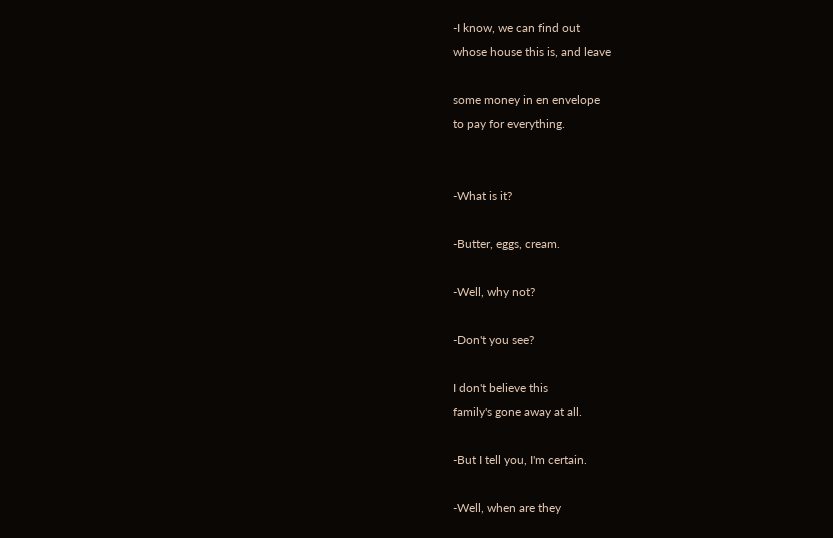-I know, we can find out
whose house this is, and leave

some money in en envelope
to pay for everything.


-What is it?

-Butter, eggs, cream.

-Well, why not?

-Don't you see?

I don't believe this
family's gone away at all.

-But I tell you, I'm certain.

-Well, when are they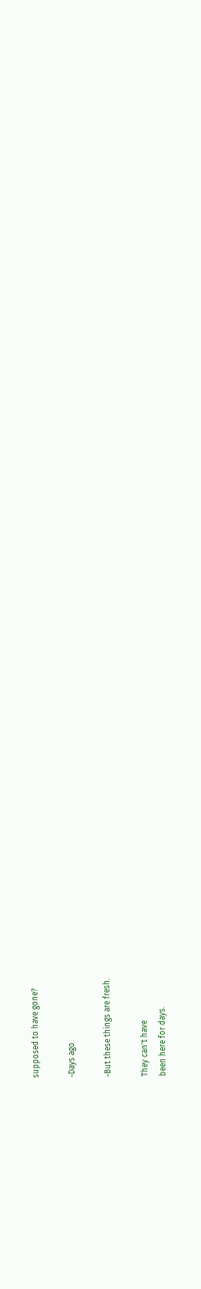supposed to have gone?

-Days ago.

-But these things are fresh.

They can't have
been here for days.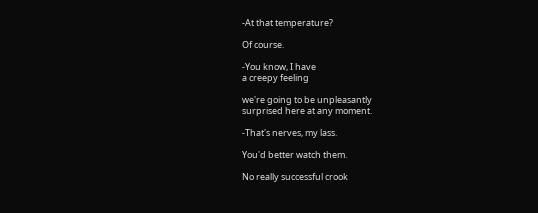-At that temperature?

Of course.

-You know, I have
a creepy feeling

we're going to be unpleasantly
surprised here at any moment.

-That's nerves, my lass.

You'd better watch them.

No really successful crook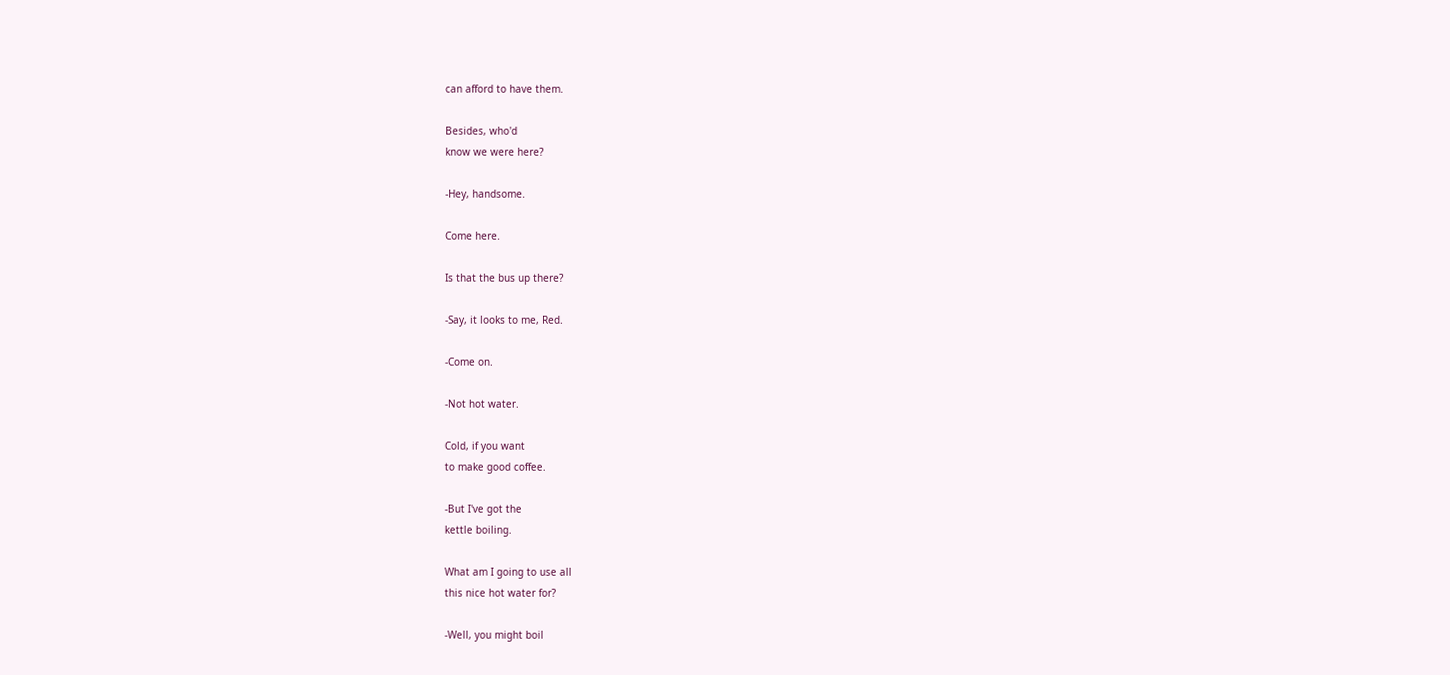can afford to have them.

Besides, who'd
know we were here?

-Hey, handsome.

Come here.

Is that the bus up there?

-Say, it looks to me, Red.

-Come on.

-Not hot water.

Cold, if you want
to make good coffee.

-But I've got the
kettle boiling.

What am I going to use all
this nice hot water for?

-Well, you might boil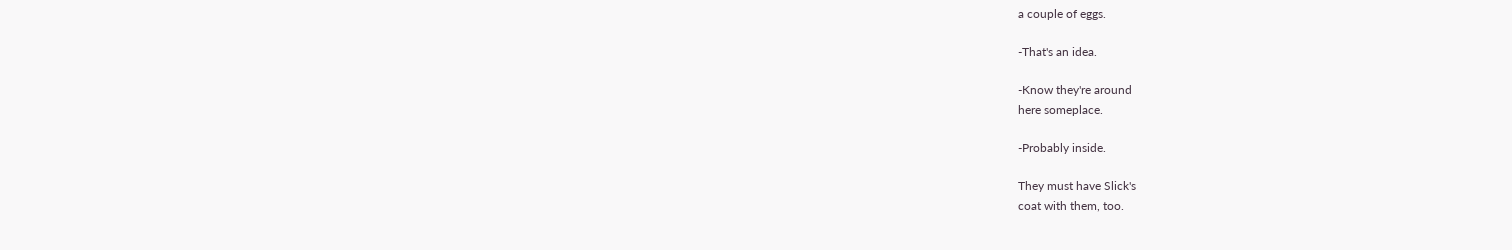a couple of eggs.

-That's an idea.

-Know they're around
here someplace.

-Probably inside.

They must have Slick's
coat with them, too.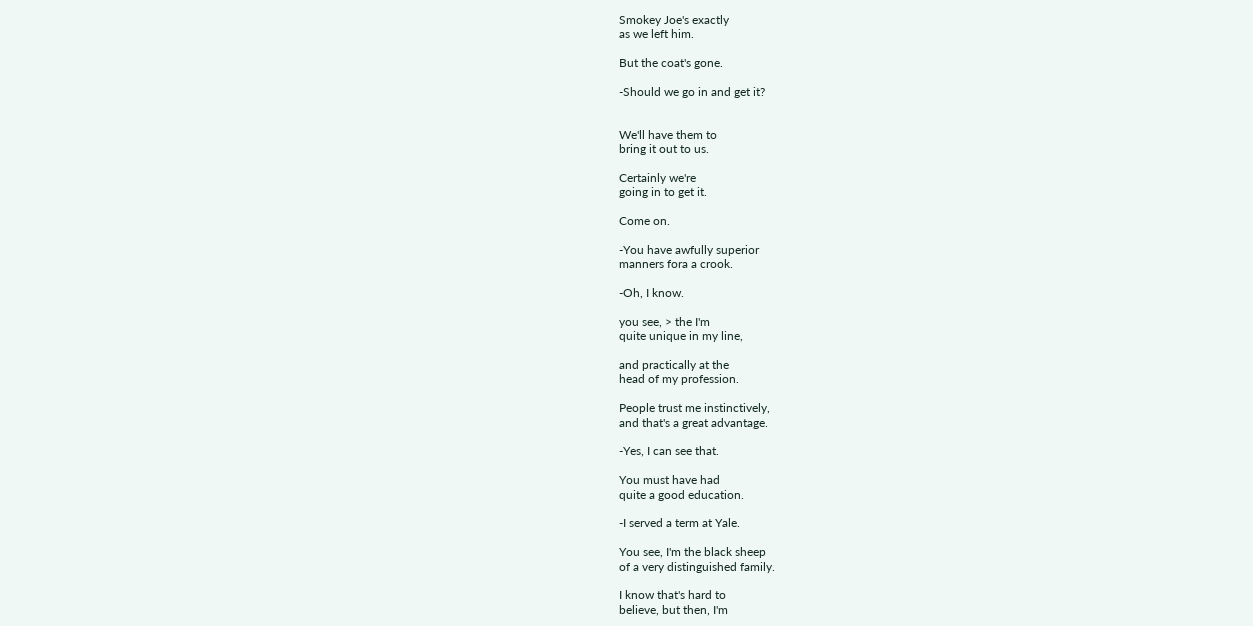Smokey Joe's exactly
as we left him.

But the coat's gone.

-Should we go in and get it?


We'll have them to
bring it out to us.

Certainly we're
going in to get it.

Come on.

-You have awfully superior
manners fora a crook.

-Oh, I know.

you see, > the I'm
quite unique in my line,

and practically at the
head of my profession.

People trust me instinctively,
and that's a great advantage.

-Yes, I can see that.

You must have had
quite a good education.

-I served a term at Yale.

You see, I'm the black sheep
of a very distinguished family.

I know that's hard to
believe, but then, I'm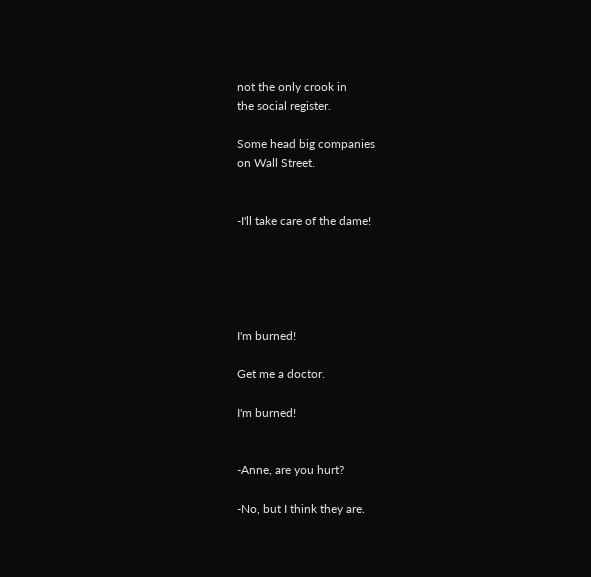not the only crook in
the social register.

Some head big companies
on Wall Street.


-I'll take care of the dame!





I'm burned!

Get me a doctor.

I'm burned!


-Anne, are you hurt?

-No, but I think they are.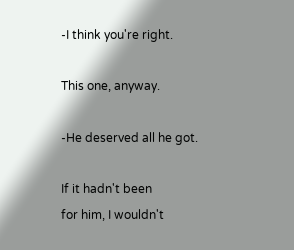-I think you're right.

This one, anyway.

-He deserved all he got.

If it hadn't been
for him, I wouldn't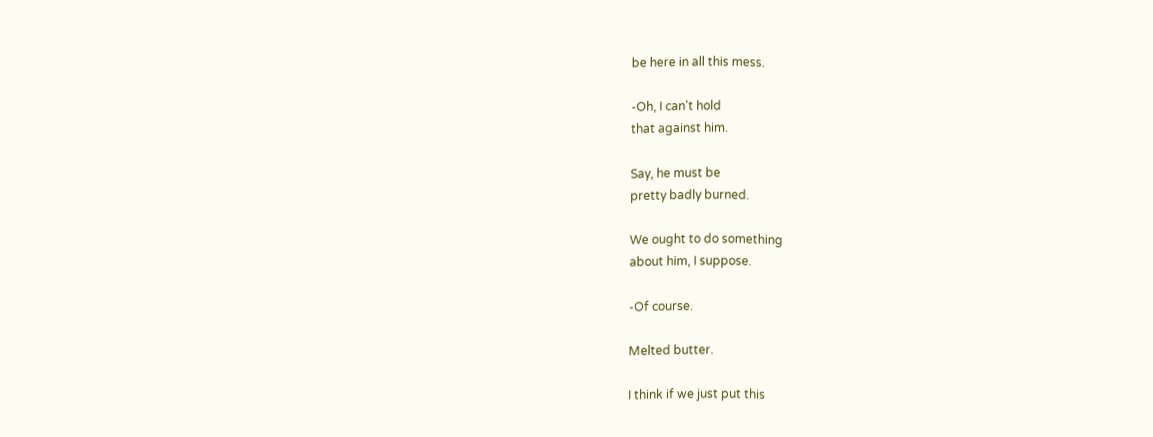be here in all this mess.

-Oh, I can't hold
that against him.

Say, he must be
pretty badly burned.

We ought to do something
about him, I suppose.

-Of course.

Melted butter.

I think if we just put this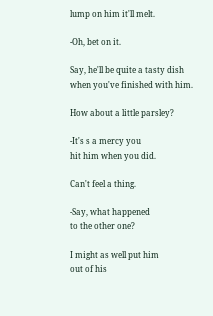lump on him it'll melt.

-Oh, bet on it.

Say, he'll be quite a tasty dish
when you've finished with him.

How about a little parsley?

-It's s a mercy you
hit him when you did.

Can't feel a thing.

-Say, what happened
to the other one?

I might as well put him
out of his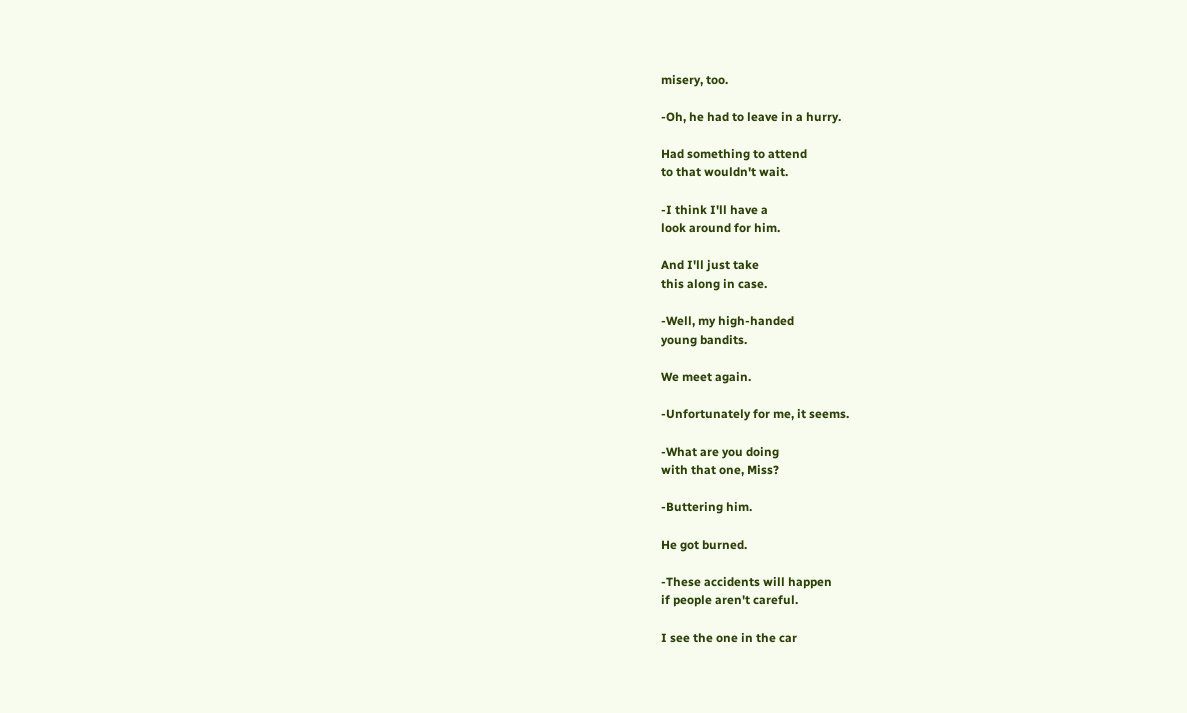misery, too.

-Oh, he had to leave in a hurry.

Had something to attend
to that wouldn't wait.

-I think I'll have a
look around for him.

And I'll just take
this along in case.

-Well, my high-handed
young bandits.

We meet again.

-Unfortunately for me, it seems.

-What are you doing
with that one, Miss?

-Buttering him.

He got burned.

-These accidents will happen
if people aren't careful.

I see the one in the car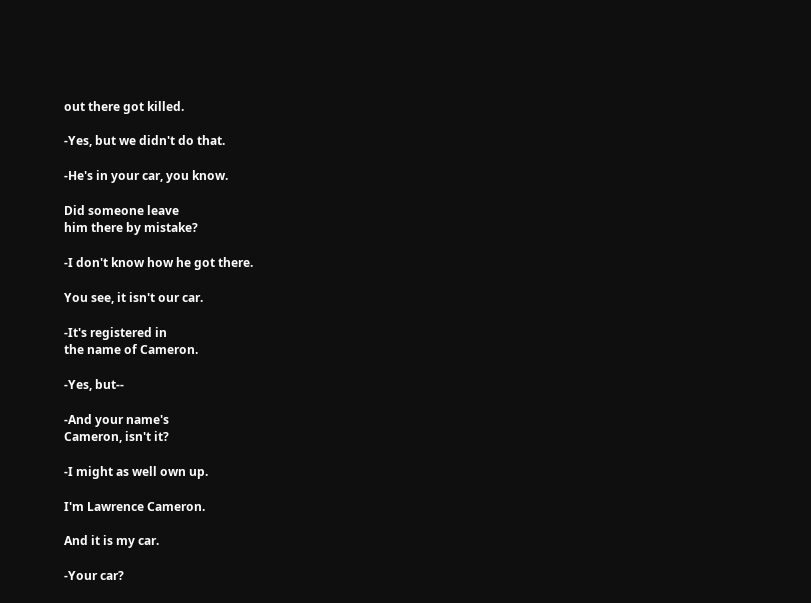out there got killed.

-Yes, but we didn't do that.

-He's in your car, you know.

Did someone leave
him there by mistake?

-I don't know how he got there.

You see, it isn't our car.

-It's registered in
the name of Cameron.

-Yes, but--

-And your name's
Cameron, isn't it?

-I might as well own up.

I'm Lawrence Cameron.

And it is my car.

-Your car?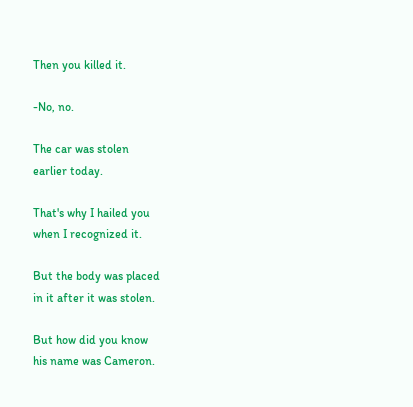Then you killed it.

-No, no.

The car was stolen
earlier today.

That's why I hailed you
when I recognized it.

But the body was placed
in it after it was stolen.

But how did you know
his name was Cameron.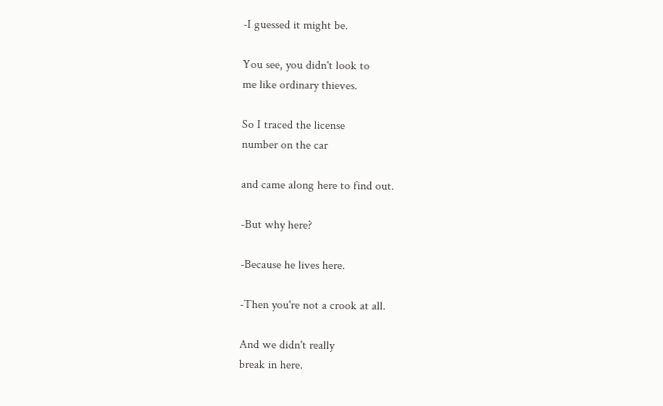-I guessed it might be.

You see, you didn't look to
me like ordinary thieves.

So I traced the license
number on the car

and came along here to find out.

-But why here?

-Because he lives here.

-Then you're not a crook at all.

And we didn't really
break in here.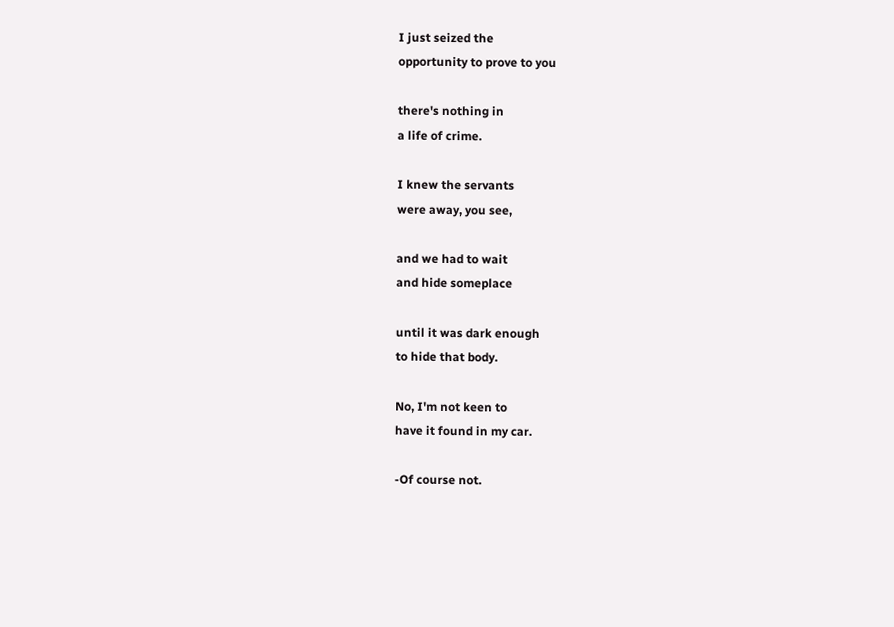I just seized the
opportunity to prove to you

there's nothing in
a life of crime.

I knew the servants
were away, you see,

and we had to wait
and hide someplace

until it was dark enough
to hide that body.

No, I'm not keen to
have it found in my car.

-Of course not.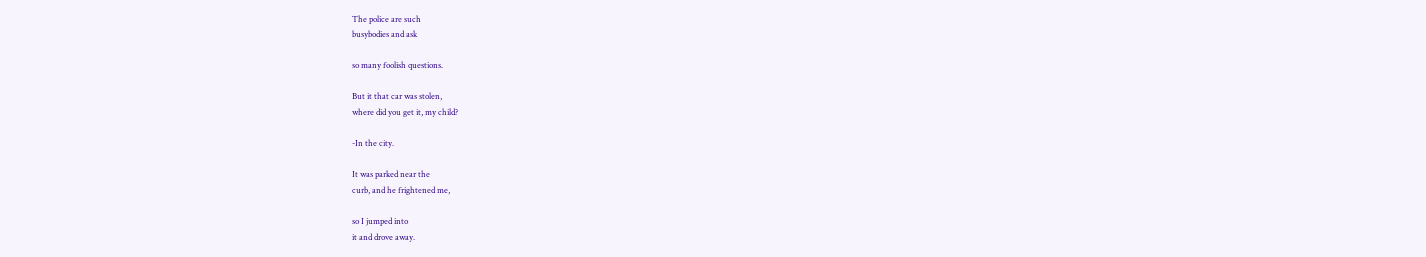The police are such
busybodies and ask

so many foolish questions.

But it that car was stolen,
where did you get it, my child?

-In the city.

It was parked near the
curb, and he frightened me,

so I jumped into
it and drove away.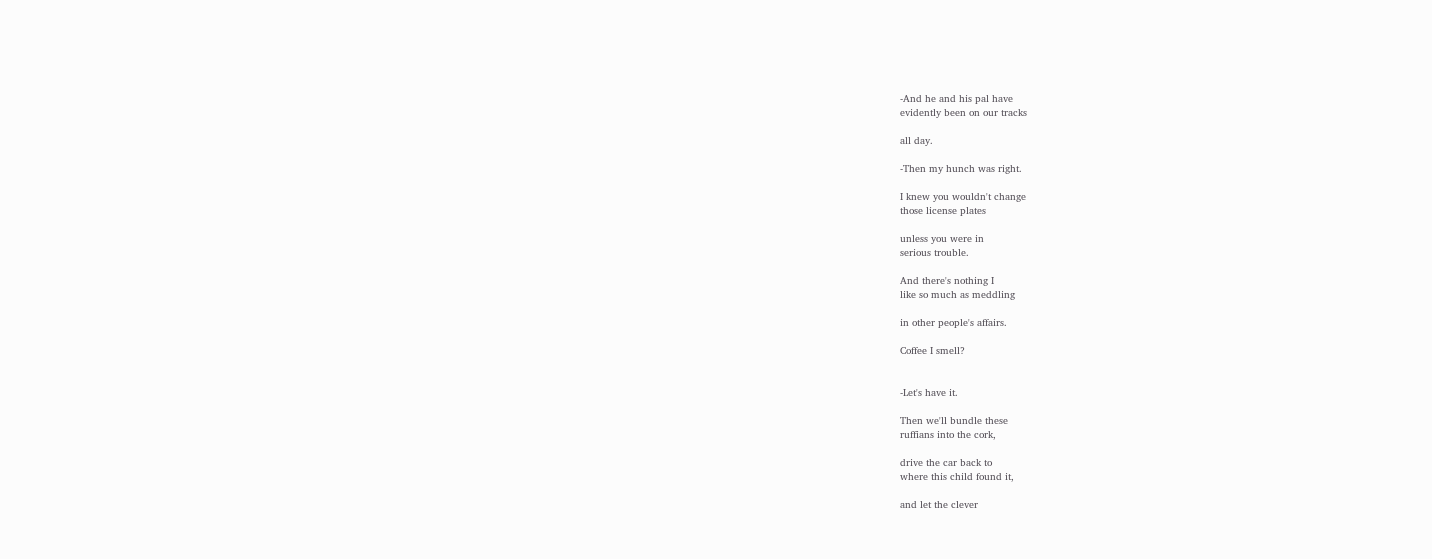-And he and his pal have
evidently been on our tracks

all day.

-Then my hunch was right.

I knew you wouldn't change
those license plates

unless you were in
serious trouble.

And there's nothing I
like so much as meddling

in other people's affairs.

Coffee I smell?


-Let's have it.

Then we'll bundle these
ruffians into the cork,

drive the car back to
where this child found it,

and let the clever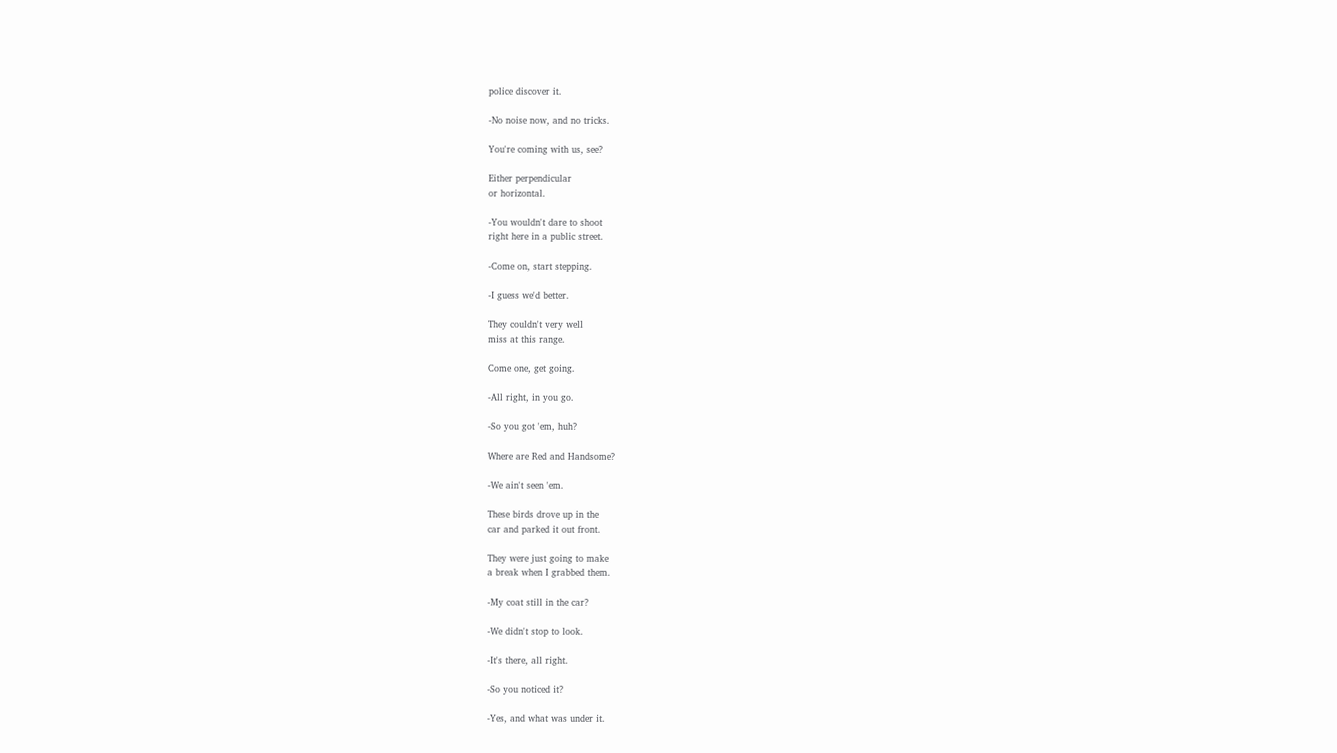police discover it.

-No noise now, and no tricks.

You're coming with us, see?

Either perpendicular
or horizontal.

-You wouldn't dare to shoot
right here in a public street.

-Come on, start stepping.

-I guess we'd better.

They couldn't very well
miss at this range.

Come one, get going.

-All right, in you go.

-So you got 'em, huh?

Where are Red and Handsome?

-We ain't seen 'em.

These birds drove up in the
car and parked it out front.

They were just going to make
a break when I grabbed them.

-My coat still in the car?

-We didn't stop to look.

-It's there, all right.

-So you noticed it?

-Yes, and what was under it.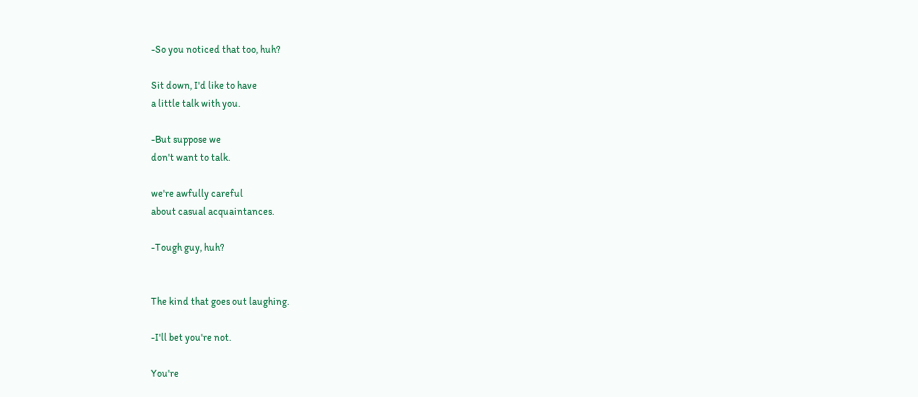-So you noticed that too, huh?

Sit down, I'd like to have
a little talk with you.

-But suppose we
don't want to talk.

we're awfully careful
about casual acquaintances.

-Tough guy, huh?


The kind that goes out laughing.

-I'll bet you're not.

You're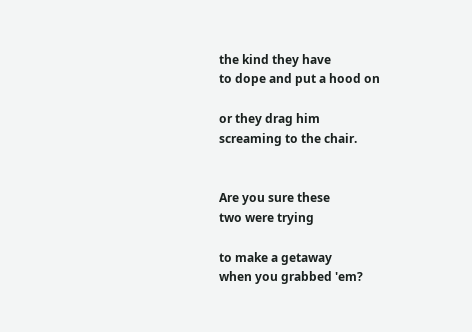the kind they have
to dope and put a hood on

or they drag him
screaming to the chair.


Are you sure these
two were trying

to make a getaway
when you grabbed 'em?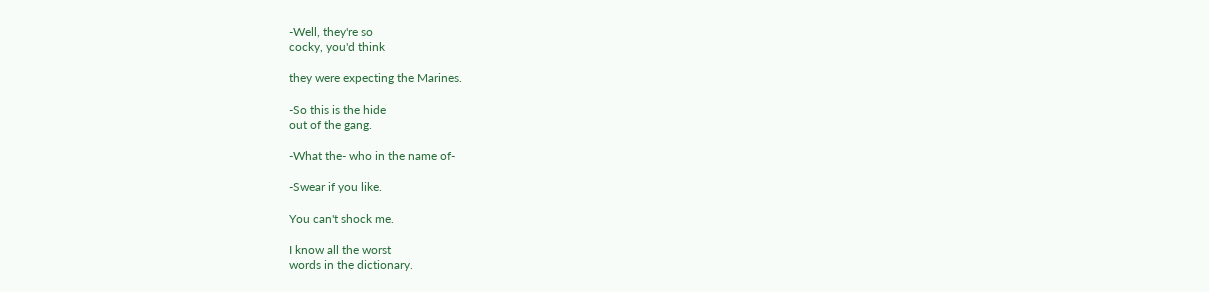-Well, they're so
cocky, you'd think

they were expecting the Marines.

-So this is the hide
out of the gang.

-What the- who in the name of-

-Swear if you like.

You can't shock me.

I know all the worst
words in the dictionary.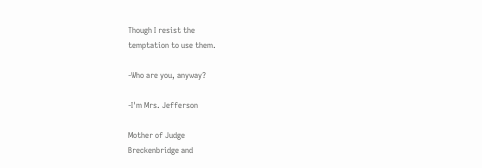Though I resist the
temptation to use them.

-Who are you, anyway?

-I'm Mrs. Jefferson

Mother of Judge
Breckenbridge and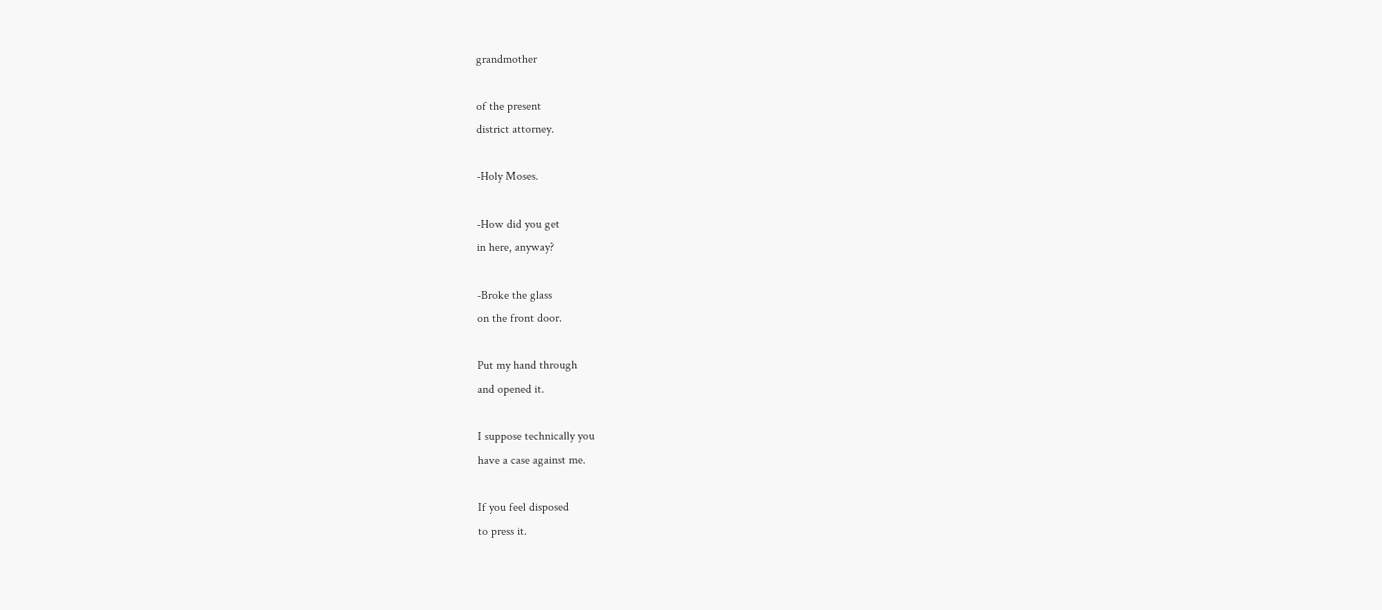grandmother

of the present
district attorney.

-Holy Moses.

-How did you get
in here, anyway?

-Broke the glass
on the front door.

Put my hand through
and opened it.

I suppose technically you
have a case against me.

If you feel disposed
to press it.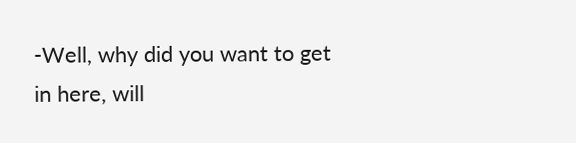-Well, why did you want to get
in here, will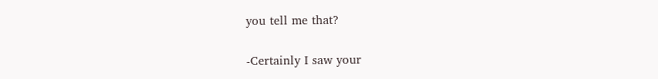you tell me that?

-Certainly I saw your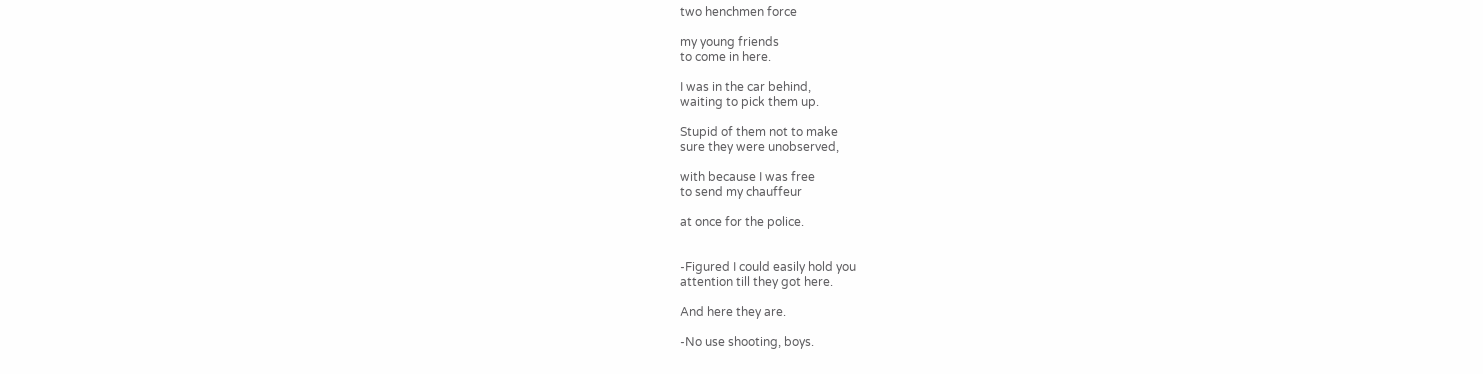two henchmen force

my young friends
to come in here.

I was in the car behind,
waiting to pick them up.

Stupid of them not to make
sure they were unobserved,

with because I was free
to send my chauffeur

at once for the police.


-Figured I could easily hold you
attention till they got here.

And here they are.

-No use shooting, boys.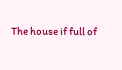The house if full of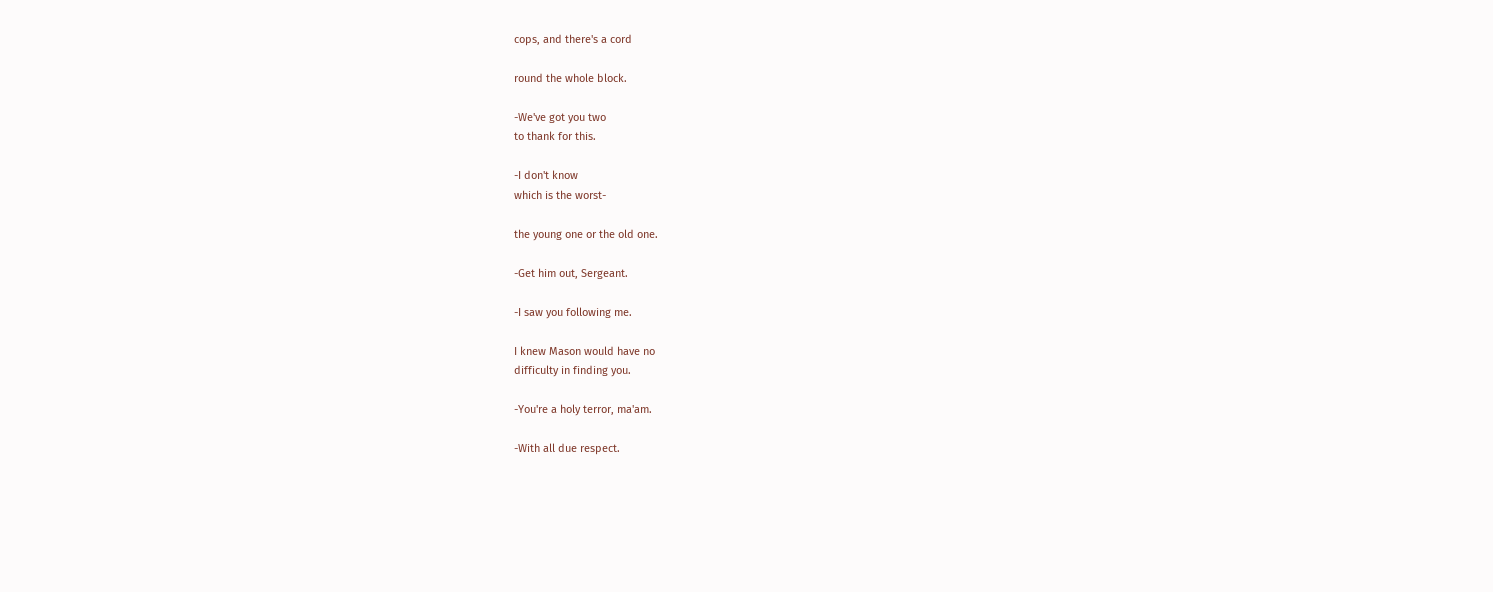cops, and there's a cord

round the whole block.

-We've got you two
to thank for this.

-I don't know
which is the worst-

the young one or the old one.

-Get him out, Sergeant.

-I saw you following me.

I knew Mason would have no
difficulty in finding you.

-You're a holy terror, ma'am.

-With all due respect.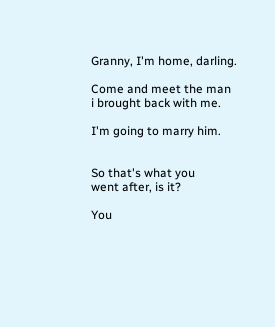Granny, I'm home, darling.

Come and meet the man
i brought back with me.

I'm going to marry him.


So that's what you
went after, is it?

You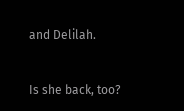and Delilah.


Is she back, too?